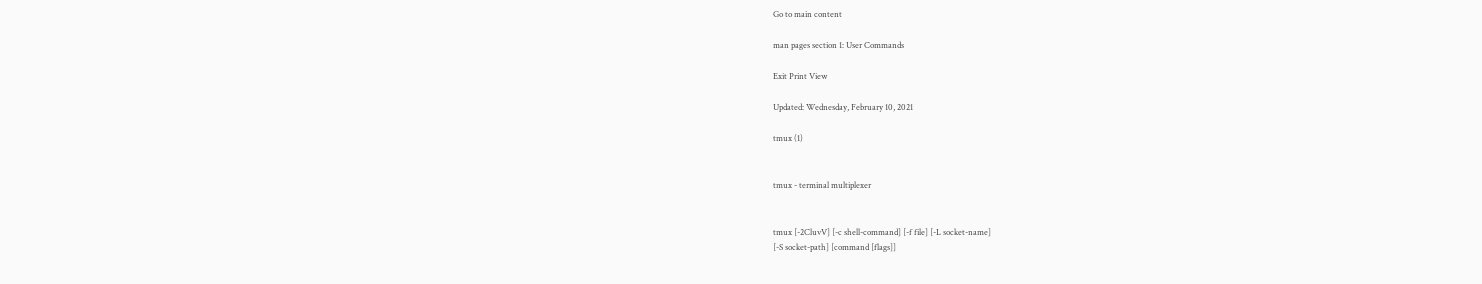Go to main content

man pages section 1: User Commands

Exit Print View

Updated: Wednesday, February 10, 2021

tmux (1)


tmux - terminal multiplexer


tmux [-2CluvV] [-c shell-command] [-f file] [-L socket-name]
[-S socket-path] [command [flags]]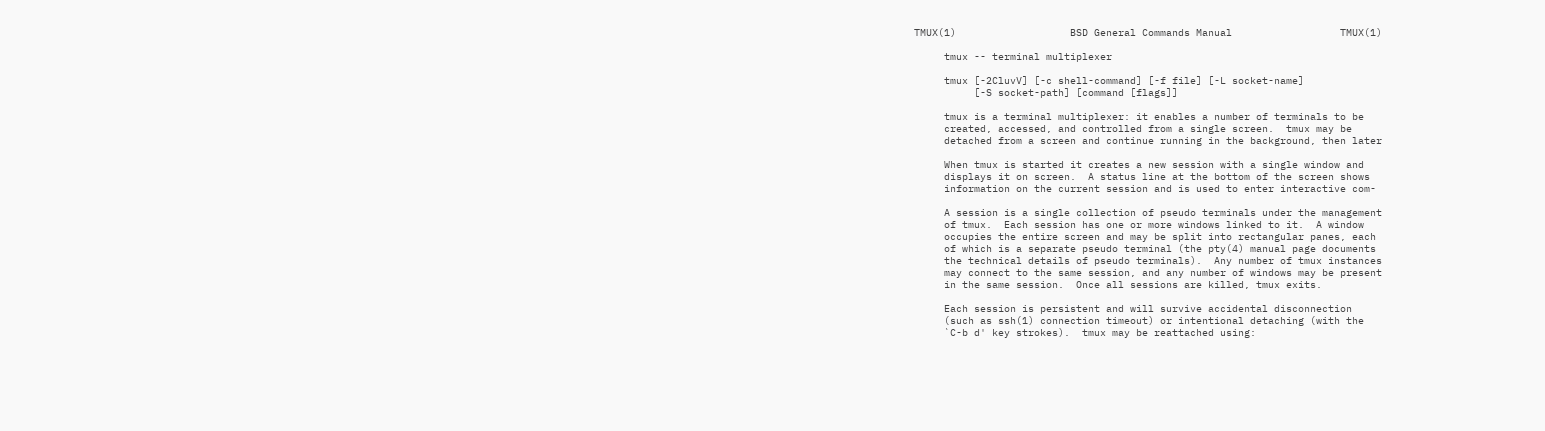TMUX(1)                   BSD General Commands Manual                  TMUX(1)

     tmux -- terminal multiplexer

     tmux [-2CluvV] [-c shell-command] [-f file] [-L socket-name]
          [-S socket-path] [command [flags]]

     tmux is a terminal multiplexer: it enables a number of terminals to be
     created, accessed, and controlled from a single screen.  tmux may be
     detached from a screen and continue running in the background, then later

     When tmux is started it creates a new session with a single window and
     displays it on screen.  A status line at the bottom of the screen shows
     information on the current session and is used to enter interactive com-

     A session is a single collection of pseudo terminals under the management
     of tmux.  Each session has one or more windows linked to it.  A window
     occupies the entire screen and may be split into rectangular panes, each
     of which is a separate pseudo terminal (the pty(4) manual page documents
     the technical details of pseudo terminals).  Any number of tmux instances
     may connect to the same session, and any number of windows may be present
     in the same session.  Once all sessions are killed, tmux exits.

     Each session is persistent and will survive accidental disconnection
     (such as ssh(1) connection timeout) or intentional detaching (with the
     `C-b d' key strokes).  tmux may be reattached using: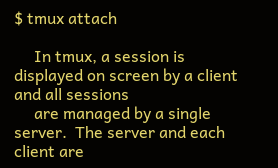$ tmux attach

     In tmux, a session is displayed on screen by a client and all sessions
     are managed by a single server.  The server and each client are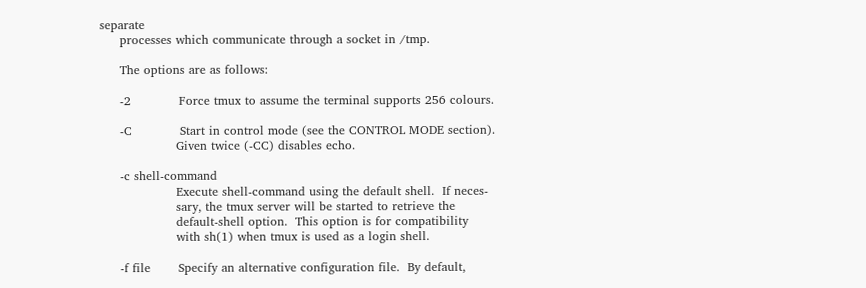separate
     processes which communicate through a socket in /tmp.

     The options are as follows:

     -2            Force tmux to assume the terminal supports 256 colours.

     -C            Start in control mode (see the CONTROL MODE section).
                   Given twice (-CC) disables echo.

     -c shell-command
                   Execute shell-command using the default shell.  If neces-
                   sary, the tmux server will be started to retrieve the
                   default-shell option.  This option is for compatibility
                   with sh(1) when tmux is used as a login shell.

     -f file       Specify an alternative configuration file.  By default,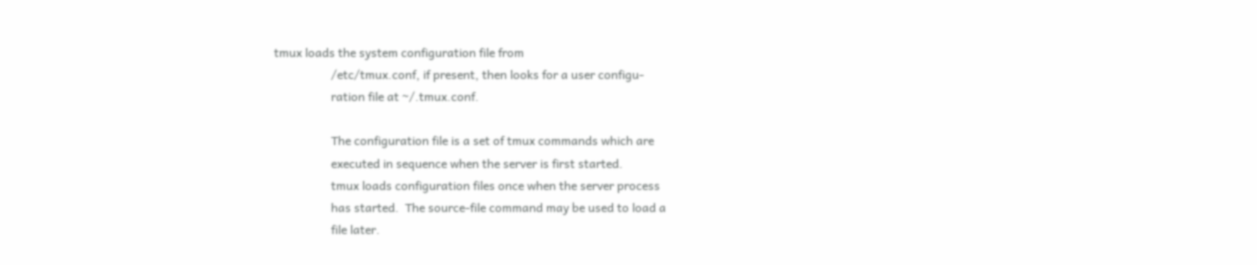tmux loads the system configuration file from
                   /etc/tmux.conf, if present, then looks for a user configu-
                   ration file at ~/.tmux.conf.

                   The configuration file is a set of tmux commands which are
                   executed in sequence when the server is first started.
                   tmux loads configuration files once when the server process
                   has started.  The source-file command may be used to load a
                   file later.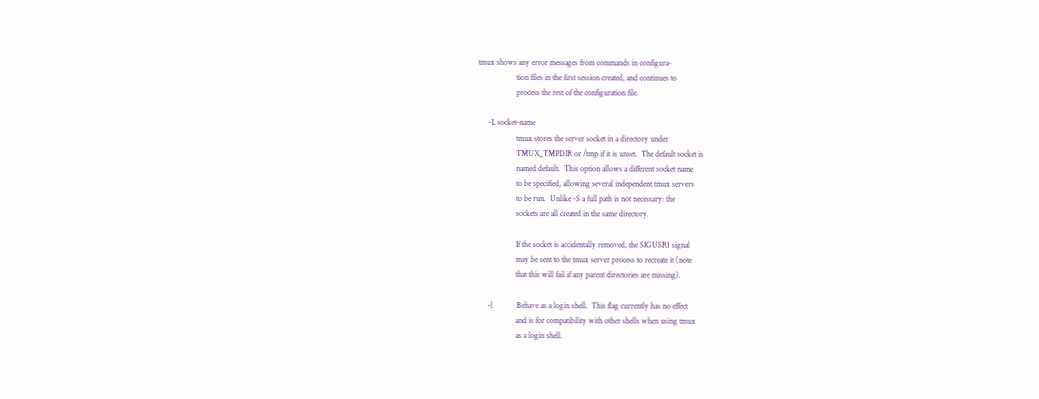tmux shows any error messages from commands in configura-
                   tion files in the first session created, and continues to
                   process the rest of the configuration file.

     -L socket-name
                   tmux stores the server socket in a directory under
                   TMUX_TMPDIR or /tmp if it is unset.  The default socket is
                   named default.  This option allows a different socket name
                   to be specified, allowing several independent tmux servers
                   to be run.  Unlike -S a full path is not necessary: the
                   sockets are all created in the same directory.

                   If the socket is accidentally removed, the SIGUSR1 signal
                   may be sent to the tmux server process to recreate it (note
                   that this will fail if any parent directories are missing).

     -l            Behave as a login shell.  This flag currently has no effect
                   and is for compatibility with other shells when using tmux
                   as a login shell.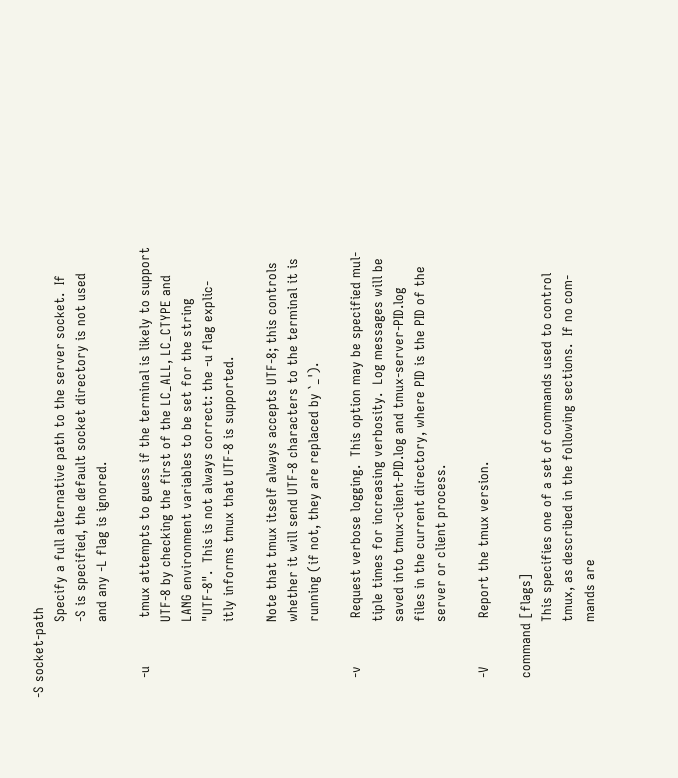-S socket-path
                   Specify a full alternative path to the server socket.  If
                   -S is specified, the default socket directory is not used
                   and any -L flag is ignored.

     -u            tmux attempts to guess if the terminal is likely to support
                   UTF-8 by checking the first of the LC_ALL, LC_CTYPE and
                   LANG environment variables to be set for the string
                   "UTF-8".  This is not always correct: the -u flag explic-
                   itly informs tmux that UTF-8 is supported.

                   Note that tmux itself always accepts UTF-8; this controls
                   whether it will send UTF-8 characters to the terminal it is
                   running (if not, they are replaced by `_').

     -v            Request verbose logging.  This option may be specified mul-
                   tiple times for increasing verbosity.  Log messages will be
                   saved into tmux-client-PID.log and tmux-server-PID.log
                   files in the current directory, where PID is the PID of the
                   server or client process.

     -V            Report the tmux version.

     command [flags]
                   This specifies one of a set of commands used to control
                   tmux, as described in the following sections.  If no com-
                   mands are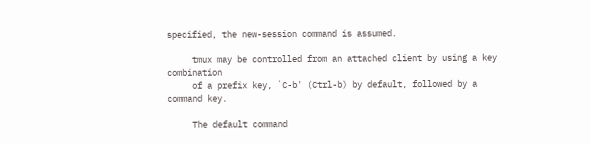specified, the new-session command is assumed.

     tmux may be controlled from an attached client by using a key combination
     of a prefix key, `C-b' (Ctrl-b) by default, followed by a command key.

     The default command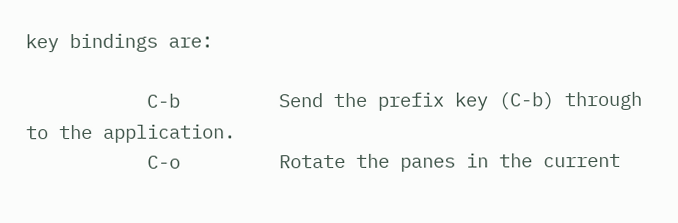key bindings are:

           C-b         Send the prefix key (C-b) through to the application.
           C-o         Rotate the panes in the current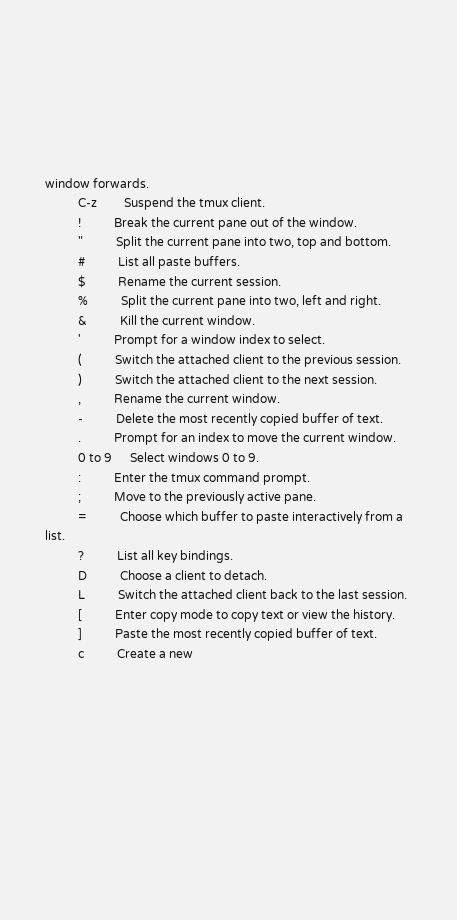window forwards.
           C-z         Suspend the tmux client.
           !           Break the current pane out of the window.
           "           Split the current pane into two, top and bottom.
           #           List all paste buffers.
           $           Rename the current session.
           %           Split the current pane into two, left and right.
           &           Kill the current window.
           '           Prompt for a window index to select.
           (           Switch the attached client to the previous session.
           )           Switch the attached client to the next session.
           ,           Rename the current window.
           -           Delete the most recently copied buffer of text.
           .           Prompt for an index to move the current window.
           0 to 9      Select windows 0 to 9.
           :           Enter the tmux command prompt.
           ;           Move to the previously active pane.
           =           Choose which buffer to paste interactively from a list.
           ?           List all key bindings.
           D           Choose a client to detach.
           L           Switch the attached client back to the last session.
           [           Enter copy mode to copy text or view the history.
           ]           Paste the most recently copied buffer of text.
           c           Create a new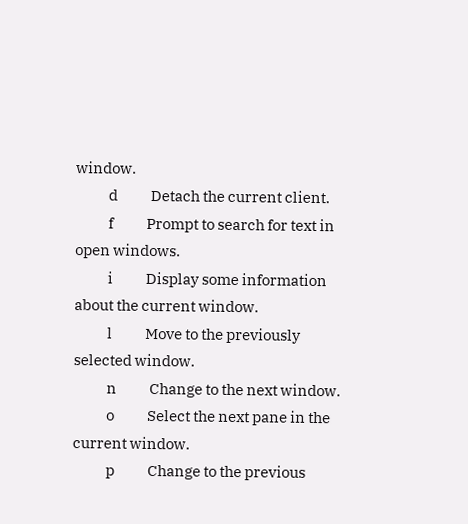window.
           d           Detach the current client.
           f           Prompt to search for text in open windows.
           i           Display some information about the current window.
           l           Move to the previously selected window.
           n           Change to the next window.
           o           Select the next pane in the current window.
           p           Change to the previous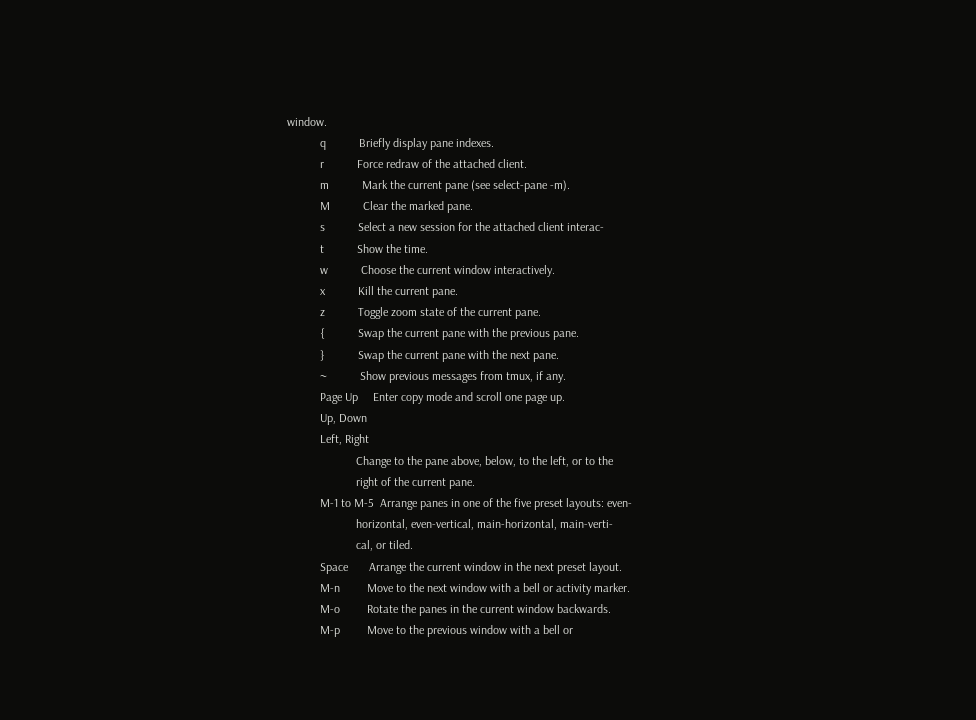window.
           q           Briefly display pane indexes.
           r           Force redraw of the attached client.
           m           Mark the current pane (see select-pane -m).
           M           Clear the marked pane.
           s           Select a new session for the attached client interac-
           t           Show the time.
           w           Choose the current window interactively.
           x           Kill the current pane.
           z           Toggle zoom state of the current pane.
           {           Swap the current pane with the previous pane.
           }           Swap the current pane with the next pane.
           ~           Show previous messages from tmux, if any.
           Page Up     Enter copy mode and scroll one page up.
           Up, Down
           Left, Right
                       Change to the pane above, below, to the left, or to the
                       right of the current pane.
           M-1 to M-5  Arrange panes in one of the five preset layouts: even-
                       horizontal, even-vertical, main-horizontal, main-verti-
                       cal, or tiled.
           Space       Arrange the current window in the next preset layout.
           M-n         Move to the next window with a bell or activity marker.
           M-o         Rotate the panes in the current window backwards.
           M-p         Move to the previous window with a bell or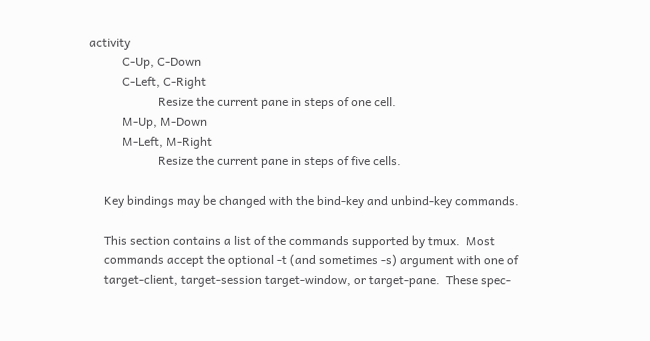activity
           C-Up, C-Down
           C-Left, C-Right
                       Resize the current pane in steps of one cell.
           M-Up, M-Down
           M-Left, M-Right
                       Resize the current pane in steps of five cells.

     Key bindings may be changed with the bind-key and unbind-key commands.

     This section contains a list of the commands supported by tmux.  Most
     commands accept the optional -t (and sometimes -s) argument with one of
     target-client, target-session target-window, or target-pane.  These spec-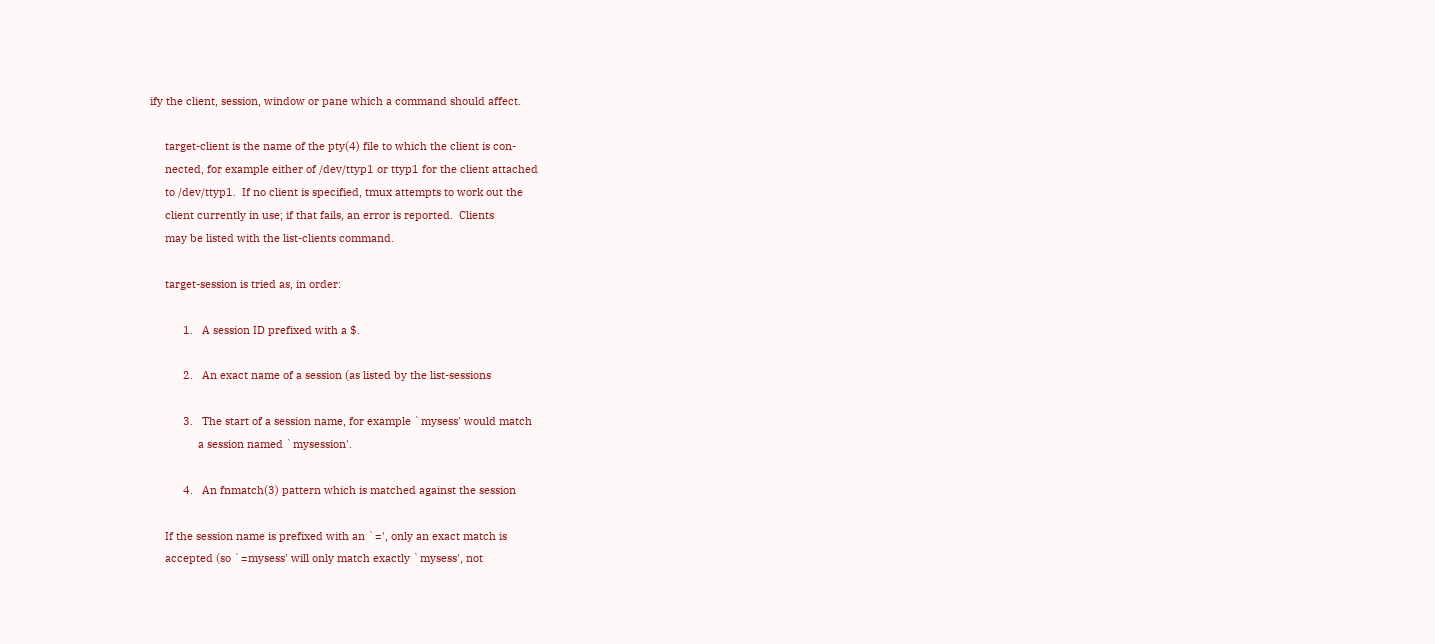ify the client, session, window or pane which a command should affect.

     target-client is the name of the pty(4) file to which the client is con-
     nected, for example either of /dev/ttyp1 or ttyp1 for the client attached
     to /dev/ttyp1.  If no client is specified, tmux attempts to work out the
     client currently in use; if that fails, an error is reported.  Clients
     may be listed with the list-clients command.

     target-session is tried as, in order:

           1.   A session ID prefixed with a $.

           2.   An exact name of a session (as listed by the list-sessions

           3.   The start of a session name, for example `mysess' would match
                a session named `mysession'.

           4.   An fnmatch(3) pattern which is matched against the session

     If the session name is prefixed with an `=', only an exact match is
     accepted (so `=mysess' will only match exactly `mysess', not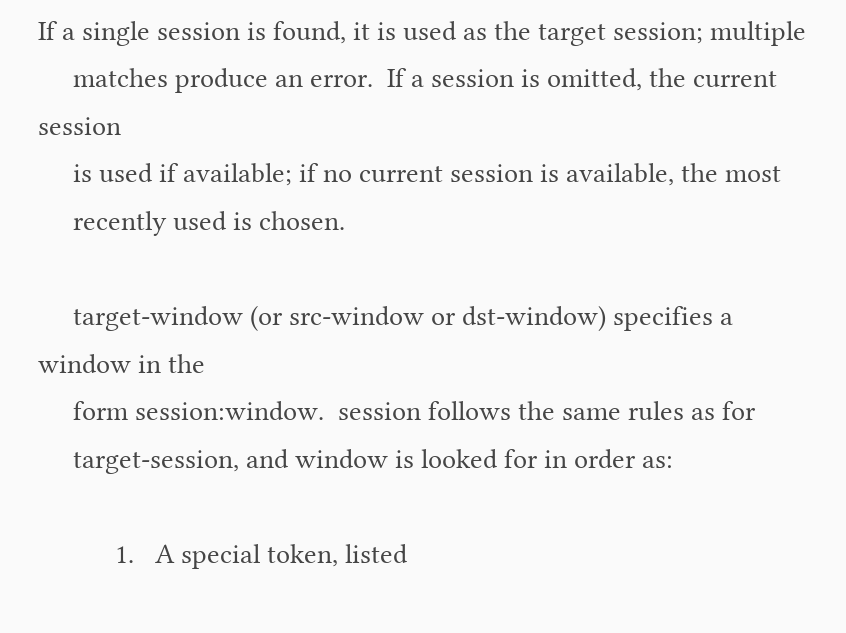If a single session is found, it is used as the target session; multiple
     matches produce an error.  If a session is omitted, the current session
     is used if available; if no current session is available, the most
     recently used is chosen.

     target-window (or src-window or dst-window) specifies a window in the
     form session:window.  session follows the same rules as for
     target-session, and window is looked for in order as:

           1.   A special token, listed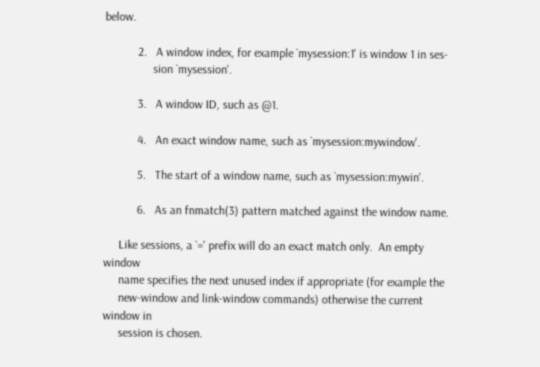below.

           2.   A window index, for example `mysession:1' is window 1 in ses-
                sion `mysession'.

           3.   A window ID, such as @1.

           4.   An exact window name, such as `mysession:mywindow'.

           5.   The start of a window name, such as `mysession:mywin'.

           6.   As an fnmatch(3) pattern matched against the window name.

     Like sessions, a `=' prefix will do an exact match only.  An empty window
     name specifies the next unused index if appropriate (for example the
     new-window and link-window commands) otherwise the current window in
     session is chosen.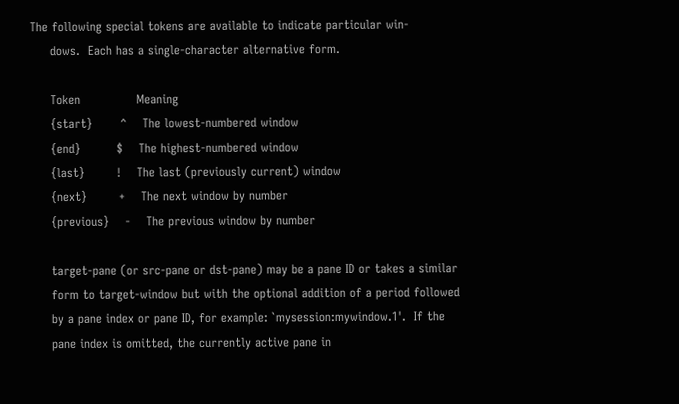The following special tokens are available to indicate particular win-
     dows.  Each has a single-character alternative form.

     Token              Meaning
     {start}       ^    The lowest-numbered window
     {end}         $    The highest-numbered window
     {last}        !    The last (previously current) window
     {next}        +    The next window by number
     {previous}    -    The previous window by number

     target-pane (or src-pane or dst-pane) may be a pane ID or takes a similar
     form to target-window but with the optional addition of a period followed
     by a pane index or pane ID, for example: `mysession:mywindow.1'.  If the
     pane index is omitted, the currently active pane in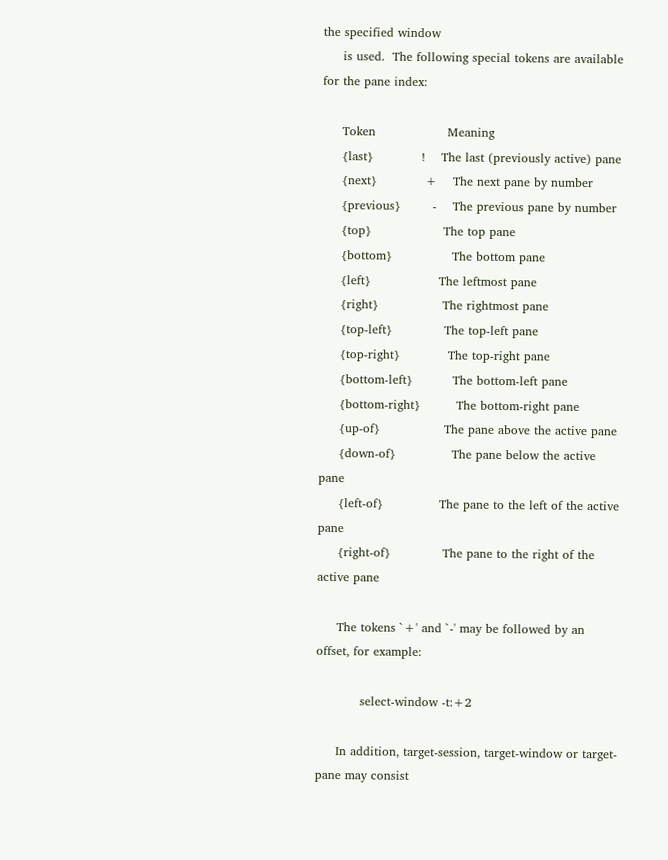the specified window
     is used.  The following special tokens are available for the pane index:

     Token                  Meaning
     {last}            !    The last (previously active) pane
     {next}            +    The next pane by number
     {previous}        -    The previous pane by number
     {top}                  The top pane
     {bottom}               The bottom pane
     {left}                 The leftmost pane
     {right}                The rightmost pane
     {top-left}             The top-left pane
     {top-right}            The top-right pane
     {bottom-left}          The bottom-left pane
     {bottom-right}         The bottom-right pane
     {up-of}                The pane above the active pane
     {down-of}              The pane below the active pane
     {left-of}              The pane to the left of the active pane
     {right-of}             The pane to the right of the active pane

     The tokens `+' and `-' may be followed by an offset, for example:

           select-window -t:+2

     In addition, target-session, target-window or target-pane may consist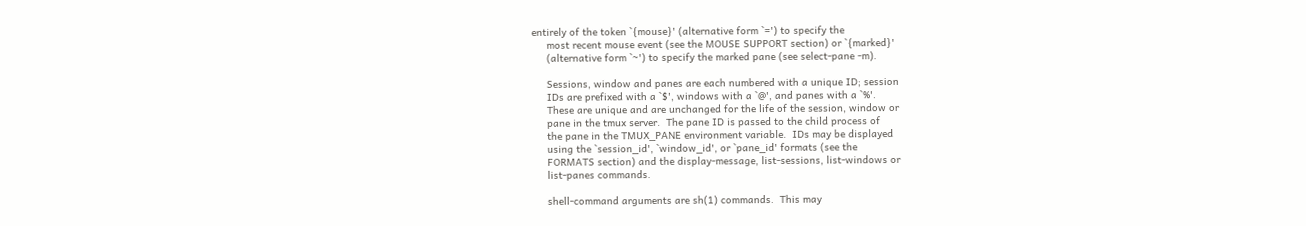entirely of the token `{mouse}' (alternative form `=') to specify the
     most recent mouse event (see the MOUSE SUPPORT section) or `{marked}'
     (alternative form `~') to specify the marked pane (see select-pane -m).

     Sessions, window and panes are each numbered with a unique ID; session
     IDs are prefixed with a `$', windows with a `@', and panes with a `%'.
     These are unique and are unchanged for the life of the session, window or
     pane in the tmux server.  The pane ID is passed to the child process of
     the pane in the TMUX_PANE environment variable.  IDs may be displayed
     using the `session_id', `window_id', or `pane_id' formats (see the
     FORMATS section) and the display-message, list-sessions, list-windows or
     list-panes commands.

     shell-command arguments are sh(1) commands.  This may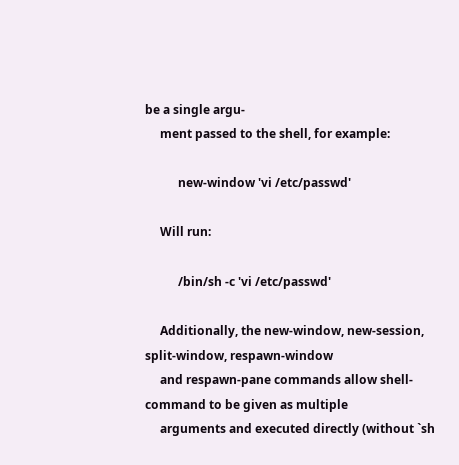be a single argu-
     ment passed to the shell, for example:

           new-window 'vi /etc/passwd'

     Will run:

           /bin/sh -c 'vi /etc/passwd'

     Additionally, the new-window, new-session, split-window, respawn-window
     and respawn-pane commands allow shell-command to be given as multiple
     arguments and executed directly (without `sh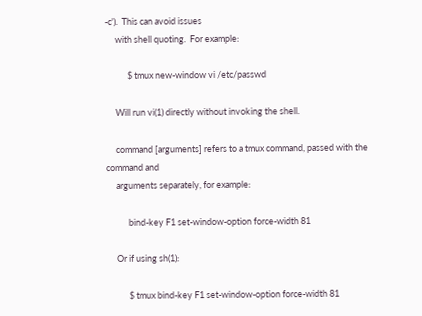-c').  This can avoid issues
     with shell quoting.  For example:

           $ tmux new-window vi /etc/passwd

     Will run vi(1) directly without invoking the shell.

     command [arguments] refers to a tmux command, passed with the command and
     arguments separately, for example:

           bind-key F1 set-window-option force-width 81

     Or if using sh(1):

           $ tmux bind-key F1 set-window-option force-width 81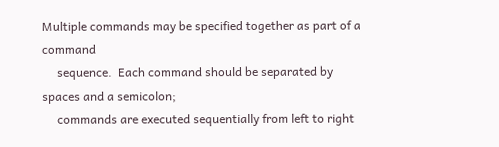Multiple commands may be specified together as part of a command
     sequence.  Each command should be separated by spaces and a semicolon;
     commands are executed sequentially from left to right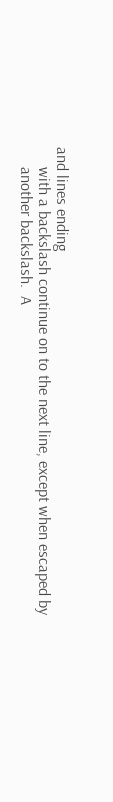and lines ending
     with a backslash continue on to the next line, except when escaped by
     another backslash.  A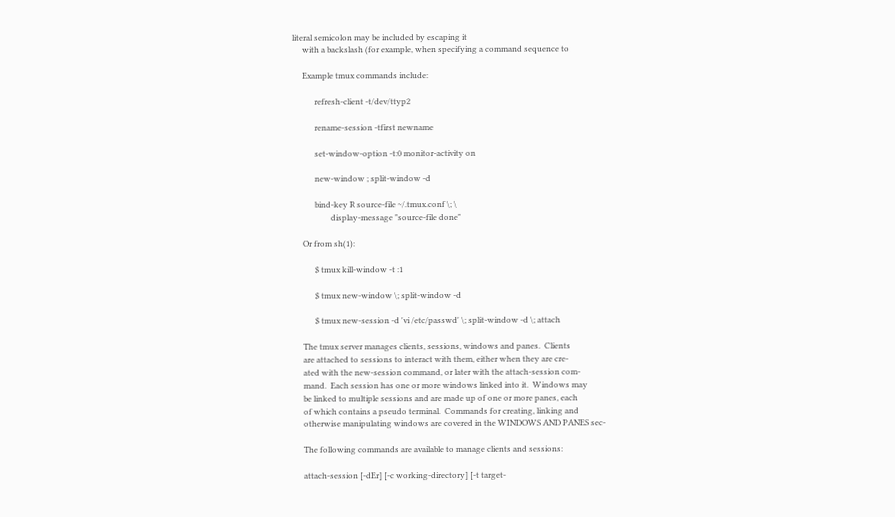literal semicolon may be included by escaping it
     with a backslash (for example, when specifying a command sequence to

     Example tmux commands include:

           refresh-client -t/dev/ttyp2

           rename-session -tfirst newname

           set-window-option -t:0 monitor-activity on

           new-window ; split-window -d

           bind-key R source-file ~/.tmux.conf \; \
                   display-message "source-file done"

     Or from sh(1):

           $ tmux kill-window -t :1

           $ tmux new-window \; split-window -d

           $ tmux new-session -d 'vi /etc/passwd' \; split-window -d \; attach

     The tmux server manages clients, sessions, windows and panes.  Clients
     are attached to sessions to interact with them, either when they are cre-
     ated with the new-session command, or later with the attach-session com-
     mand.  Each session has one or more windows linked into it.  Windows may
     be linked to multiple sessions and are made up of one or more panes, each
     of which contains a pseudo terminal.  Commands for creating, linking and
     otherwise manipulating windows are covered in the WINDOWS AND PANES sec-

     The following commands are available to manage clients and sessions:

     attach-session [-dEr] [-c working-directory] [-t target-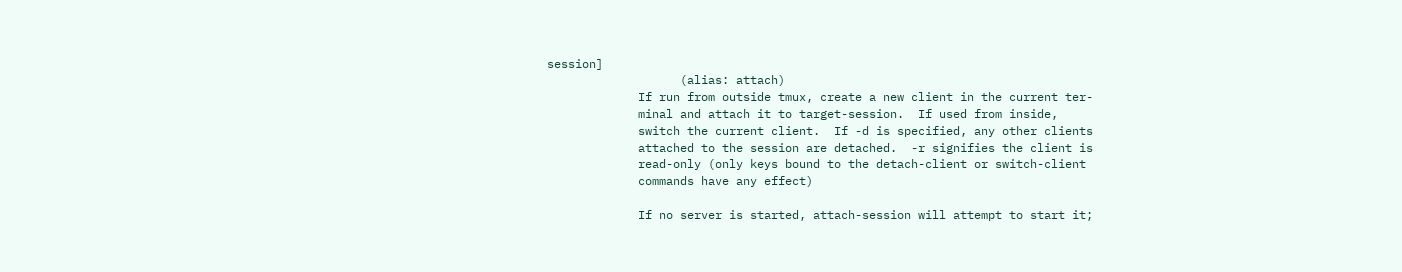session]
                   (alias: attach)
             If run from outside tmux, create a new client in the current ter-
             minal and attach it to target-session.  If used from inside,
             switch the current client.  If -d is specified, any other clients
             attached to the session are detached.  -r signifies the client is
             read-only (only keys bound to the detach-client or switch-client
             commands have any effect)

             If no server is started, attach-session will attempt to start it;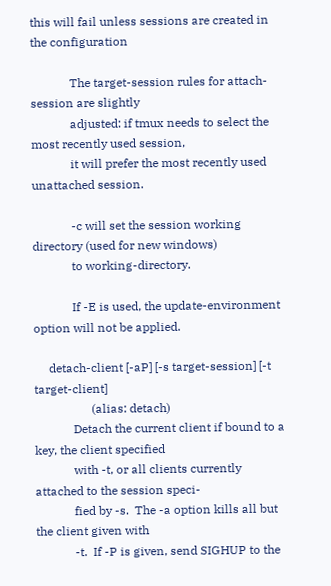this will fail unless sessions are created in the configuration

             The target-session rules for attach-session are slightly
             adjusted: if tmux needs to select the most recently used session,
             it will prefer the most recently used unattached session.

             -c will set the session working directory (used for new windows)
             to working-directory.

             If -E is used, the update-environment option will not be applied.

     detach-client [-aP] [-s target-session] [-t target-client]
                   (alias: detach)
             Detach the current client if bound to a key, the client specified
             with -t, or all clients currently attached to the session speci-
             fied by -s.  The -a option kills all but the client given with
             -t.  If -P is given, send SIGHUP to the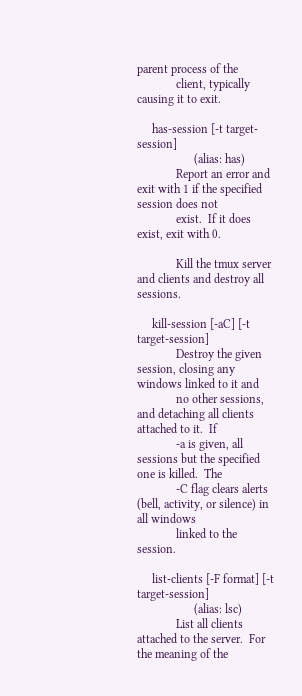parent process of the
             client, typically causing it to exit.

     has-session [-t target-session]
                   (alias: has)
             Report an error and exit with 1 if the specified session does not
             exist.  If it does exist, exit with 0.

             Kill the tmux server and clients and destroy all sessions.

     kill-session [-aC] [-t target-session]
             Destroy the given session, closing any windows linked to it and
             no other sessions, and detaching all clients attached to it.  If
             -a is given, all sessions but the specified one is killed.  The
             -C flag clears alerts (bell, activity, or silence) in all windows
             linked to the session.

     list-clients [-F format] [-t target-session]
                   (alias: lsc)
             List all clients attached to the server.  For the meaning of the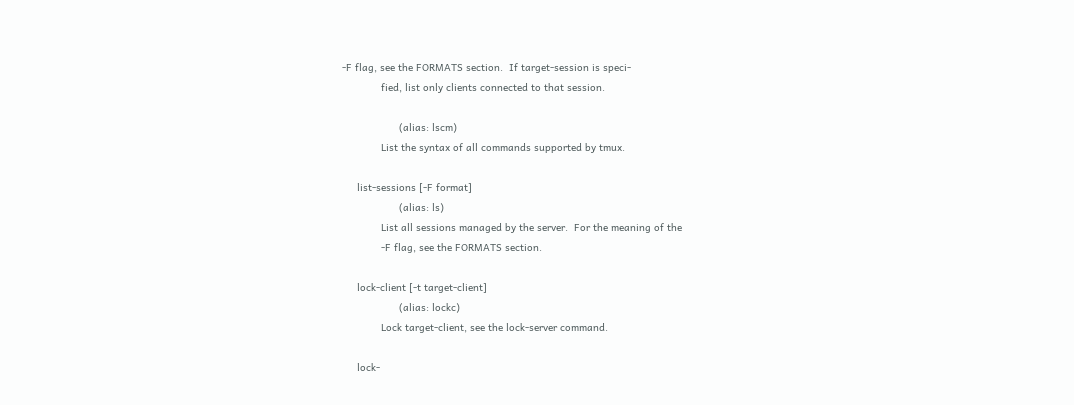-F flag, see the FORMATS section.  If target-session is speci-
             fied, list only clients connected to that session.

                   (alias: lscm)
             List the syntax of all commands supported by tmux.

     list-sessions [-F format]
                   (alias: ls)
             List all sessions managed by the server.  For the meaning of the
             -F flag, see the FORMATS section.

     lock-client [-t target-client]
                   (alias: lockc)
             Lock target-client, see the lock-server command.

     lock-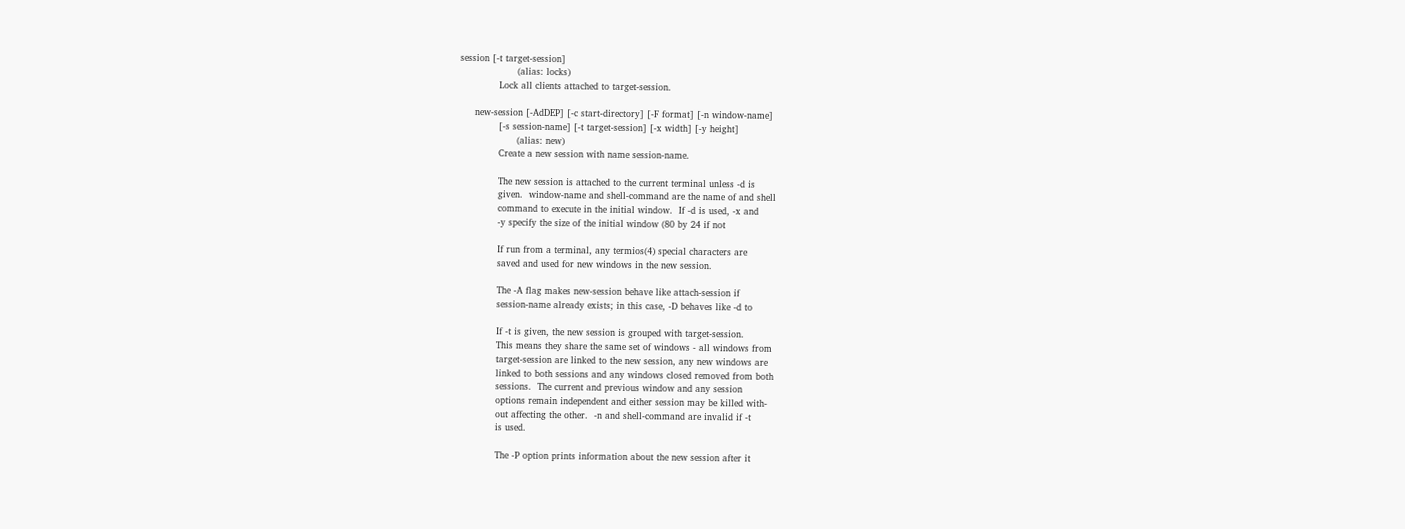session [-t target-session]
                   (alias: locks)
             Lock all clients attached to target-session.

     new-session [-AdDEP] [-c start-directory] [-F format] [-n window-name]
             [-s session-name] [-t target-session] [-x width] [-y height]
                   (alias: new)
             Create a new session with name session-name.

             The new session is attached to the current terminal unless -d is
             given.  window-name and shell-command are the name of and shell
             command to execute in the initial window.  If -d is used, -x and
             -y specify the size of the initial window (80 by 24 if not

             If run from a terminal, any termios(4) special characters are
             saved and used for new windows in the new session.

             The -A flag makes new-session behave like attach-session if
             session-name already exists; in this case, -D behaves like -d to

             If -t is given, the new session is grouped with target-session.
             This means they share the same set of windows - all windows from
             target-session are linked to the new session, any new windows are
             linked to both sessions and any windows closed removed from both
             sessions.  The current and previous window and any session
             options remain independent and either session may be killed with-
             out affecting the other.  -n and shell-command are invalid if -t
             is used.

             The -P option prints information about the new session after it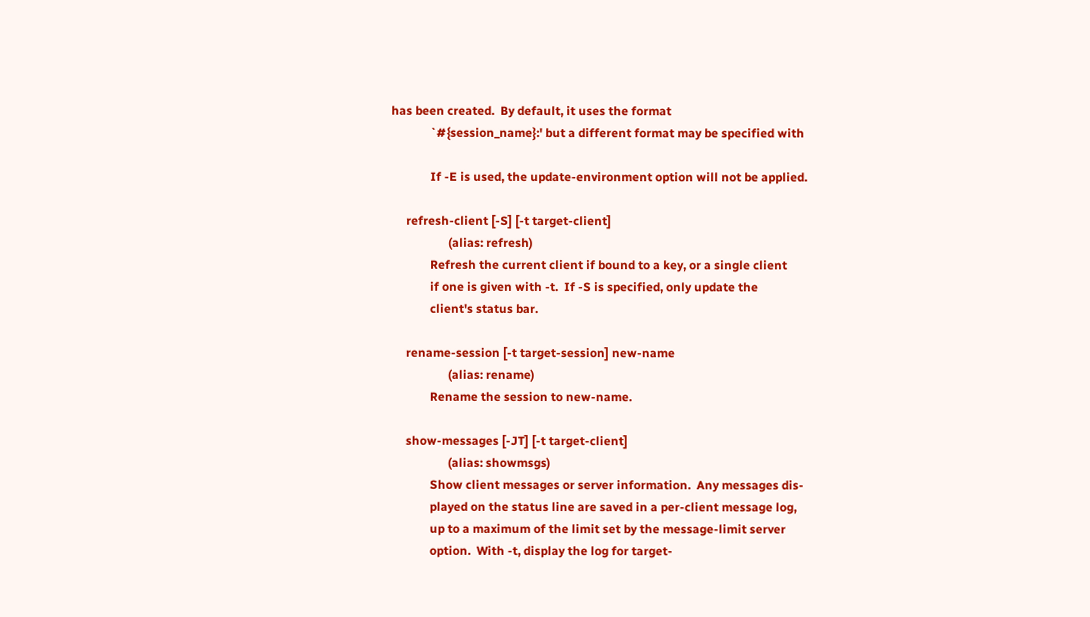has been created.  By default, it uses the format
             `#{session_name}:' but a different format may be specified with

             If -E is used, the update-environment option will not be applied.

     refresh-client [-S] [-t target-client]
                   (alias: refresh)
             Refresh the current client if bound to a key, or a single client
             if one is given with -t.  If -S is specified, only update the
             client's status bar.

     rename-session [-t target-session] new-name
                   (alias: rename)
             Rename the session to new-name.

     show-messages [-JT] [-t target-client]
                   (alias: showmsgs)
             Show client messages or server information.  Any messages dis-
             played on the status line are saved in a per-client message log,
             up to a maximum of the limit set by the message-limit server
             option.  With -t, display the log for target-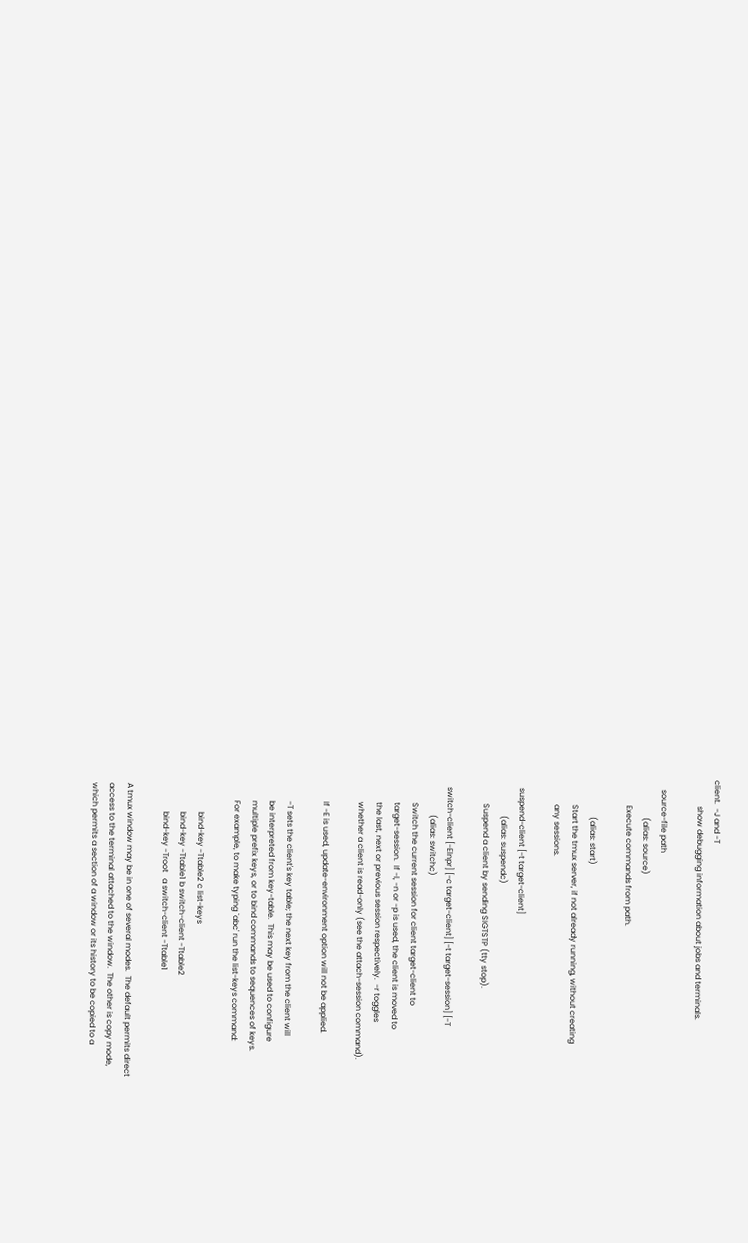client.  -J and -T
             show debugging information about jobs and terminals.

     source-file path
                   (alias: source)
             Execute commands from path.

                   (alias: start)
             Start the tmux server, if not already running, without creating
             any sessions.

     suspend-client [-t target-client]
                   (alias: suspendc)
             Suspend a client by sending SIGTSTP (tty stop).

     switch-client [-Elnpr] [-c target-client] [-t target-session] [-T
                   (alias: switchc)
             Switch the current session for client target-client to
             target-session.  If -l, -n or -p is used, the client is moved to
             the last, next or previous session respectively.  -r toggles
             whether a client is read-only (see the attach-session command).

             If -E is used, update-environment option will not be applied.

             -T sets the client's key table; the next key from the client will
             be interpreted from key-table.  This may be used to configure
             multiple prefix keys, or to bind commands to sequences of keys.
             For example, to make typing `abc' run the list-keys command:

                   bind-key -Ttable2 c list-keys
                   bind-key -Ttable1 b switch-client -Ttable2
                   bind-key -Troot   a switch-client -Ttable1

     A tmux window may be in one of several modes.  The default permits direct
     access to the terminal attached to the window.  The other is copy mode,
     which permits a section of a window or its history to be copied to a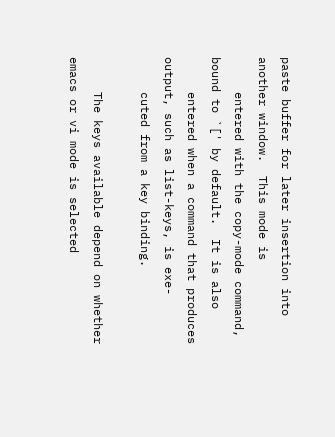paste buffer for later insertion into another window.  This mode is
     entered with the copy-mode command, bound to `[' by default.  It is also
     entered when a command that produces output, such as list-keys, is exe-
     cuted from a key binding.

     The keys available depend on whether emacs or vi mode is selected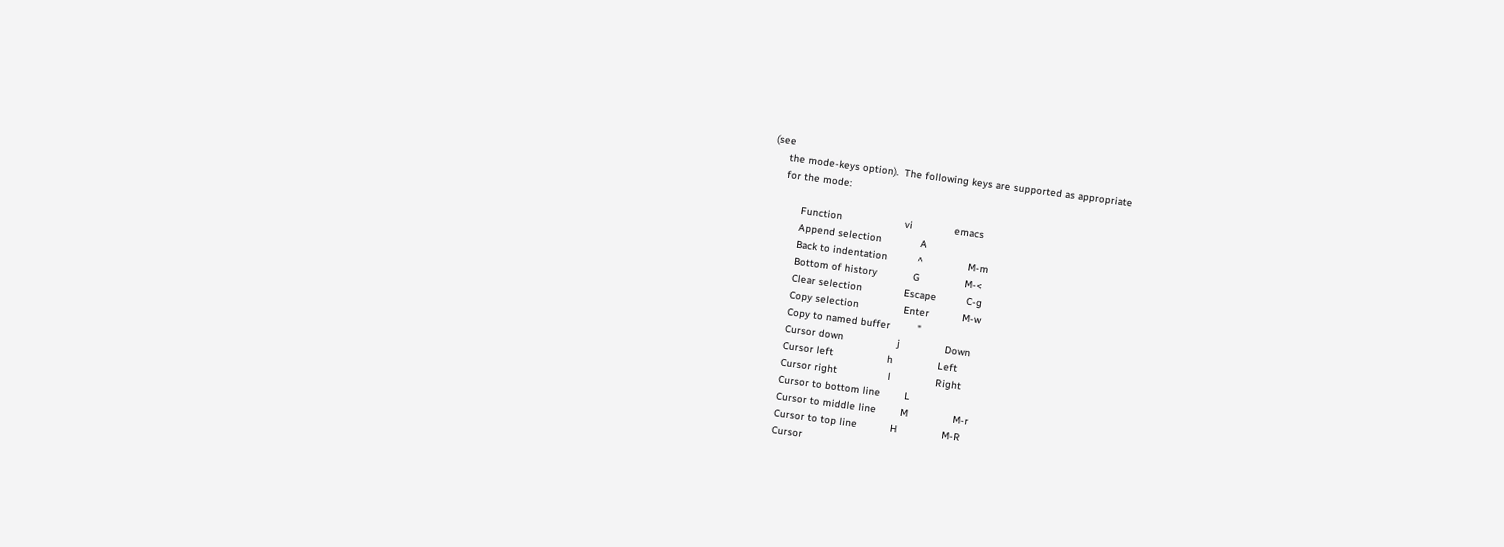(see
     the mode-keys option).  The following keys are supported as appropriate
     for the mode:

           Function                     vi              emacs
           Append selection             A
           Back to indentation          ^               M-m
           Bottom of history            G               M-<
           Clear selection              Escape          C-g
           Copy selection               Enter           M-w
           Copy to named buffer         "
           Cursor down                  j               Down
           Cursor left                  h               Left
           Cursor right                 l               Right
           Cursor to bottom line        L
           Cursor to middle line        M               M-r
           Cursor to top line           H               M-R
           Cursor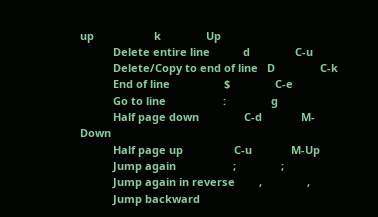up                    k               Up
           Delete entire line           d               C-u
           Delete/Copy to end of line   D               C-k
           End of line                  $               C-e
           Go to line                   :               g
           Half page down               C-d             M-Down
           Half page up                 C-u             M-Up
           Jump again                   ;               ;
           Jump again in reverse        ,               ,
           Jump backward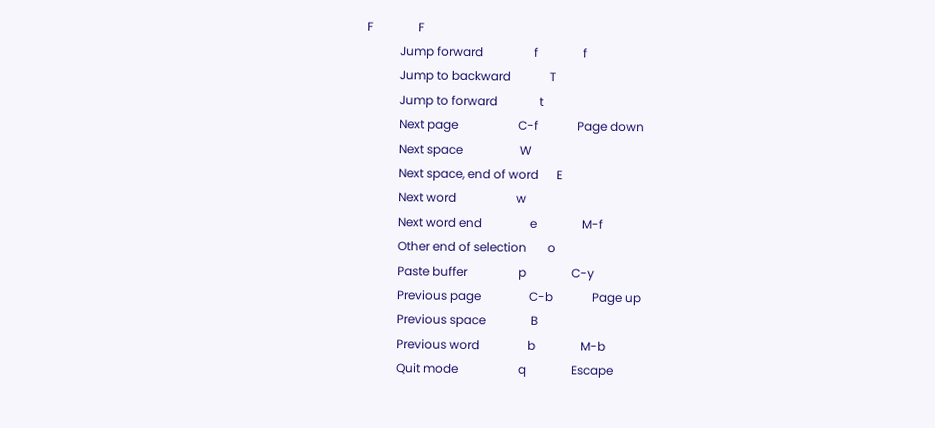F               F
           Jump forward                 f               f
           Jump to backward             T
           Jump to forward              t
           Next page                    C-f             Page down
           Next space                   W
           Next space, end of word      E
           Next word                    w
           Next word end                e               M-f
           Other end of selection       o
           Paste buffer                 p               C-y
           Previous page                C-b             Page up
           Previous space               B
           Previous word                b               M-b
           Quit mode                    q               Escape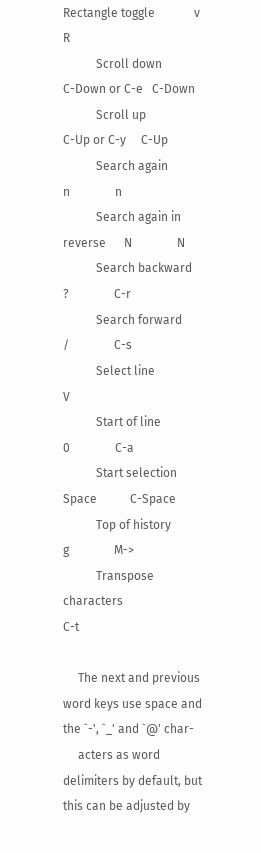Rectangle toggle             v               R
           Scroll down                  C-Down or C-e   C-Down
           Scroll up                    C-Up or C-y     C-Up
           Search again                 n               n
           Search again in reverse      N               N
           Search backward              ?               C-r
           Search forward               /               C-s
           Select line                  V
           Start of line                0               C-a
           Start selection              Space           C-Space
           Top of history               g               M->
           Transpose characters                         C-t

     The next and previous word keys use space and the `-', `_' and `@' char-
     acters as word delimiters by default, but this can be adjusted by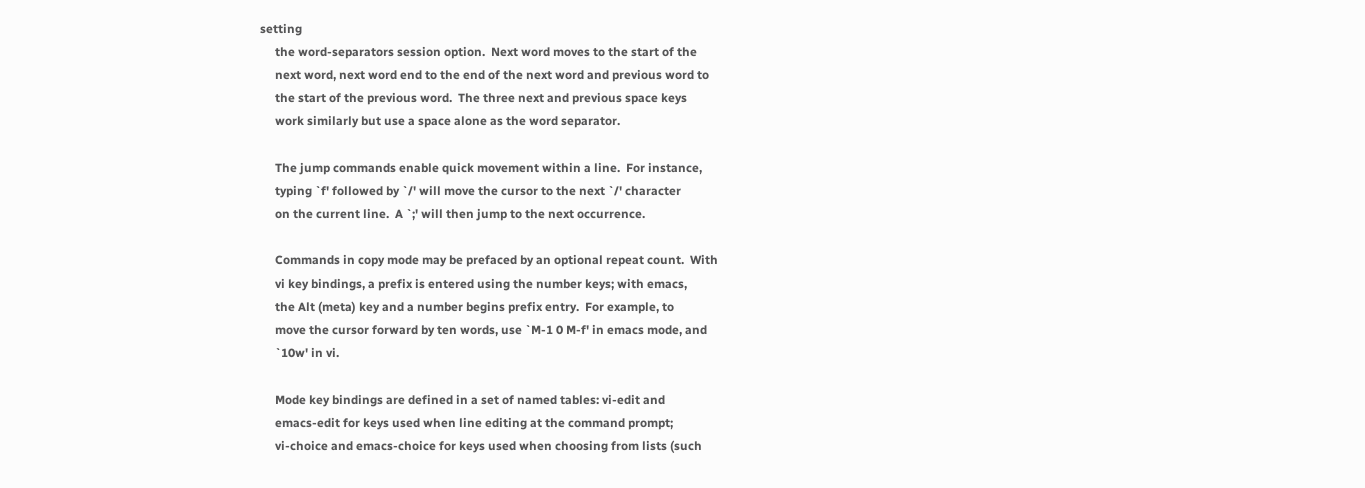setting
     the word-separators session option.  Next word moves to the start of the
     next word, next word end to the end of the next word and previous word to
     the start of the previous word.  The three next and previous space keys
     work similarly but use a space alone as the word separator.

     The jump commands enable quick movement within a line.  For instance,
     typing `f' followed by `/' will move the cursor to the next `/' character
     on the current line.  A `;' will then jump to the next occurrence.

     Commands in copy mode may be prefaced by an optional repeat count.  With
     vi key bindings, a prefix is entered using the number keys; with emacs,
     the Alt (meta) key and a number begins prefix entry.  For example, to
     move the cursor forward by ten words, use `M-1 0 M-f' in emacs mode, and
     `10w' in vi.

     Mode key bindings are defined in a set of named tables: vi-edit and
     emacs-edit for keys used when line editing at the command prompt;
     vi-choice and emacs-choice for keys used when choosing from lists (such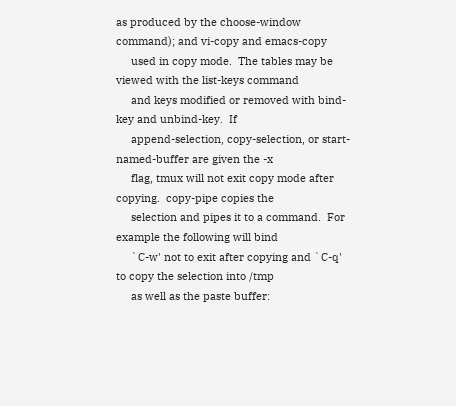as produced by the choose-window command); and vi-copy and emacs-copy
     used in copy mode.  The tables may be viewed with the list-keys command
     and keys modified or removed with bind-key and unbind-key.  If
     append-selection, copy-selection, or start-named-buffer are given the -x
     flag, tmux will not exit copy mode after copying.  copy-pipe copies the
     selection and pipes it to a command.  For example the following will bind
     `C-w' not to exit after copying and `C-q' to copy the selection into /tmp
     as well as the paste buffer: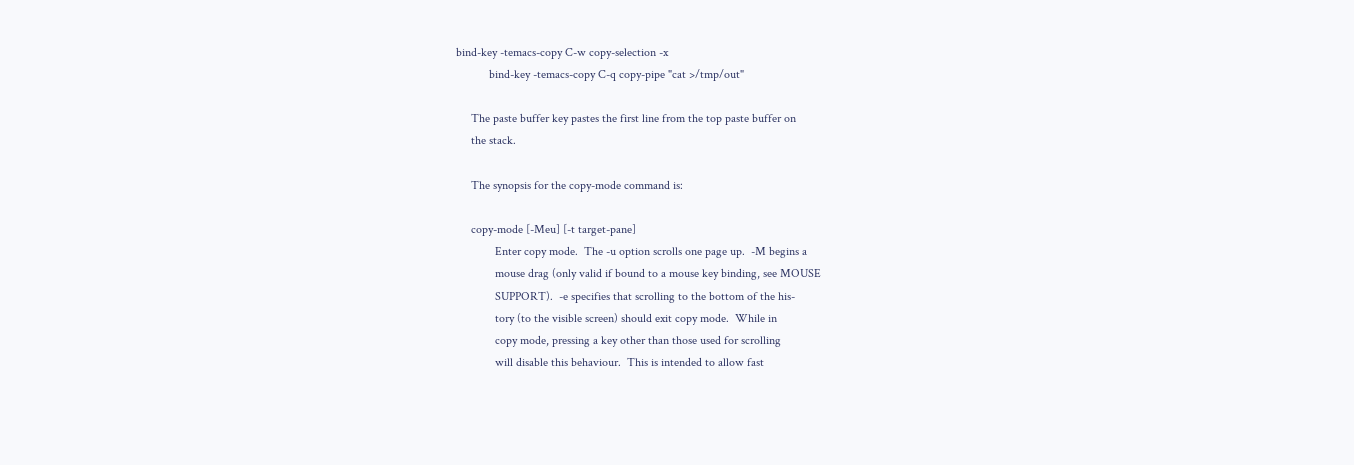bind-key -temacs-copy C-w copy-selection -x
           bind-key -temacs-copy C-q copy-pipe "cat >/tmp/out"

     The paste buffer key pastes the first line from the top paste buffer on
     the stack.

     The synopsis for the copy-mode command is:

     copy-mode [-Meu] [-t target-pane]
             Enter copy mode.  The -u option scrolls one page up.  -M begins a
             mouse drag (only valid if bound to a mouse key binding, see MOUSE
             SUPPORT).  -e specifies that scrolling to the bottom of the his-
             tory (to the visible screen) should exit copy mode.  While in
             copy mode, pressing a key other than those used for scrolling
             will disable this behaviour.  This is intended to allow fast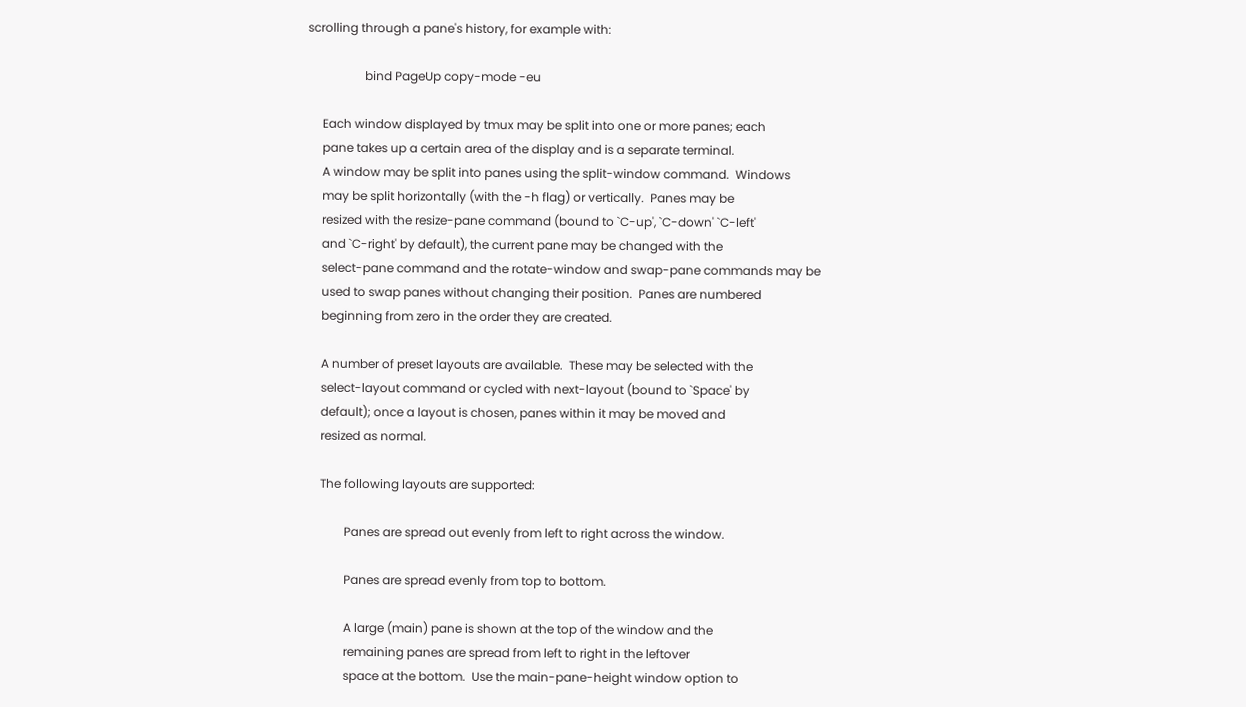scrolling through a pane's history, for example with:

                   bind PageUp copy-mode -eu

     Each window displayed by tmux may be split into one or more panes; each
     pane takes up a certain area of the display and is a separate terminal.
     A window may be split into panes using the split-window command.  Windows
     may be split horizontally (with the -h flag) or vertically.  Panes may be
     resized with the resize-pane command (bound to `C-up', `C-down' `C-left'
     and `C-right' by default), the current pane may be changed with the
     select-pane command and the rotate-window and swap-pane commands may be
     used to swap panes without changing their position.  Panes are numbered
     beginning from zero in the order they are created.

     A number of preset layouts are available.  These may be selected with the
     select-layout command or cycled with next-layout (bound to `Space' by
     default); once a layout is chosen, panes within it may be moved and
     resized as normal.

     The following layouts are supported:

             Panes are spread out evenly from left to right across the window.

             Panes are spread evenly from top to bottom.

             A large (main) pane is shown at the top of the window and the
             remaining panes are spread from left to right in the leftover
             space at the bottom.  Use the main-pane-height window option to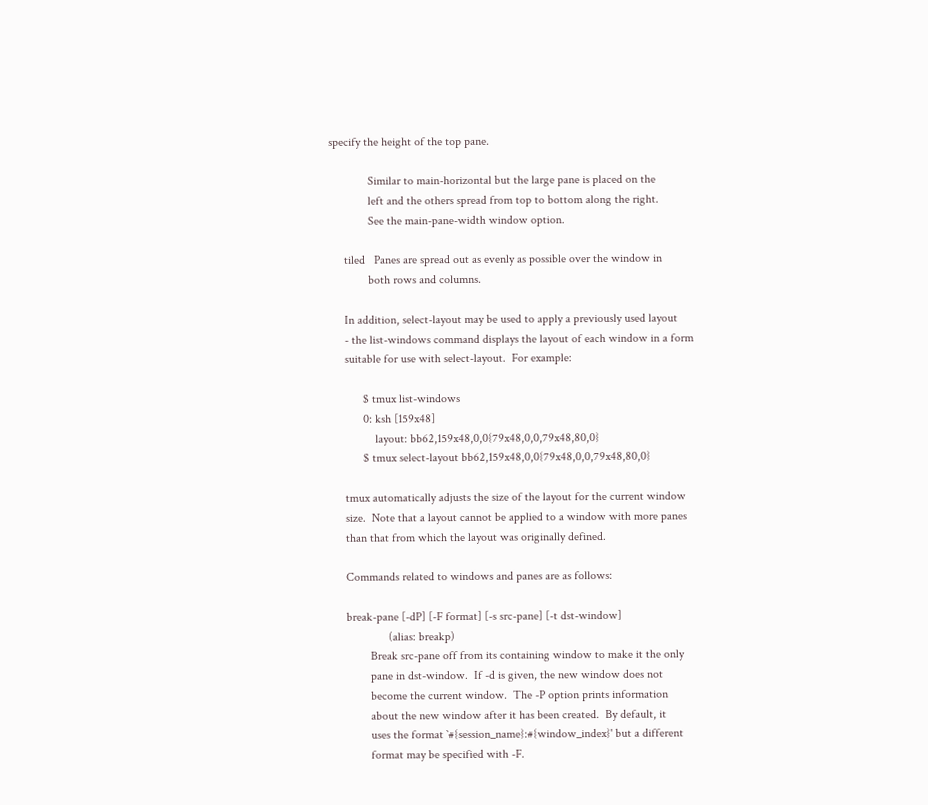specify the height of the top pane.

             Similar to main-horizontal but the large pane is placed on the
             left and the others spread from top to bottom along the right.
             See the main-pane-width window option.

     tiled   Panes are spread out as evenly as possible over the window in
             both rows and columns.

     In addition, select-layout may be used to apply a previously used layout
     - the list-windows command displays the layout of each window in a form
     suitable for use with select-layout.  For example:

           $ tmux list-windows
           0: ksh [159x48]
               layout: bb62,159x48,0,0{79x48,0,0,79x48,80,0}
           $ tmux select-layout bb62,159x48,0,0{79x48,0,0,79x48,80,0}

     tmux automatically adjusts the size of the layout for the current window
     size.  Note that a layout cannot be applied to a window with more panes
     than that from which the layout was originally defined.

     Commands related to windows and panes are as follows:

     break-pane [-dP] [-F format] [-s src-pane] [-t dst-window]
                   (alias: breakp)
             Break src-pane off from its containing window to make it the only
             pane in dst-window.  If -d is given, the new window does not
             become the current window.  The -P option prints information
             about the new window after it has been created.  By default, it
             uses the format `#{session_name}:#{window_index}' but a different
             format may be specified with -F.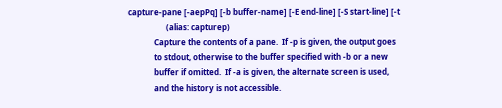capture-pane [-aepPq] [-b buffer-name] [-E end-line] [-S start-line] [-t
                   (alias: capturep)
             Capture the contents of a pane.  If -p is given, the output goes
             to stdout, otherwise to the buffer specified with -b or a new
             buffer if omitted.  If -a is given, the alternate screen is used,
             and the history is not accessible.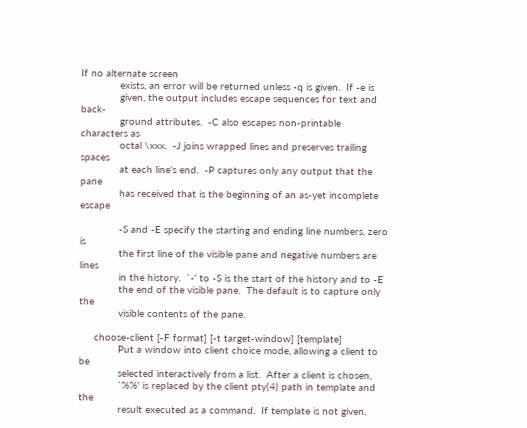If no alternate screen
             exists, an error will be returned unless -q is given.  If -e is
             given, the output includes escape sequences for text and back-
             ground attributes.  -C also escapes non-printable characters as
             octal \xxx.  -J joins wrapped lines and preserves trailing spaces
             at each line's end.  -P captures only any output that the pane
             has received that is the beginning of an as-yet incomplete escape

             -S and -E specify the starting and ending line numbers, zero is
             the first line of the visible pane and negative numbers are lines
             in the history.  `-' to -S is the start of the history and to -E
             the end of the visible pane.  The default is to capture only the
             visible contents of the pane.

     choose-client [-F format] [-t target-window] [template]
             Put a window into client choice mode, allowing a client to be
             selected interactively from a list.  After a client is chosen,
             `%%' is replaced by the client pty(4) path in template and the
             result executed as a command.  If template is not given,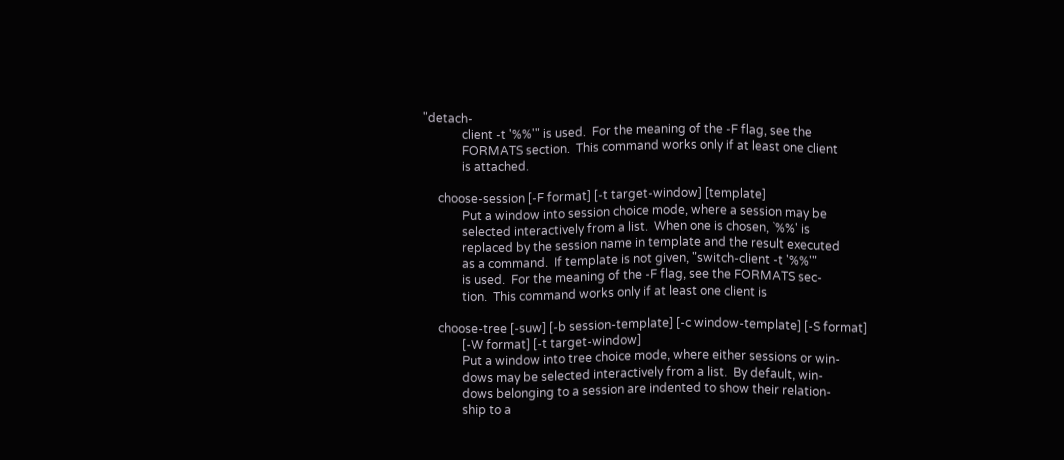"detach-
             client -t '%%'" is used.  For the meaning of the -F flag, see the
             FORMATS section.  This command works only if at least one client
             is attached.

     choose-session [-F format] [-t target-window] [template]
             Put a window into session choice mode, where a session may be
             selected interactively from a list.  When one is chosen, `%%' is
             replaced by the session name in template and the result executed
             as a command.  If template is not given, "switch-client -t '%%'"
             is used.  For the meaning of the -F flag, see the FORMATS sec-
             tion.  This command works only if at least one client is

     choose-tree [-suw] [-b session-template] [-c window-template] [-S format]
             [-W format] [-t target-window]
             Put a window into tree choice mode, where either sessions or win-
             dows may be selected interactively from a list.  By default, win-
             dows belonging to a session are indented to show their relation-
             ship to a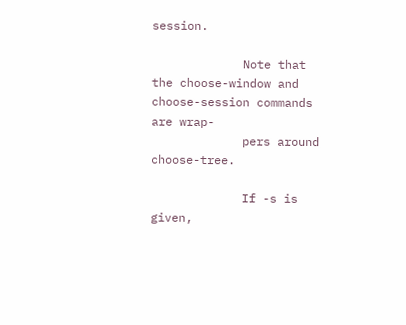session.

             Note that the choose-window and choose-session commands are wrap-
             pers around choose-tree.

             If -s is given,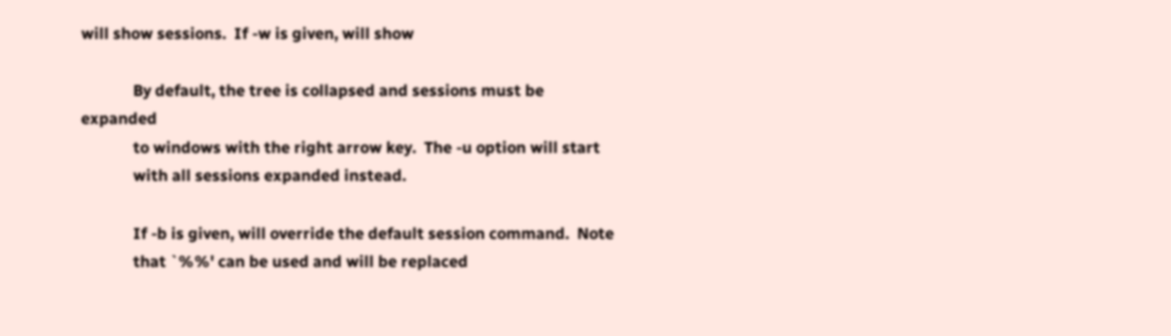will show sessions.  If -w is given, will show

             By default, the tree is collapsed and sessions must be expanded
             to windows with the right arrow key.  The -u option will start
             with all sessions expanded instead.

             If -b is given, will override the default session command.  Note
             that `%%' can be used and will be replaced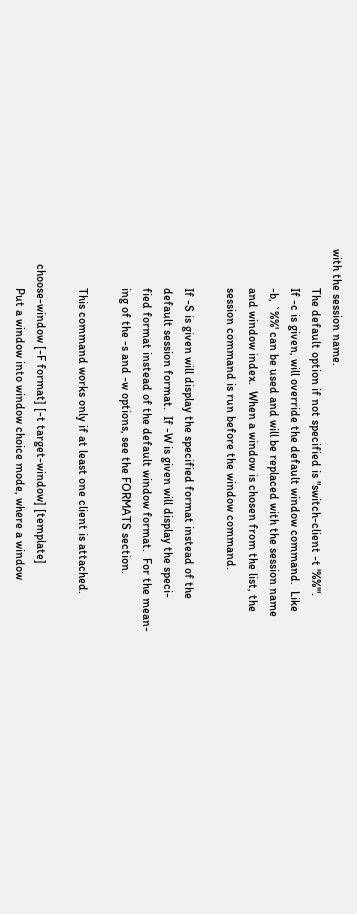with the session name.
             The default option if not specified is "switch-client -t '%%'".
             If -c is given, will override the default window command.  Like
             -b, `%%' can be used and will be replaced with the session name
             and window index.  When a window is chosen from the list, the
             session command is run before the window command.

             If -S is given will display the specified format instead of the
             default session format.  If -W is given will display the speci-
             fied format instead of the default window format.  For the mean-
             ing of the -s and -w options, see the FORMATS section.

             This command works only if at least one client is attached.

     choose-window [-F format] [-t target-window] [template]
             Put a window into window choice mode, where a window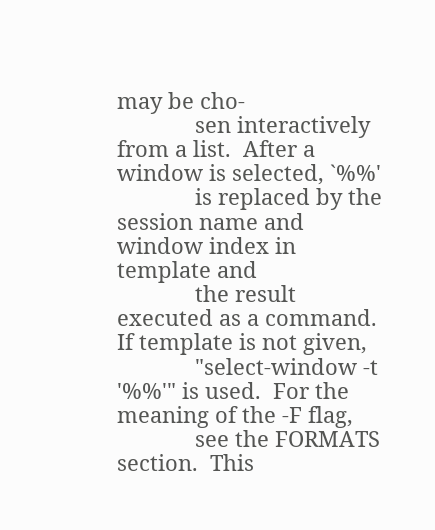may be cho-
             sen interactively from a list.  After a window is selected, `%%'
             is replaced by the session name and window index in template and
             the result executed as a command.  If template is not given,
             "select-window -t '%%'" is used.  For the meaning of the -F flag,
             see the FORMATS section.  This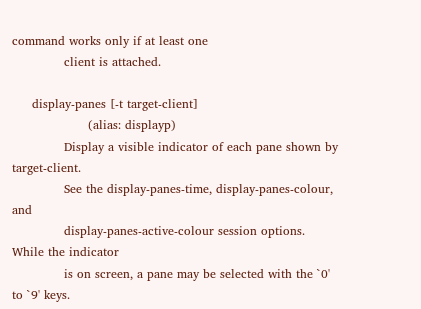command works only if at least one
             client is attached.

     display-panes [-t target-client]
                   (alias: displayp)
             Display a visible indicator of each pane shown by target-client.
             See the display-panes-time, display-panes-colour, and
             display-panes-active-colour session options.  While the indicator
             is on screen, a pane may be selected with the `0' to `9' keys.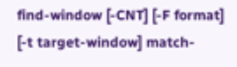find-window [-CNT] [-F format] [-t target-window] match-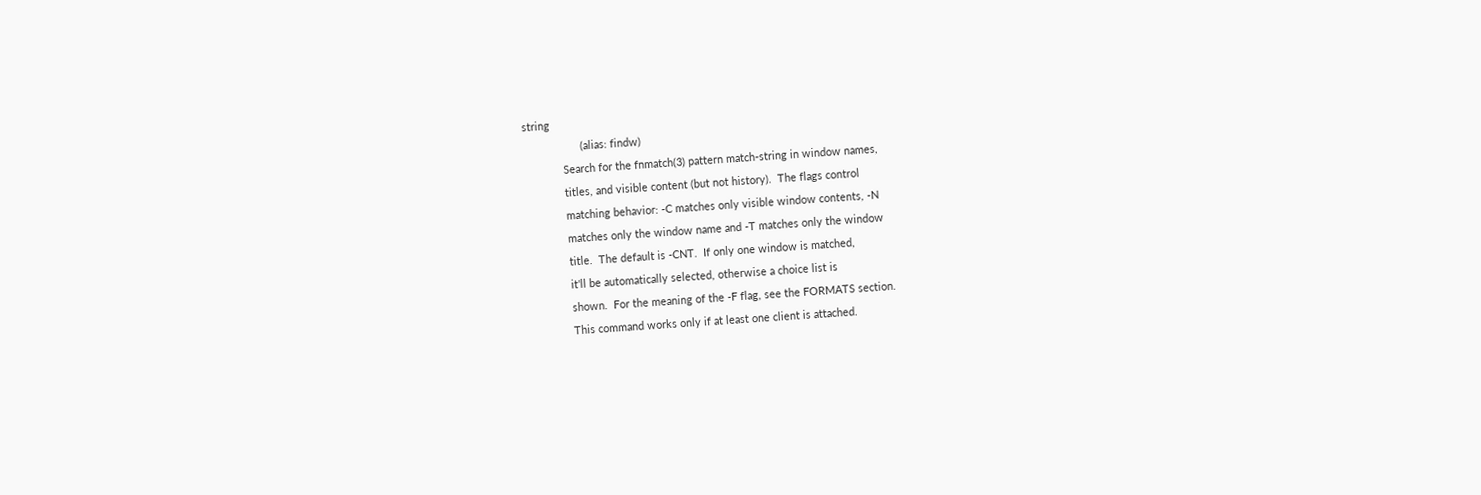string
                   (alias: findw)
             Search for the fnmatch(3) pattern match-string in window names,
             titles, and visible content (but not history).  The flags control
             matching behavior: -C matches only visible window contents, -N
             matches only the window name and -T matches only the window
             title.  The default is -CNT.  If only one window is matched,
             it'll be automatically selected, otherwise a choice list is
             shown.  For the meaning of the -F flag, see the FORMATS section.
             This command works only if at least one client is attached.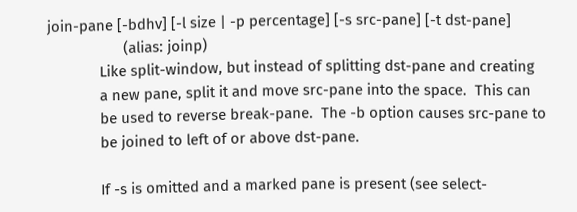join-pane [-bdhv] [-l size | -p percentage] [-s src-pane] [-t dst-pane]
                   (alias: joinp)
             Like split-window, but instead of splitting dst-pane and creating
             a new pane, split it and move src-pane into the space.  This can
             be used to reverse break-pane.  The -b option causes src-pane to
             be joined to left of or above dst-pane.

             If -s is omitted and a marked pane is present (see select-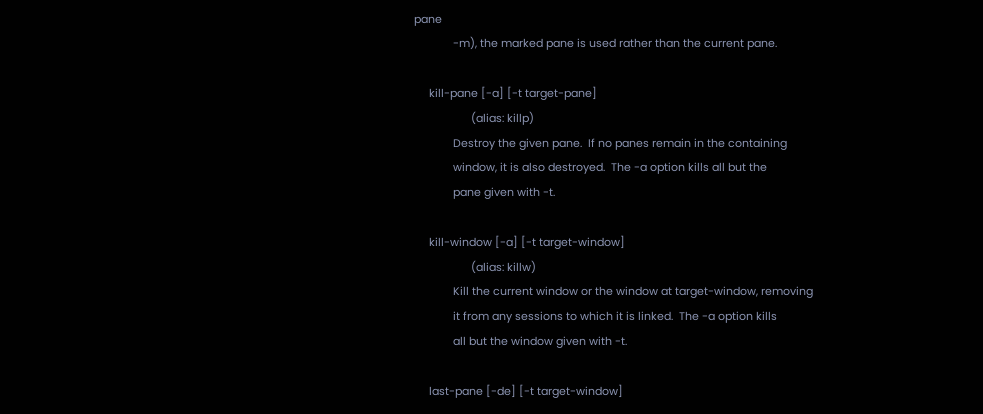pane
             -m), the marked pane is used rather than the current pane.

     kill-pane [-a] [-t target-pane]
                   (alias: killp)
             Destroy the given pane.  If no panes remain in the containing
             window, it is also destroyed.  The -a option kills all but the
             pane given with -t.

     kill-window [-a] [-t target-window]
                   (alias: killw)
             Kill the current window or the window at target-window, removing
             it from any sessions to which it is linked.  The -a option kills
             all but the window given with -t.

     last-pane [-de] [-t target-window]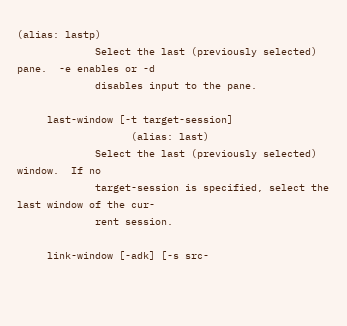(alias: lastp)
             Select the last (previously selected) pane.  -e enables or -d
             disables input to the pane.

     last-window [-t target-session]
                   (alias: last)
             Select the last (previously selected) window.  If no
             target-session is specified, select the last window of the cur-
             rent session.

     link-window [-adk] [-s src-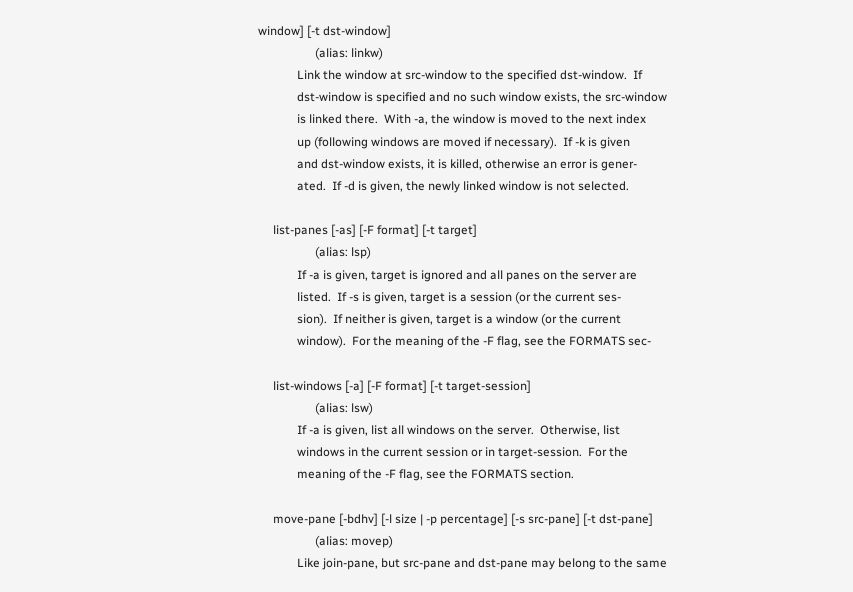window] [-t dst-window]
                   (alias: linkw)
             Link the window at src-window to the specified dst-window.  If
             dst-window is specified and no such window exists, the src-window
             is linked there.  With -a, the window is moved to the next index
             up (following windows are moved if necessary).  If -k is given
             and dst-window exists, it is killed, otherwise an error is gener-
             ated.  If -d is given, the newly linked window is not selected.

     list-panes [-as] [-F format] [-t target]
                   (alias: lsp)
             If -a is given, target is ignored and all panes on the server are
             listed.  If -s is given, target is a session (or the current ses-
             sion).  If neither is given, target is a window (or the current
             window).  For the meaning of the -F flag, see the FORMATS sec-

     list-windows [-a] [-F format] [-t target-session]
                   (alias: lsw)
             If -a is given, list all windows on the server.  Otherwise, list
             windows in the current session or in target-session.  For the
             meaning of the -F flag, see the FORMATS section.

     move-pane [-bdhv] [-l size | -p percentage] [-s src-pane] [-t dst-pane]
                   (alias: movep)
             Like join-pane, but src-pane and dst-pane may belong to the same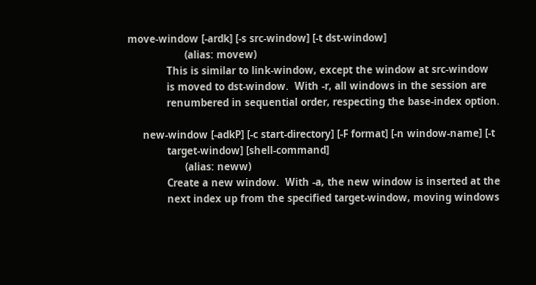move-window [-ardk] [-s src-window] [-t dst-window]
                   (alias: movew)
             This is similar to link-window, except the window at src-window
             is moved to dst-window.  With -r, all windows in the session are
             renumbered in sequential order, respecting the base-index option.

     new-window [-adkP] [-c start-directory] [-F format] [-n window-name] [-t
             target-window] [shell-command]
                   (alias: neww)
             Create a new window.  With -a, the new window is inserted at the
             next index up from the specified target-window, moving windows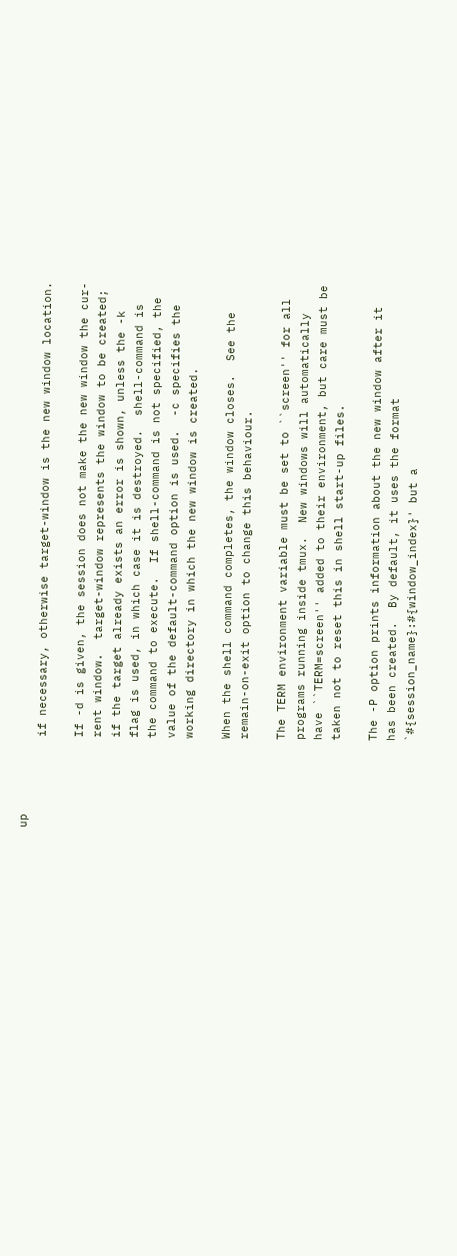up
             if necessary, otherwise target-window is the new window location.

             If -d is given, the session does not make the new window the cur-
             rent window.  target-window represents the window to be created;
             if the target already exists an error is shown, unless the -k
             flag is used, in which case it is destroyed.  shell-command is
             the command to execute.  If shell-command is not specified, the
             value of the default-command option is used.  -c specifies the
             working directory in which the new window is created.

             When the shell command completes, the window closes.  See the
             remain-on-exit option to change this behaviour.

             The TERM environment variable must be set to ``screen'' for all
             programs running inside tmux.  New windows will automatically
             have ``TERM=screen'' added to their environment, but care must be
             taken not to reset this in shell start-up files.

             The -P option prints information about the new window after it
             has been created.  By default, it uses the format
             `#{session_name}:#{window_index}' but a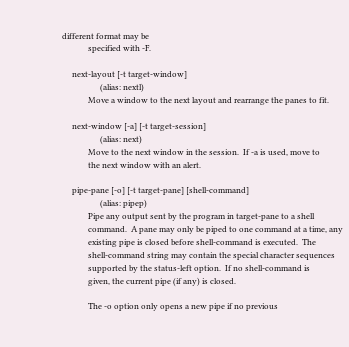different format may be
             specified with -F.

     next-layout [-t target-window]
                   (alias: nextl)
             Move a window to the next layout and rearrange the panes to fit.

     next-window [-a] [-t target-session]
                   (alias: next)
             Move to the next window in the session.  If -a is used, move to
             the next window with an alert.

     pipe-pane [-o] [-t target-pane] [shell-command]
                   (alias: pipep)
             Pipe any output sent by the program in target-pane to a shell
             command.  A pane may only be piped to one command at a time, any
             existing pipe is closed before shell-command is executed.  The
             shell-command string may contain the special character sequences
             supported by the status-left option.  If no shell-command is
             given, the current pipe (if any) is closed.

             The -o option only opens a new pipe if no previous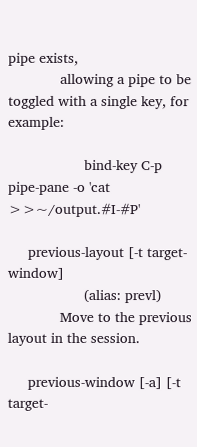pipe exists,
             allowing a pipe to be toggled with a single key, for example:

                   bind-key C-p pipe-pane -o 'cat >>~/output.#I-#P'

     previous-layout [-t target-window]
                   (alias: prevl)
             Move to the previous layout in the session.

     previous-window [-a] [-t target-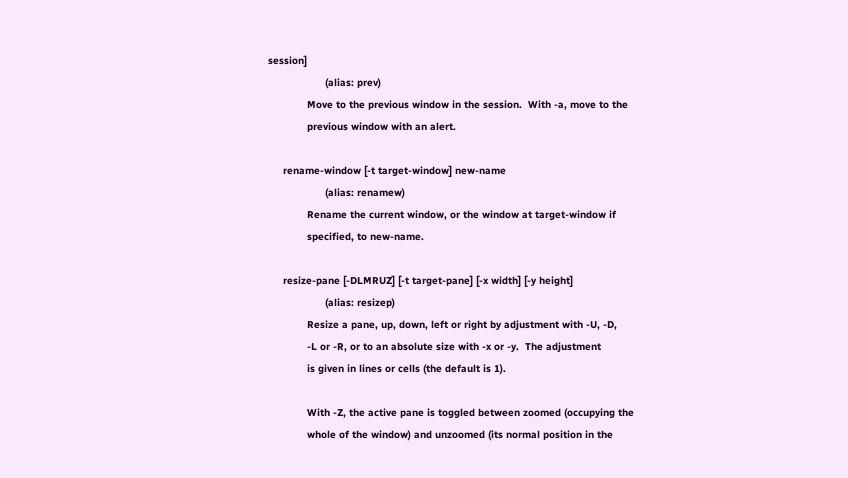session]
                   (alias: prev)
             Move to the previous window in the session.  With -a, move to the
             previous window with an alert.

     rename-window [-t target-window] new-name
                   (alias: renamew)
             Rename the current window, or the window at target-window if
             specified, to new-name.

     resize-pane [-DLMRUZ] [-t target-pane] [-x width] [-y height]
                   (alias: resizep)
             Resize a pane, up, down, left or right by adjustment with -U, -D,
             -L or -R, or to an absolute size with -x or -y.  The adjustment
             is given in lines or cells (the default is 1).

             With -Z, the active pane is toggled between zoomed (occupying the
             whole of the window) and unzoomed (its normal position in the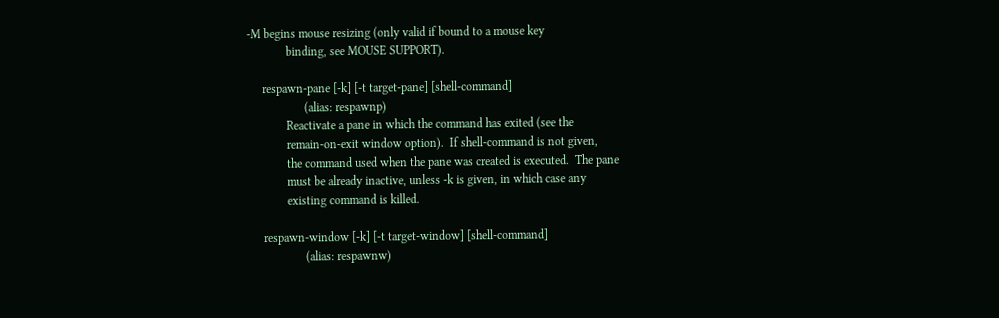-M begins mouse resizing (only valid if bound to a mouse key
             binding, see MOUSE SUPPORT).

     respawn-pane [-k] [-t target-pane] [shell-command]
                   (alias: respawnp)
             Reactivate a pane in which the command has exited (see the
             remain-on-exit window option).  If shell-command is not given,
             the command used when the pane was created is executed.  The pane
             must be already inactive, unless -k is given, in which case any
             existing command is killed.

     respawn-window [-k] [-t target-window] [shell-command]
                   (alias: respawnw)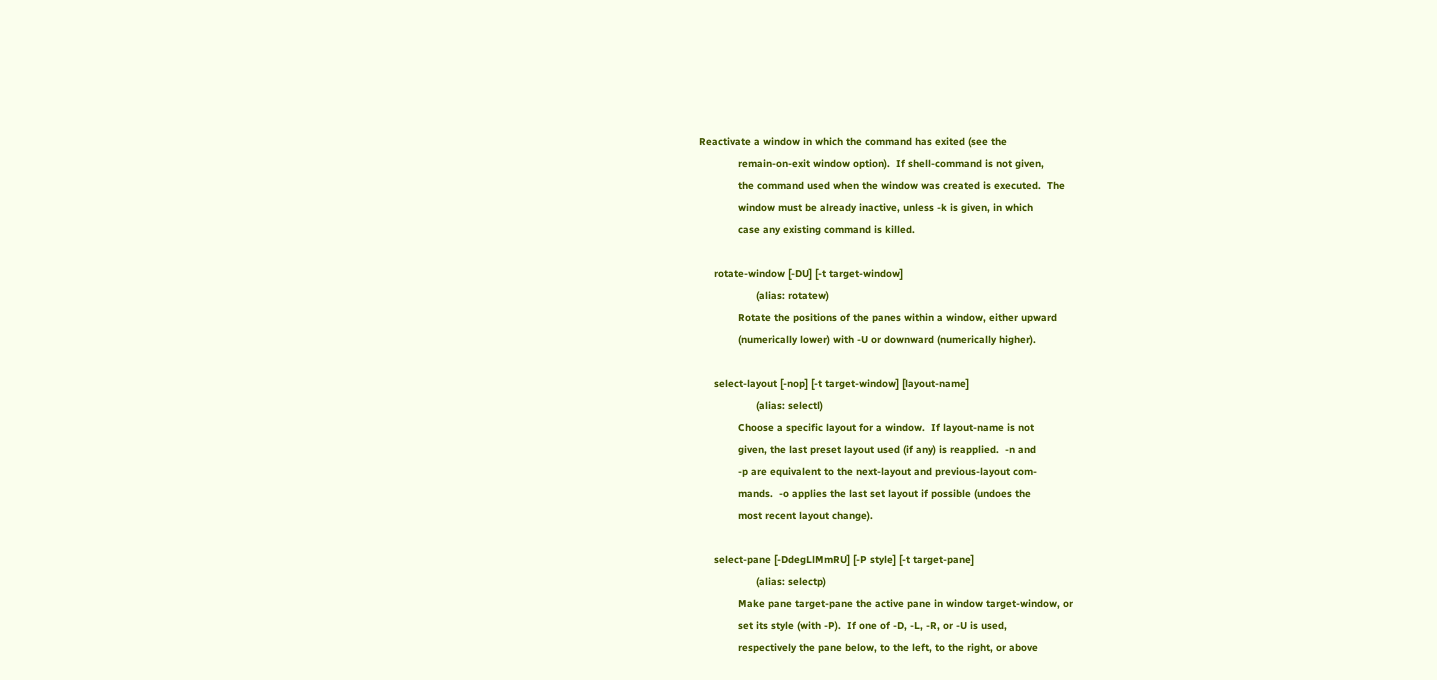Reactivate a window in which the command has exited (see the
             remain-on-exit window option).  If shell-command is not given,
             the command used when the window was created is executed.  The
             window must be already inactive, unless -k is given, in which
             case any existing command is killed.

     rotate-window [-DU] [-t target-window]
                   (alias: rotatew)
             Rotate the positions of the panes within a window, either upward
             (numerically lower) with -U or downward (numerically higher).

     select-layout [-nop] [-t target-window] [layout-name]
                   (alias: selectl)
             Choose a specific layout for a window.  If layout-name is not
             given, the last preset layout used (if any) is reapplied.  -n and
             -p are equivalent to the next-layout and previous-layout com-
             mands.  -o applies the last set layout if possible (undoes the
             most recent layout change).

     select-pane [-DdegLlMmRU] [-P style] [-t target-pane]
                   (alias: selectp)
             Make pane target-pane the active pane in window target-window, or
             set its style (with -P).  If one of -D, -L, -R, or -U is used,
             respectively the pane below, to the left, to the right, or above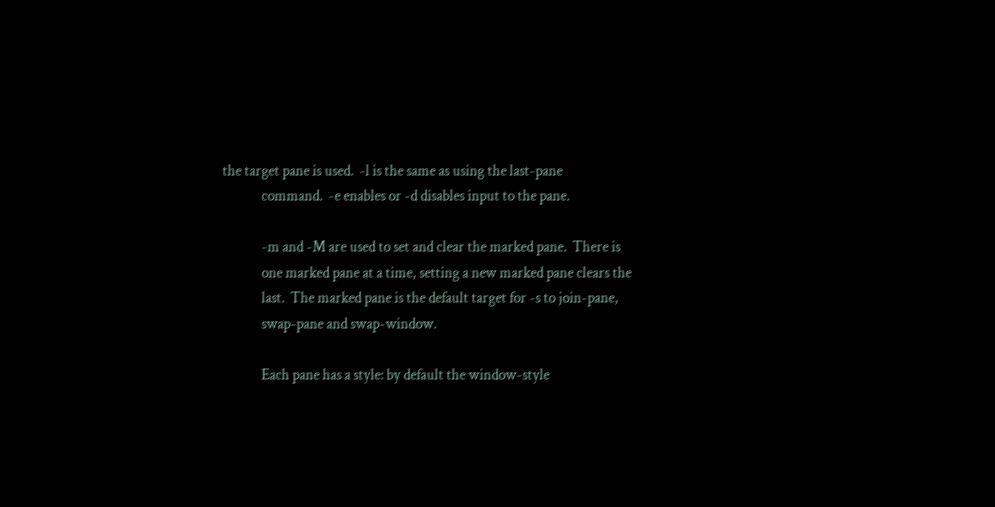the target pane is used.  -l is the same as using the last-pane
             command.  -e enables or -d disables input to the pane.

             -m and -M are used to set and clear the marked pane.  There is
             one marked pane at a time, setting a new marked pane clears the
             last.  The marked pane is the default target for -s to join-pane,
             swap-pane and swap-window.

             Each pane has a style: by default the window-style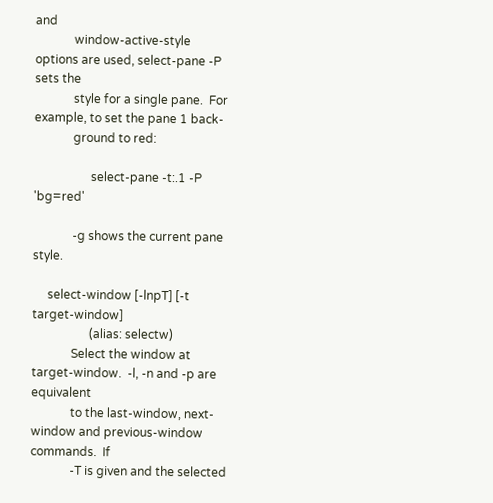and
             window-active-style options are used, select-pane -P sets the
             style for a single pane.  For example, to set the pane 1 back-
             ground to red:

                   select-pane -t:.1 -P 'bg=red'

             -g shows the current pane style.

     select-window [-lnpT] [-t target-window]
                   (alias: selectw)
             Select the window at target-window.  -l, -n and -p are equivalent
             to the last-window, next-window and previous-window commands.  If
             -T is given and the selected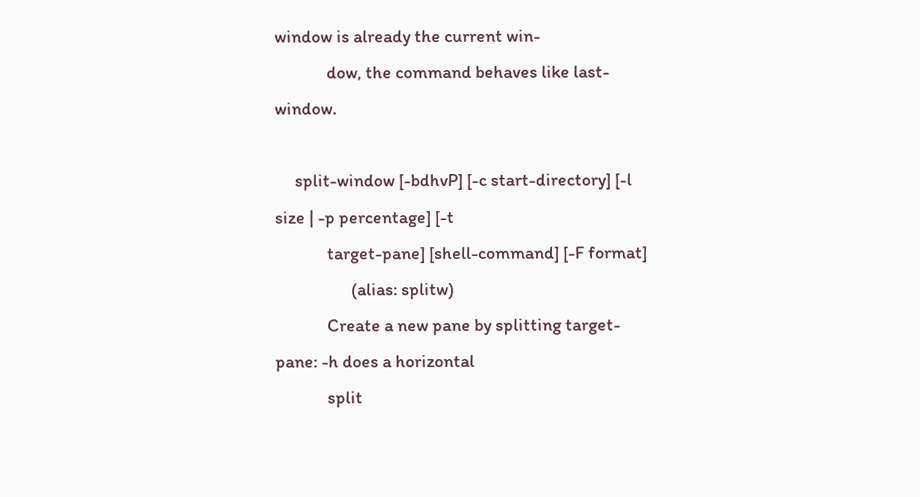window is already the current win-
             dow, the command behaves like last-window.

     split-window [-bdhvP] [-c start-directory] [-l size | -p percentage] [-t
             target-pane] [shell-command] [-F format]
                   (alias: splitw)
             Create a new pane by splitting target-pane: -h does a horizontal
             split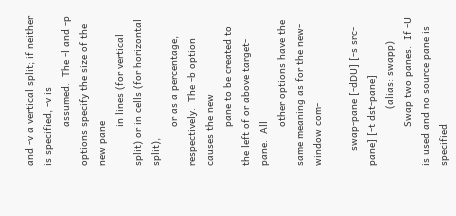and -v a vertical split; if neither is specified, -v is
             assumed.  The -l and -p options specify the size of the new pane
             in lines (for vertical split) or in cells (for horizontal split),
             or as a percentage, respectively.  The -b option causes the new
             pane to be created to the left of or above target-pane.  All
             other options have the same meaning as for the new-window com-

     swap-pane [-dDU] [-s src-pane] [-t dst-pane]
                   (alias: swapp)
             Swap two panes.  If -U is used and no source pane is specified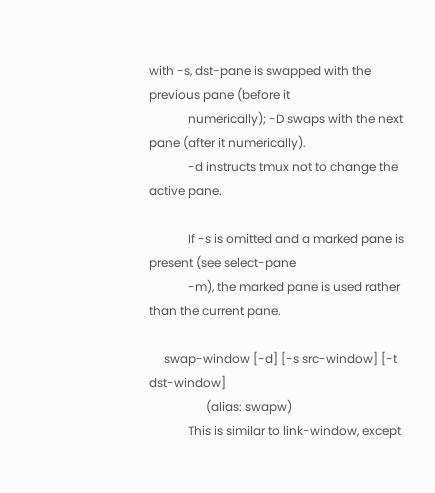with -s, dst-pane is swapped with the previous pane (before it
             numerically); -D swaps with the next pane (after it numerically).
             -d instructs tmux not to change the active pane.

             If -s is omitted and a marked pane is present (see select-pane
             -m), the marked pane is used rather than the current pane.

     swap-window [-d] [-s src-window] [-t dst-window]
                   (alias: swapw)
             This is similar to link-window, except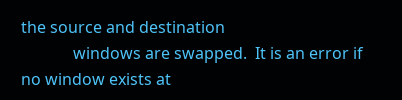the source and destination
             windows are swapped.  It is an error if no window exists at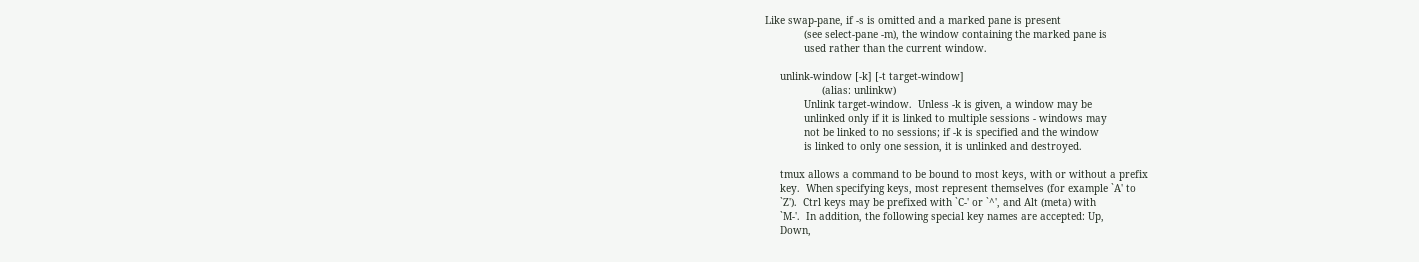Like swap-pane, if -s is omitted and a marked pane is present
             (see select-pane -m), the window containing the marked pane is
             used rather than the current window.

     unlink-window [-k] [-t target-window]
                   (alias: unlinkw)
             Unlink target-window.  Unless -k is given, a window may be
             unlinked only if it is linked to multiple sessions - windows may
             not be linked to no sessions; if -k is specified and the window
             is linked to only one session, it is unlinked and destroyed.

     tmux allows a command to be bound to most keys, with or without a prefix
     key.  When specifying keys, most represent themselves (for example `A' to
     `Z').  Ctrl keys may be prefixed with `C-' or `^', and Alt (meta) with
     `M-'.  In addition, the following special key names are accepted: Up,
     Down,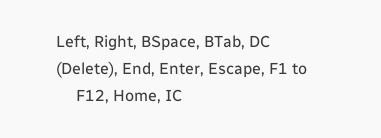Left, Right, BSpace, BTab, DC (Delete), End, Enter, Escape, F1 to
     F12, Home, IC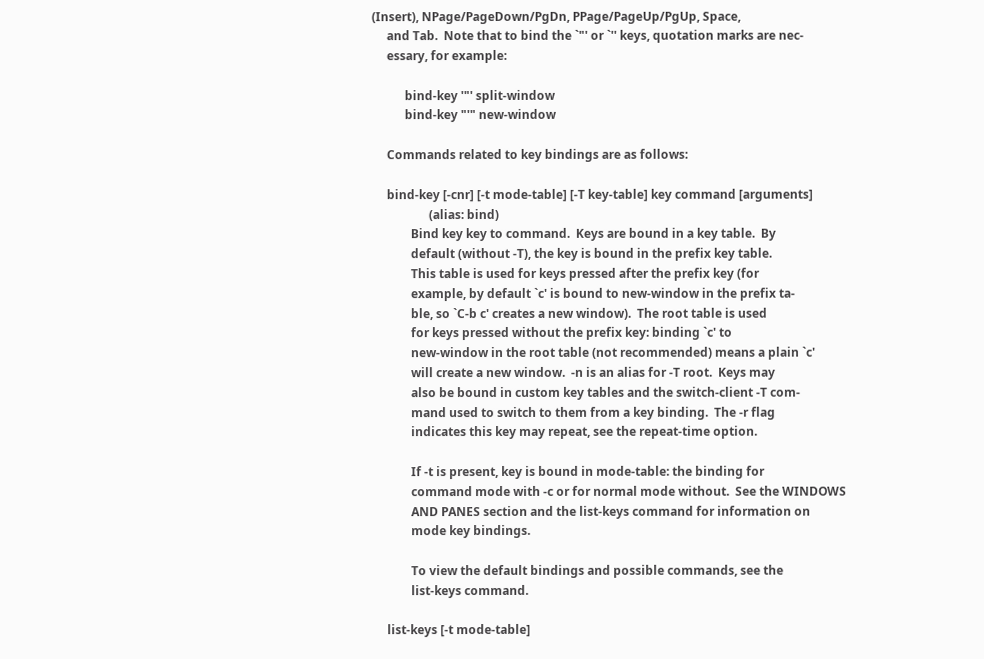(Insert), NPage/PageDown/PgDn, PPage/PageUp/PgUp, Space,
     and Tab.  Note that to bind the `"' or `'' keys, quotation marks are nec-
     essary, for example:

           bind-key '"' split-window
           bind-key "'" new-window

     Commands related to key bindings are as follows:

     bind-key [-cnr] [-t mode-table] [-T key-table] key command [arguments]
                   (alias: bind)
             Bind key key to command.  Keys are bound in a key table.  By
             default (without -T), the key is bound in the prefix key table.
             This table is used for keys pressed after the prefix key (for
             example, by default `c' is bound to new-window in the prefix ta-
             ble, so `C-b c' creates a new window).  The root table is used
             for keys pressed without the prefix key: binding `c' to
             new-window in the root table (not recommended) means a plain `c'
             will create a new window.  -n is an alias for -T root.  Keys may
             also be bound in custom key tables and the switch-client -T com-
             mand used to switch to them from a key binding.  The -r flag
             indicates this key may repeat, see the repeat-time option.

             If -t is present, key is bound in mode-table: the binding for
             command mode with -c or for normal mode without.  See the WINDOWS
             AND PANES section and the list-keys command for information on
             mode key bindings.

             To view the default bindings and possible commands, see the
             list-keys command.

     list-keys [-t mode-table]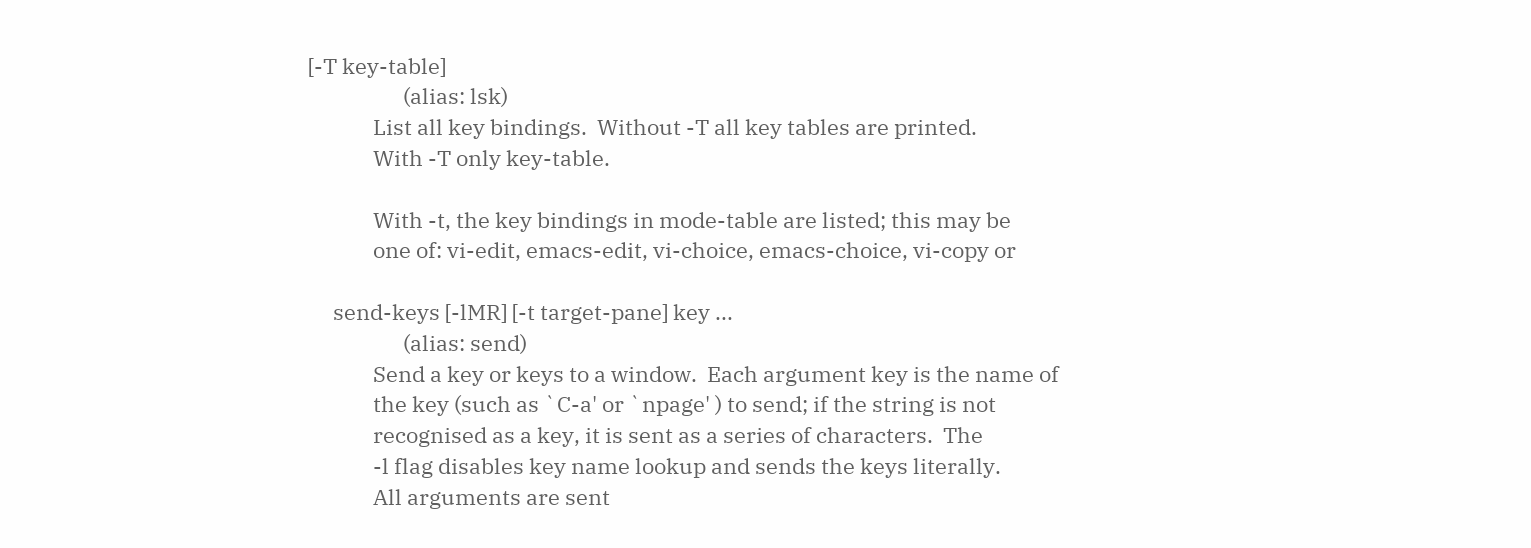[-T key-table]
                   (alias: lsk)
             List all key bindings.  Without -T all key tables are printed.
             With -T only key-table.

             With -t, the key bindings in mode-table are listed; this may be
             one of: vi-edit, emacs-edit, vi-choice, emacs-choice, vi-copy or

     send-keys [-lMR] [-t target-pane] key ...
                   (alias: send)
             Send a key or keys to a window.  Each argument key is the name of
             the key (such as `C-a' or `npage' ) to send; if the string is not
             recognised as a key, it is sent as a series of characters.  The
             -l flag disables key name lookup and sends the keys literally.
             All arguments are sent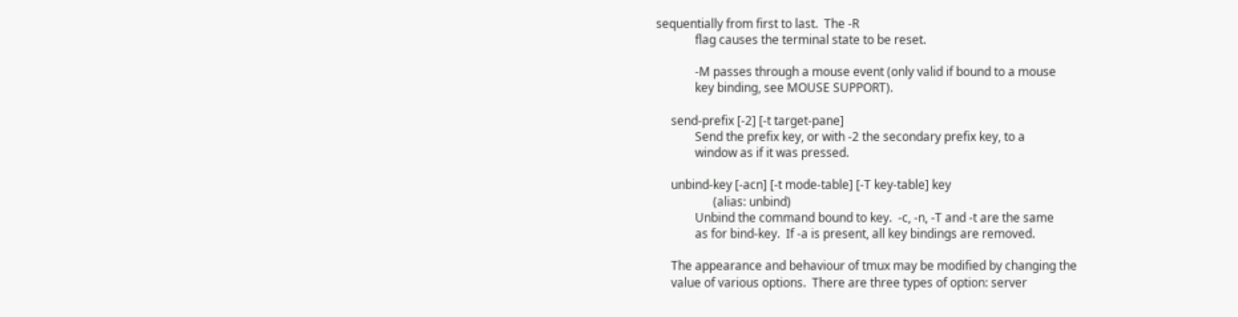sequentially from first to last.  The -R
             flag causes the terminal state to be reset.

             -M passes through a mouse event (only valid if bound to a mouse
             key binding, see MOUSE SUPPORT).

     send-prefix [-2] [-t target-pane]
             Send the prefix key, or with -2 the secondary prefix key, to a
             window as if it was pressed.

     unbind-key [-acn] [-t mode-table] [-T key-table] key
                   (alias: unbind)
             Unbind the command bound to key.  -c, -n, -T and -t are the same
             as for bind-key.  If -a is present, all key bindings are removed.

     The appearance and behaviour of tmux may be modified by changing the
     value of various options.  There are three types of option: server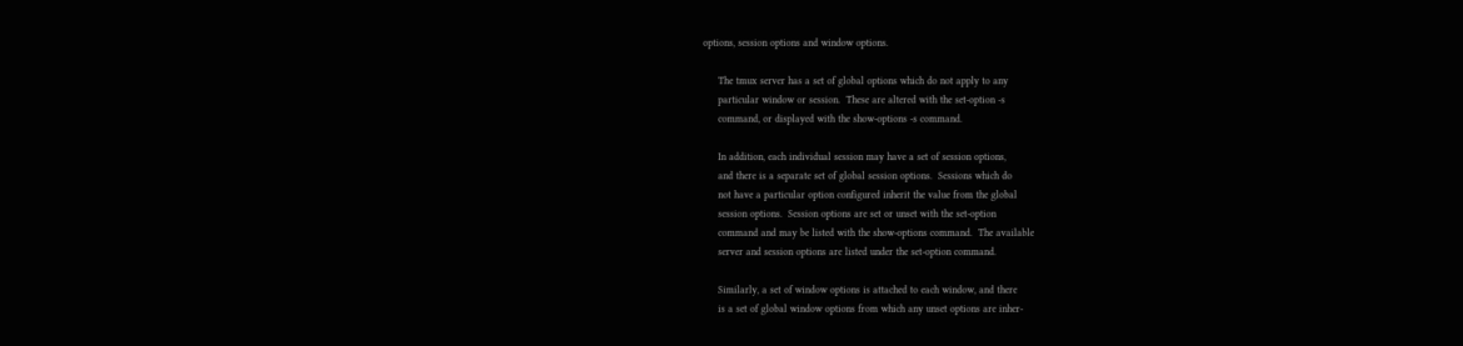options, session options and window options.

     The tmux server has a set of global options which do not apply to any
     particular window or session.  These are altered with the set-option -s
     command, or displayed with the show-options -s command.

     In addition, each individual session may have a set of session options,
     and there is a separate set of global session options.  Sessions which do
     not have a particular option configured inherit the value from the global
     session options.  Session options are set or unset with the set-option
     command and may be listed with the show-options command.  The available
     server and session options are listed under the set-option command.

     Similarly, a set of window options is attached to each window, and there
     is a set of global window options from which any unset options are inher-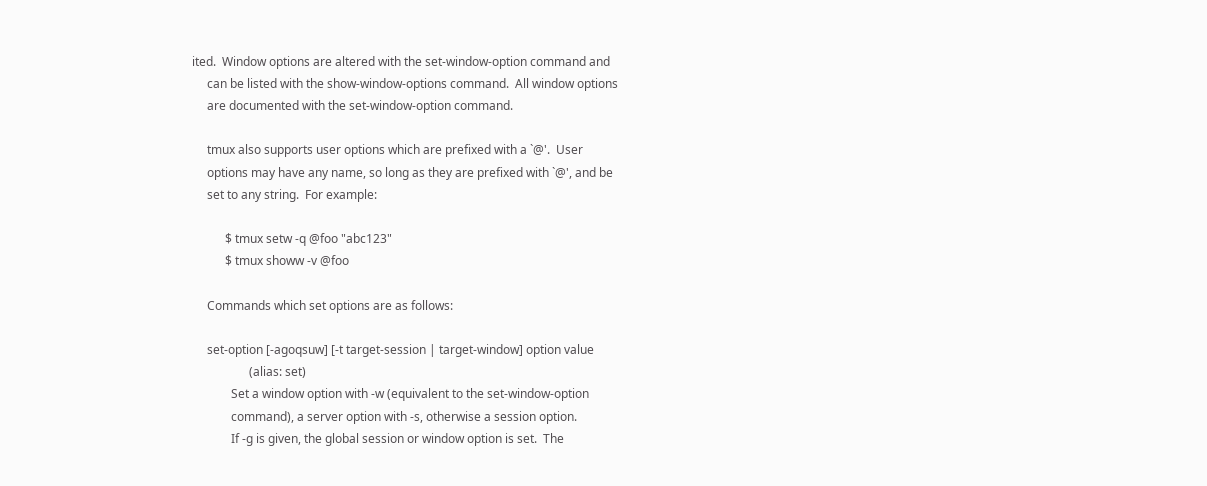ited.  Window options are altered with the set-window-option command and
     can be listed with the show-window-options command.  All window options
     are documented with the set-window-option command.

     tmux also supports user options which are prefixed with a `@'.  User
     options may have any name, so long as they are prefixed with `@', and be
     set to any string.  For example:

           $ tmux setw -q @foo "abc123"
           $ tmux showw -v @foo

     Commands which set options are as follows:

     set-option [-agoqsuw] [-t target-session | target-window] option value
                   (alias: set)
             Set a window option with -w (equivalent to the set-window-option
             command), a server option with -s, otherwise a session option.
             If -g is given, the global session or window option is set.  The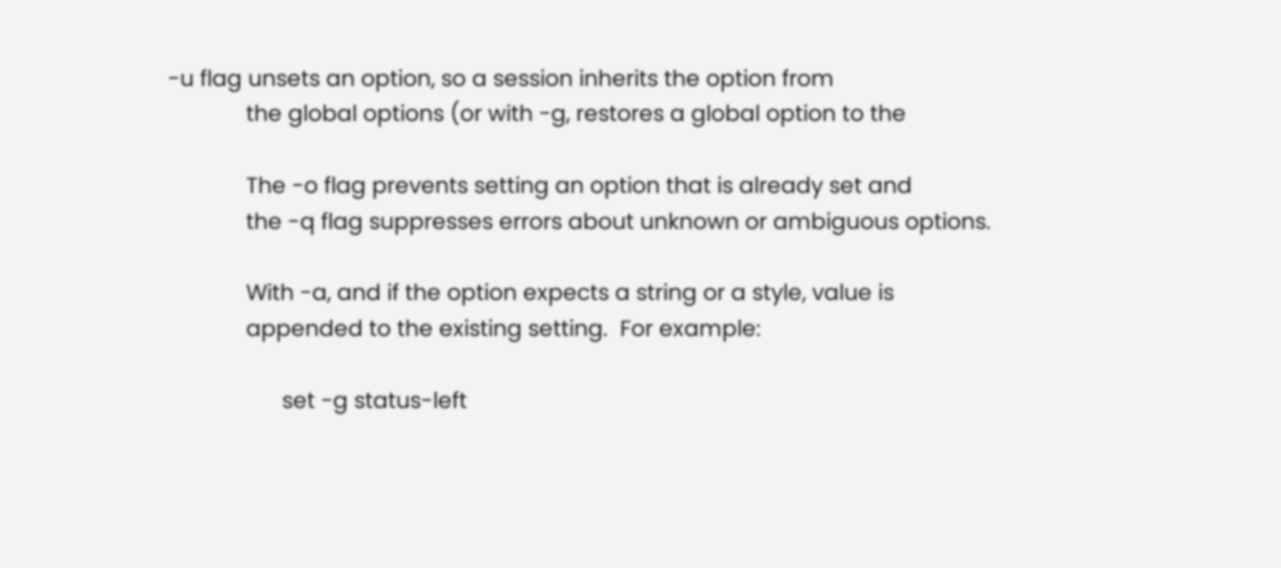-u flag unsets an option, so a session inherits the option from
             the global options (or with -g, restores a global option to the

             The -o flag prevents setting an option that is already set and
             the -q flag suppresses errors about unknown or ambiguous options.

             With -a, and if the option expects a string or a style, value is
             appended to the existing setting.  For example:

                   set -g status-left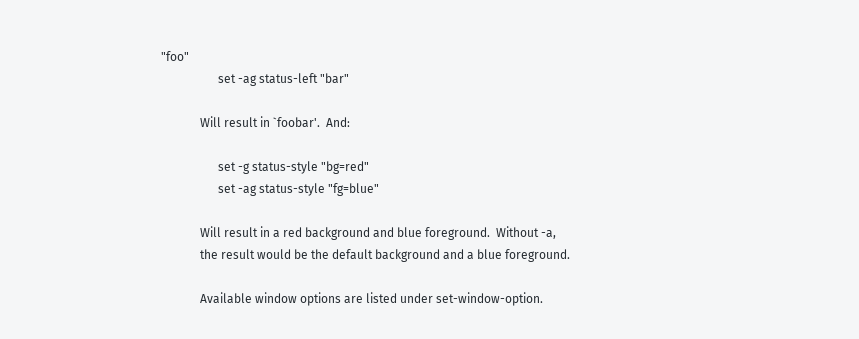"foo"
                   set -ag status-left "bar"

             Will result in `foobar'.  And:

                   set -g status-style "bg=red"
                   set -ag status-style "fg=blue"

             Will result in a red background and blue foreground.  Without -a,
             the result would be the default background and a blue foreground.

             Available window options are listed under set-window-option.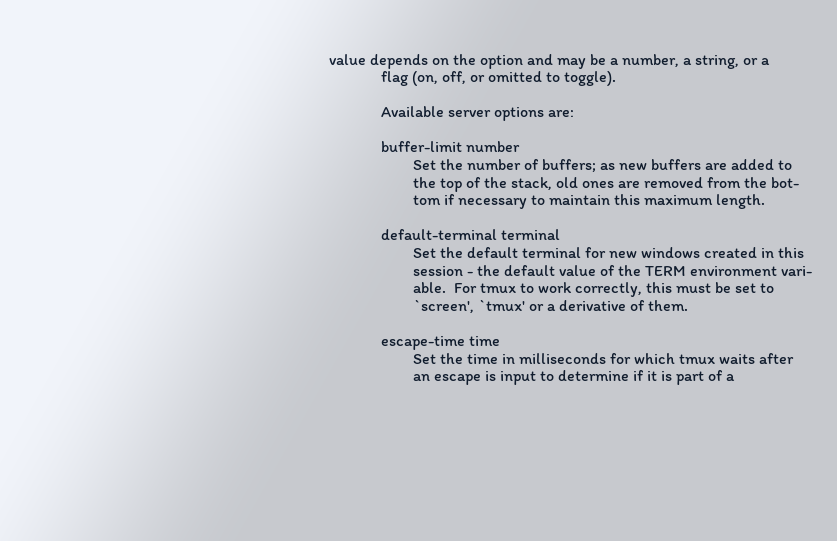value depends on the option and may be a number, a string, or a
             flag (on, off, or omitted to toggle).

             Available server options are:

             buffer-limit number
                     Set the number of buffers; as new buffers are added to
                     the top of the stack, old ones are removed from the bot-
                     tom if necessary to maintain this maximum length.

             default-terminal terminal
                     Set the default terminal for new windows created in this
                     session - the default value of the TERM environment vari-
                     able.  For tmux to work correctly, this must be set to
                     `screen', `tmux' or a derivative of them.

             escape-time time
                     Set the time in milliseconds for which tmux waits after
                     an escape is input to determine if it is part of a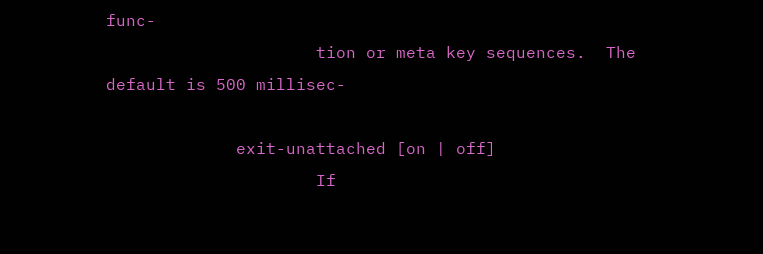func-
                     tion or meta key sequences.  The default is 500 millisec-

             exit-unattached [on | off]
                     If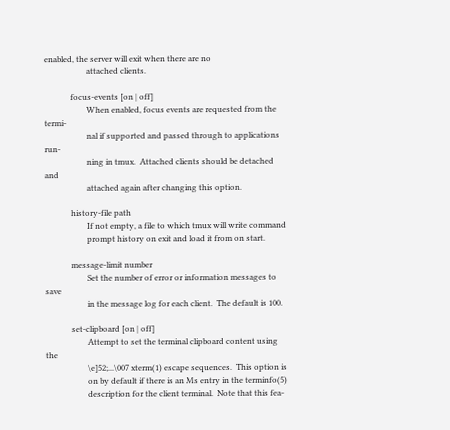enabled, the server will exit when there are no
                     attached clients.

             focus-events [on | off]
                     When enabled, focus events are requested from the termi-
                     nal if supported and passed through to applications run-
                     ning in tmux.  Attached clients should be detached and
                     attached again after changing this option.

             history-file path
                     If not empty, a file to which tmux will write command
                     prompt history on exit and load it from on start.

             message-limit number
                     Set the number of error or information messages to save
                     in the message log for each client.  The default is 100.

             set-clipboard [on | off]
                     Attempt to set the terminal clipboard content using the
                     \e]52;...\007 xterm(1) escape sequences.  This option is
                     on by default if there is an Ms entry in the terminfo(5)
                     description for the client terminal.  Note that this fea-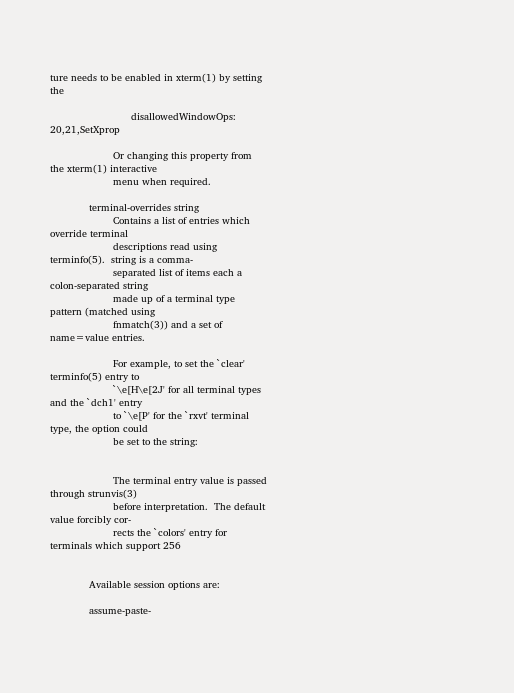ture needs to be enabled in xterm(1) by setting the

                           disallowedWindowOps: 20,21,SetXprop

                     Or changing this property from the xterm(1) interactive
                     menu when required.

             terminal-overrides string
                     Contains a list of entries which override terminal
                     descriptions read using terminfo(5).  string is a comma-
                     separated list of items each a colon-separated string
                     made up of a terminal type pattern (matched using
                     fnmatch(3)) and a set of name=value entries.

                     For example, to set the `clear' terminfo(5) entry to
                     `\e[H\e[2J' for all terminal types and the `dch1' entry
                     to `\e[P' for the `rxvt' terminal type, the option could
                     be set to the string:


                     The terminal entry value is passed through strunvis(3)
                     before interpretation.  The default value forcibly cor-
                     rects the `colors' entry for terminals which support 256


             Available session options are:

             assume-paste-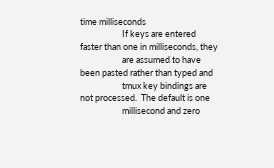time milliseconds
                     If keys are entered faster than one in milliseconds, they
                     are assumed to have been pasted rather than typed and
                     tmux key bindings are not processed.  The default is one
                     millisecond and zero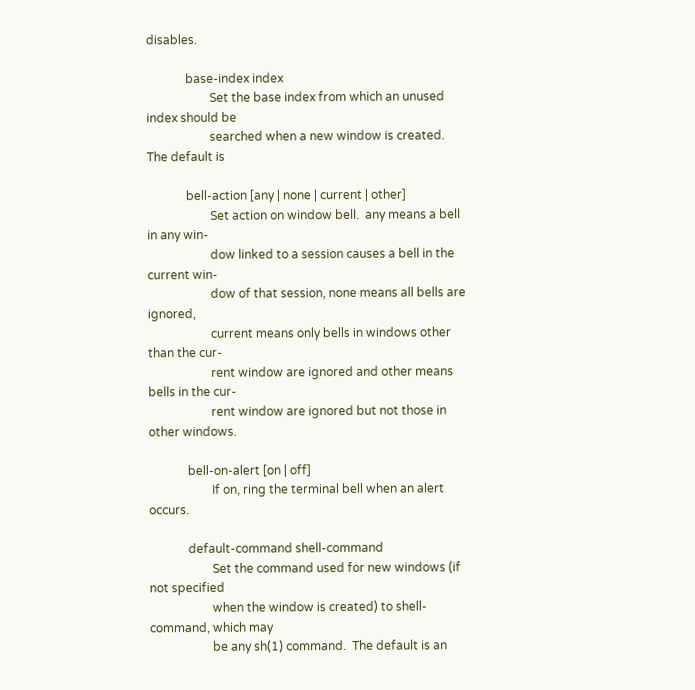disables.

             base-index index
                     Set the base index from which an unused index should be
                     searched when a new window is created.  The default is

             bell-action [any | none | current | other]
                     Set action on window bell.  any means a bell in any win-
                     dow linked to a session causes a bell in the current win-
                     dow of that session, none means all bells are ignored,
                     current means only bells in windows other than the cur-
                     rent window are ignored and other means bells in the cur-
                     rent window are ignored but not those in other windows.

             bell-on-alert [on | off]
                     If on, ring the terminal bell when an alert occurs.

             default-command shell-command
                     Set the command used for new windows (if not specified
                     when the window is created) to shell-command, which may
                     be any sh(1) command.  The default is an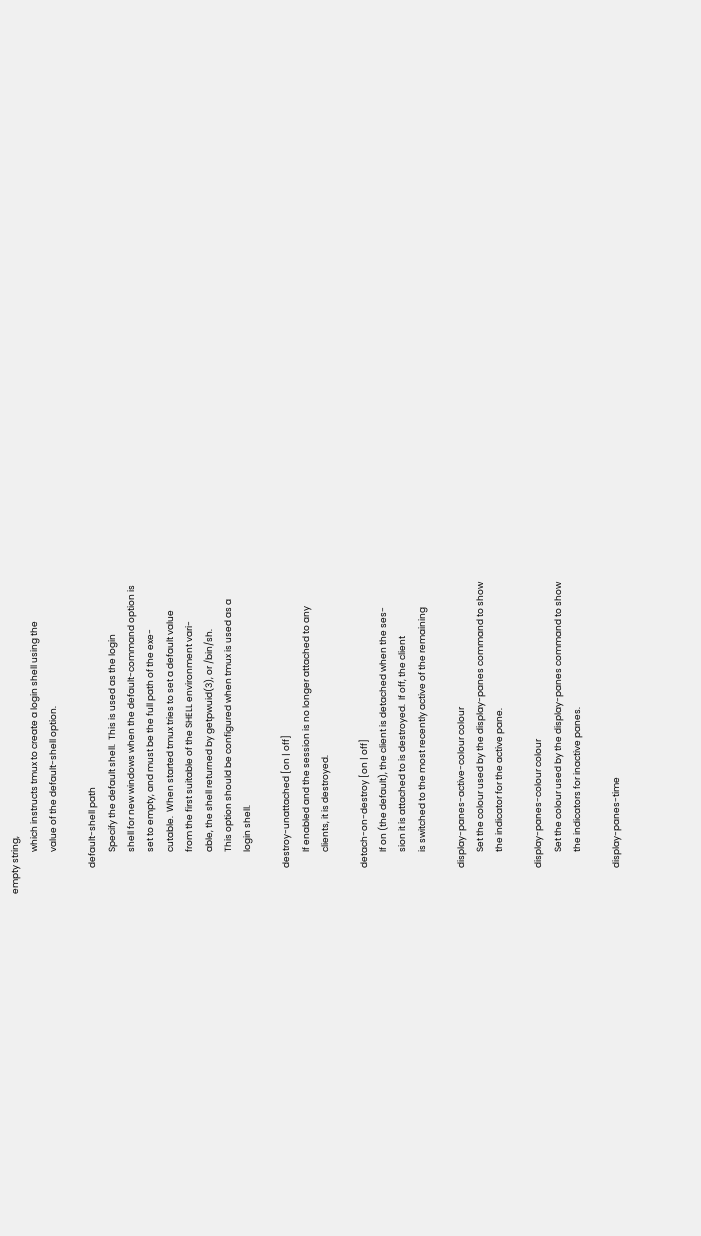empty string,
                     which instructs tmux to create a login shell using the
                     value of the default-shell option.

             default-shell path
                     Specify the default shell.  This is used as the login
                     shell for new windows when the default-command option is
                     set to empty, and must be the full path of the exe-
                     cutable.  When started tmux tries to set a default value
                     from the first suitable of the SHELL environment vari-
                     able, the shell returned by getpwuid(3), or /bin/sh.
                     This option should be configured when tmux is used as a
                     login shell.

             destroy-unattached [on | off]
                     If enabled and the session is no longer attached to any
                     clients, it is destroyed.

             detach-on-destroy [on | off]
                     If on (the default), the client is detached when the ses-
                     sion it is attached to is destroyed.  If off, the client
                     is switched to the most recently active of the remaining

             display-panes-active-colour colour
                     Set the colour used by the display-panes command to show
                     the indicator for the active pane.

             display-panes-colour colour
                     Set the colour used by the display-panes command to show
                     the indicators for inactive panes.

             display-panes-time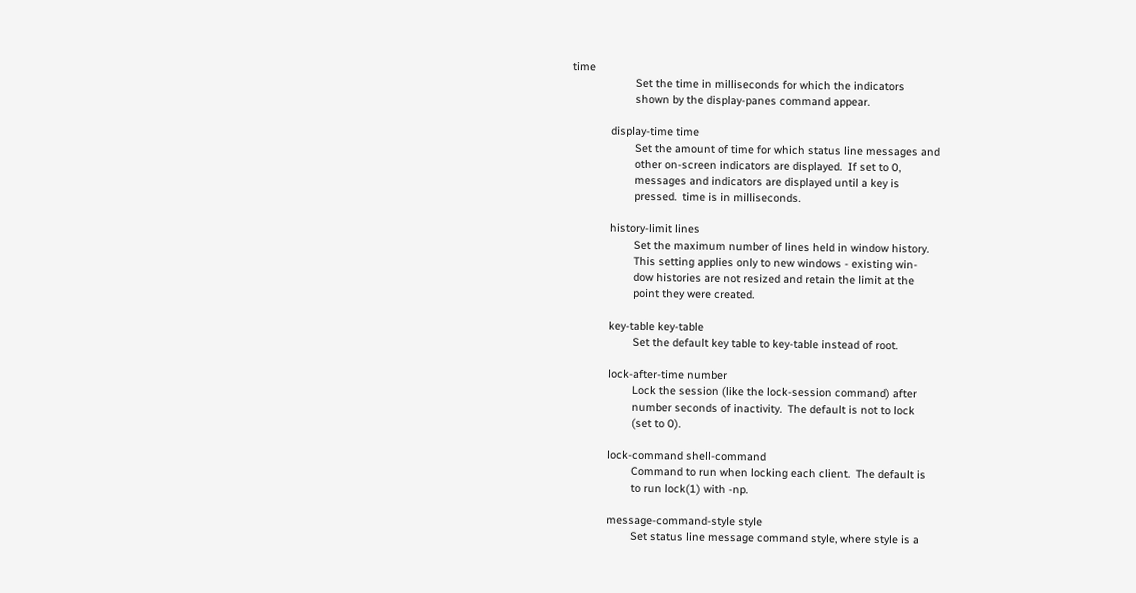time
                     Set the time in milliseconds for which the indicators
                     shown by the display-panes command appear.

             display-time time
                     Set the amount of time for which status line messages and
                     other on-screen indicators are displayed.  If set to 0,
                     messages and indicators are displayed until a key is
                     pressed.  time is in milliseconds.

             history-limit lines
                     Set the maximum number of lines held in window history.
                     This setting applies only to new windows - existing win-
                     dow histories are not resized and retain the limit at the
                     point they were created.

             key-table key-table
                     Set the default key table to key-table instead of root.

             lock-after-time number
                     Lock the session (like the lock-session command) after
                     number seconds of inactivity.  The default is not to lock
                     (set to 0).

             lock-command shell-command
                     Command to run when locking each client.  The default is
                     to run lock(1) with -np.

             message-command-style style
                     Set status line message command style, where style is a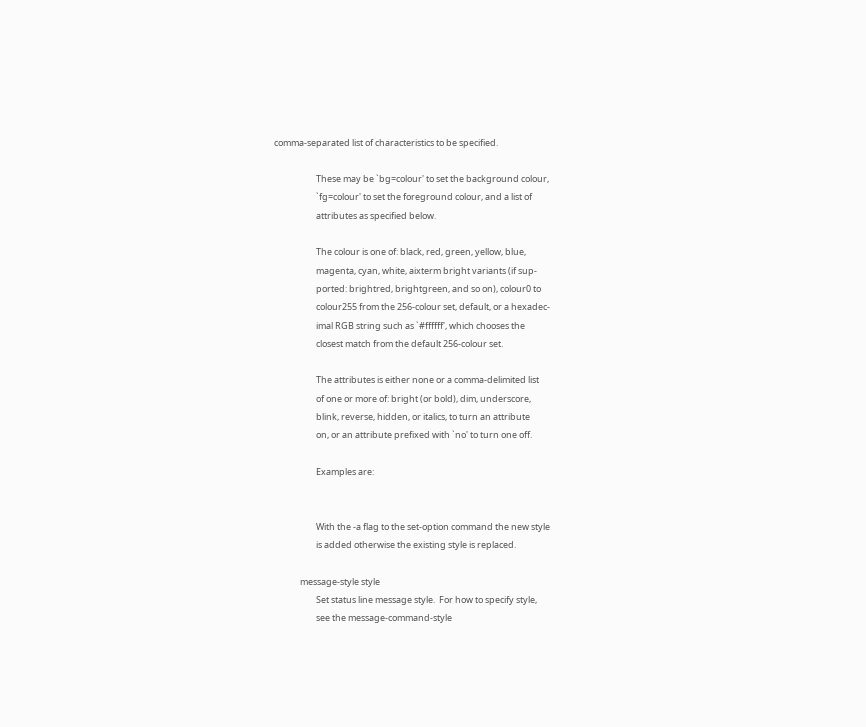comma-separated list of characteristics to be specified.

                     These may be `bg=colour' to set the background colour,
                     `fg=colour' to set the foreground colour, and a list of
                     attributes as specified below.

                     The colour is one of: black, red, green, yellow, blue,
                     magenta, cyan, white, aixterm bright variants (if sup-
                     ported: brightred, brightgreen, and so on), colour0 to
                     colour255 from the 256-colour set, default, or a hexadec-
                     imal RGB string such as `#ffffff', which chooses the
                     closest match from the default 256-colour set.

                     The attributes is either none or a comma-delimited list
                     of one or more of: bright (or bold), dim, underscore,
                     blink, reverse, hidden, or italics, to turn an attribute
                     on, or an attribute prefixed with `no' to turn one off.

                     Examples are:


                     With the -a flag to the set-option command the new style
                     is added otherwise the existing style is replaced.

             message-style style
                     Set status line message style.  For how to specify style,
                     see the message-command-style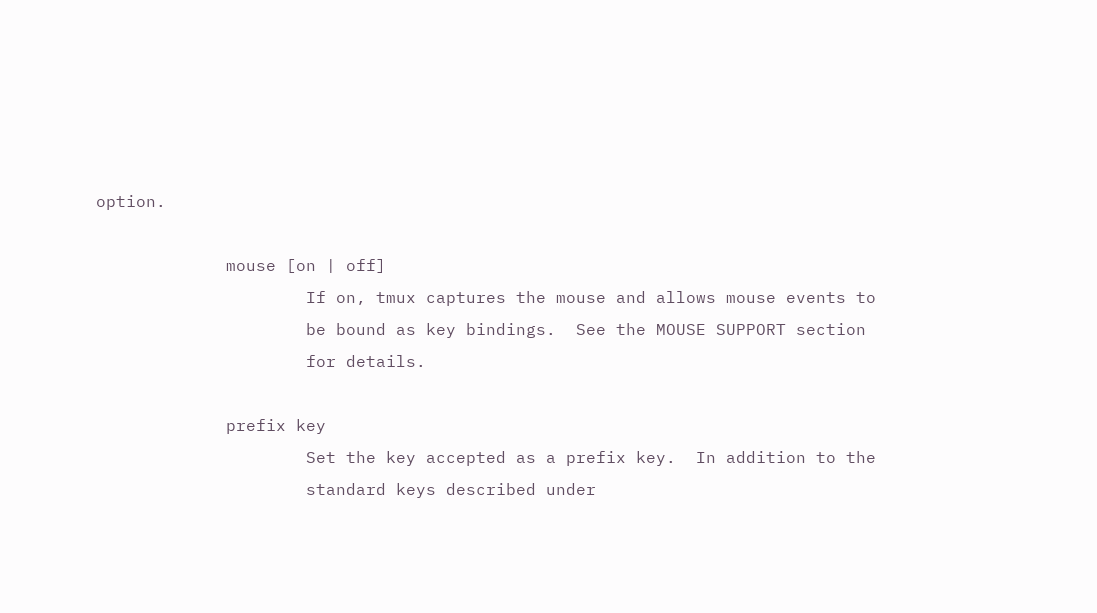option.

             mouse [on | off]
                     If on, tmux captures the mouse and allows mouse events to
                     be bound as key bindings.  See the MOUSE SUPPORT section
                     for details.

             prefix key
                     Set the key accepted as a prefix key.  In addition to the
                     standard keys described under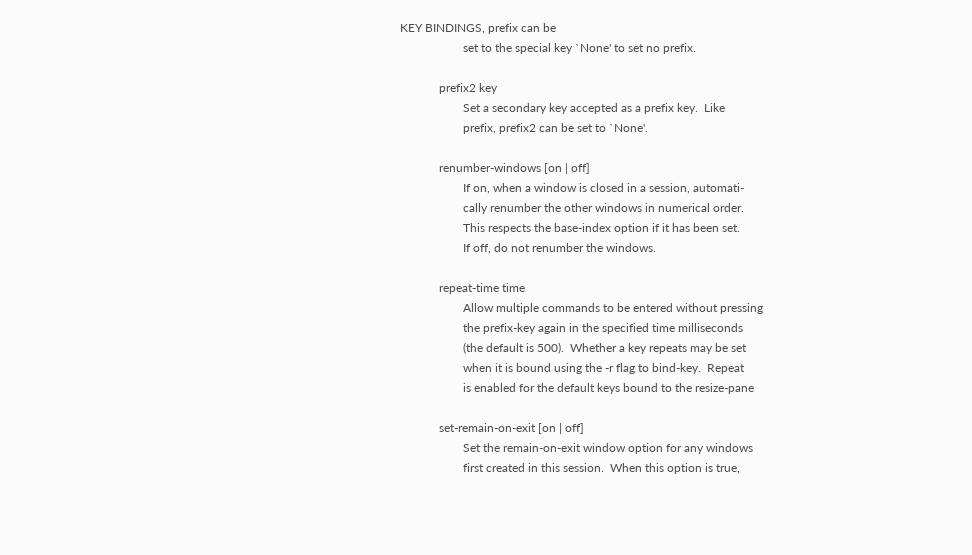KEY BINDINGS, prefix can be
                     set to the special key `None' to set no prefix.

             prefix2 key
                     Set a secondary key accepted as a prefix key.  Like
                     prefix, prefix2 can be set to `None'.

             renumber-windows [on | off]
                     If on, when a window is closed in a session, automati-
                     cally renumber the other windows in numerical order.
                     This respects the base-index option if it has been set.
                     If off, do not renumber the windows.

             repeat-time time
                     Allow multiple commands to be entered without pressing
                     the prefix-key again in the specified time milliseconds
                     (the default is 500).  Whether a key repeats may be set
                     when it is bound using the -r flag to bind-key.  Repeat
                     is enabled for the default keys bound to the resize-pane

             set-remain-on-exit [on | off]
                     Set the remain-on-exit window option for any windows
                     first created in this session.  When this option is true,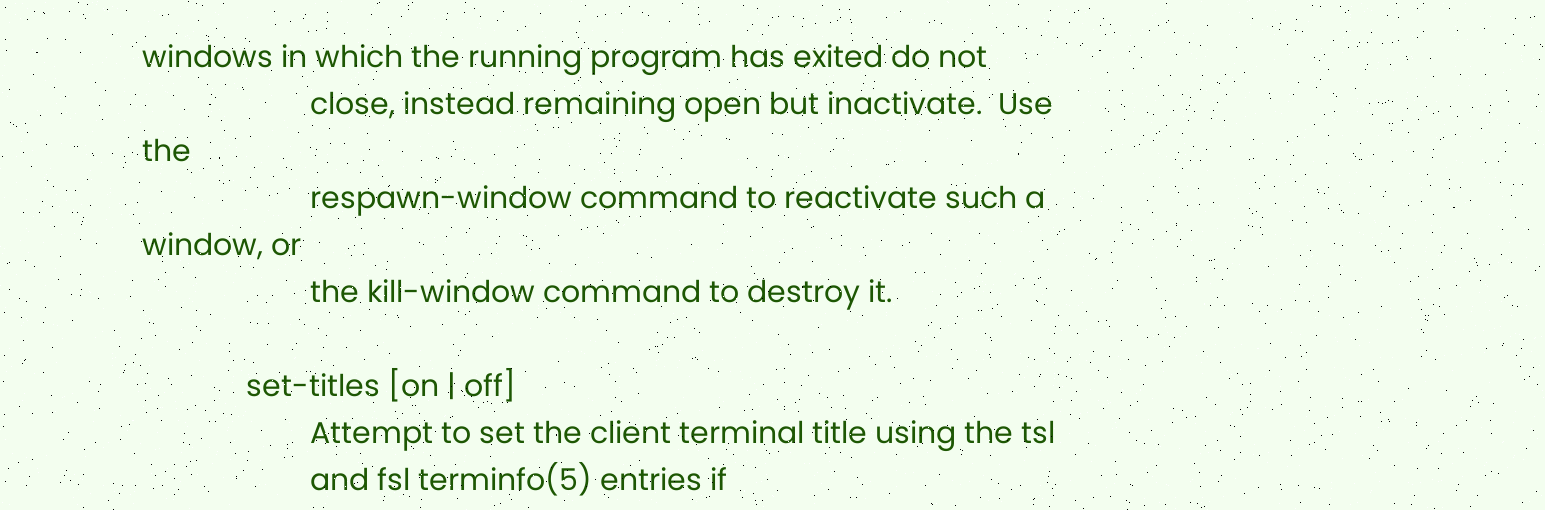windows in which the running program has exited do not
                     close, instead remaining open but inactivate.  Use the
                     respawn-window command to reactivate such a window, or
                     the kill-window command to destroy it.

             set-titles [on | off]
                     Attempt to set the client terminal title using the tsl
                     and fsl terminfo(5) entries if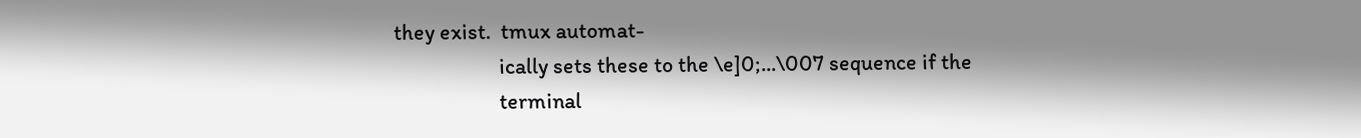they exist.  tmux automat-
                     ically sets these to the \e]0;...\007 sequence if the
                     terminal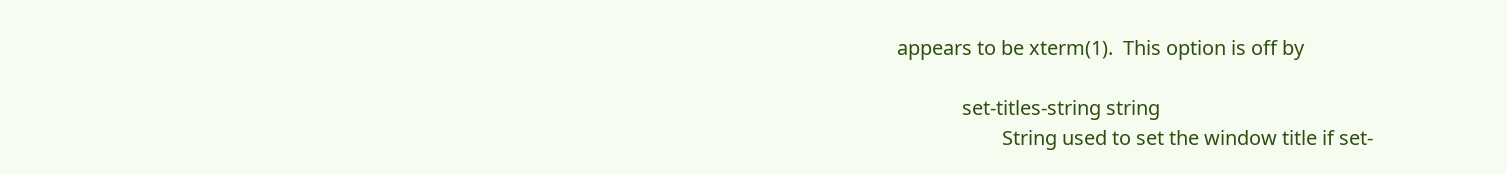appears to be xterm(1).  This option is off by

             set-titles-string string
                     String used to set the window title if set-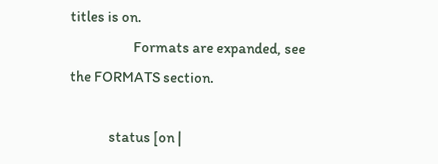titles is on.
                     Formats are expanded, see the FORMATS section.

             status [on |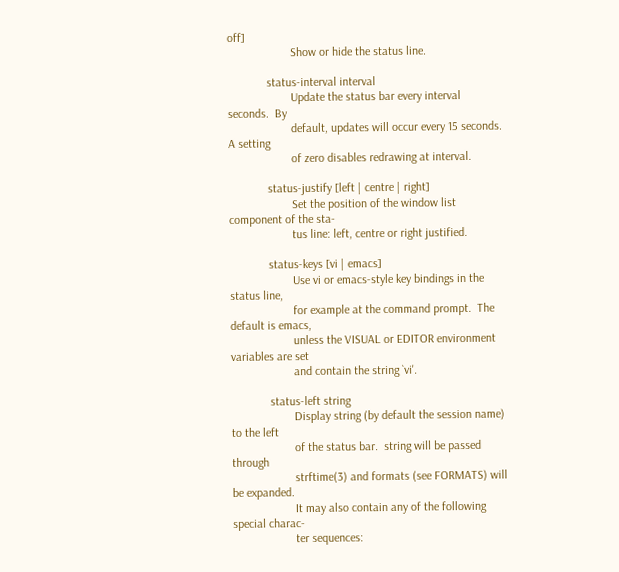off]
                     Show or hide the status line.

             status-interval interval
                     Update the status bar every interval seconds.  By
                     default, updates will occur every 15 seconds.  A setting
                     of zero disables redrawing at interval.

             status-justify [left | centre | right]
                     Set the position of the window list component of the sta-
                     tus line: left, centre or right justified.

             status-keys [vi | emacs]
                     Use vi or emacs-style key bindings in the status line,
                     for example at the command prompt.  The default is emacs,
                     unless the VISUAL or EDITOR environment variables are set
                     and contain the string `vi'.

             status-left string
                     Display string (by default the session name) to the left
                     of the status bar.  string will be passed through
                     strftime(3) and formats (see FORMATS) will be expanded.
                     It may also contain any of the following special charac-
                     ter sequences: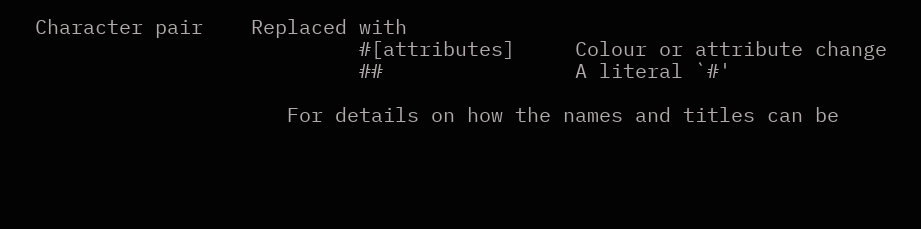Character pair    Replaced with
                           #[attributes]     Colour or attribute change
                           ##                A literal `#'

                     For details on how the names and titles can be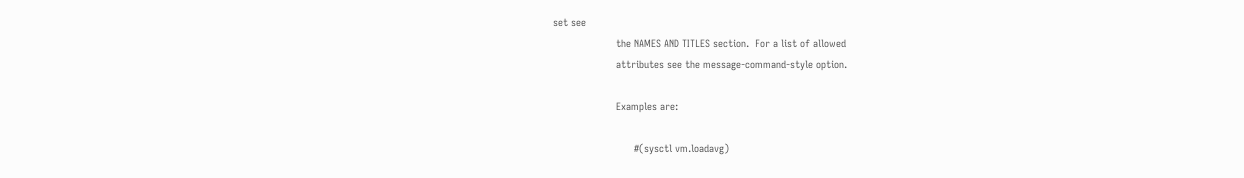set see
                     the NAMES AND TITLES section.  For a list of allowed
                     attributes see the message-command-style option.

                     Examples are:

                           #(sysctl vm.loadavg)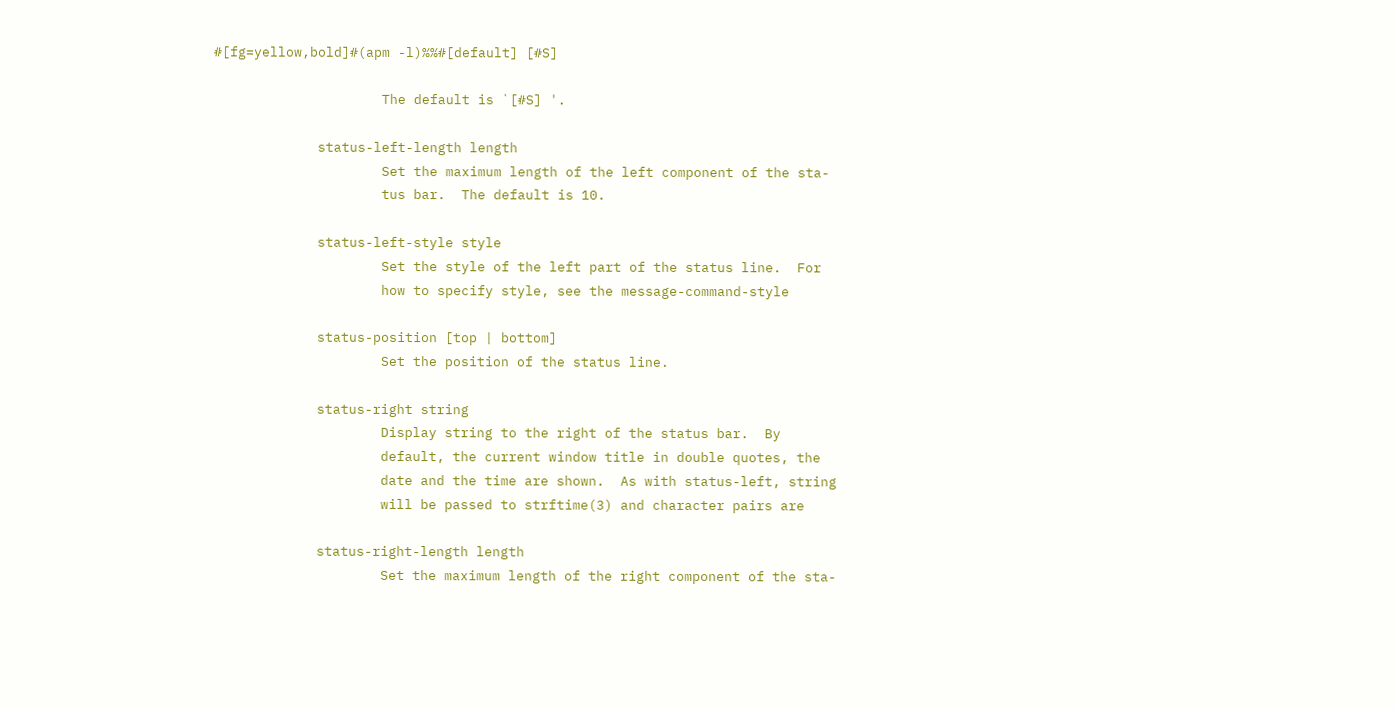#[fg=yellow,bold]#(apm -l)%%#[default] [#S]

                     The default is `[#S] '.

             status-left-length length
                     Set the maximum length of the left component of the sta-
                     tus bar.  The default is 10.

             status-left-style style
                     Set the style of the left part of the status line.  For
                     how to specify style, see the message-command-style

             status-position [top | bottom]
                     Set the position of the status line.

             status-right string
                     Display string to the right of the status bar.  By
                     default, the current window title in double quotes, the
                     date and the time are shown.  As with status-left, string
                     will be passed to strftime(3) and character pairs are

             status-right-length length
                     Set the maximum length of the right component of the sta-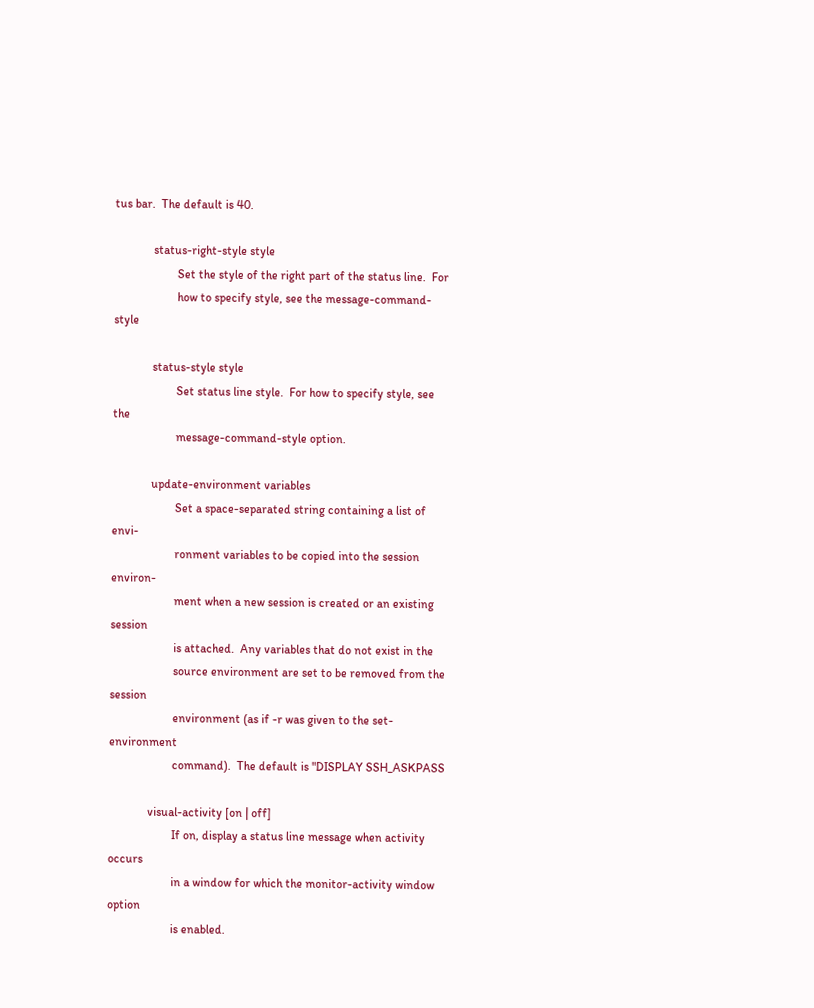tus bar.  The default is 40.

             status-right-style style
                     Set the style of the right part of the status line.  For
                     how to specify style, see the message-command-style

             status-style style
                     Set status line style.  For how to specify style, see the
                     message-command-style option.

             update-environment variables
                     Set a space-separated string containing a list of envi-
                     ronment variables to be copied into the session environ-
                     ment when a new session is created or an existing session
                     is attached.  Any variables that do not exist in the
                     source environment are set to be removed from the session
                     environment (as if -r was given to the set-environment
                     command).  The default is "DISPLAY SSH_ASKPASS

             visual-activity [on | off]
                     If on, display a status line message when activity occurs
                     in a window for which the monitor-activity window option
                     is enabled.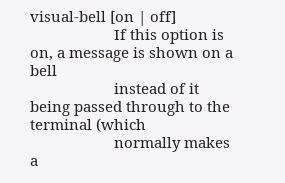visual-bell [on | off]
                     If this option is on, a message is shown on a bell
                     instead of it being passed through to the terminal (which
                     normally makes a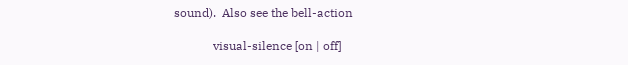sound).  Also see the bell-action

             visual-silence [on | off]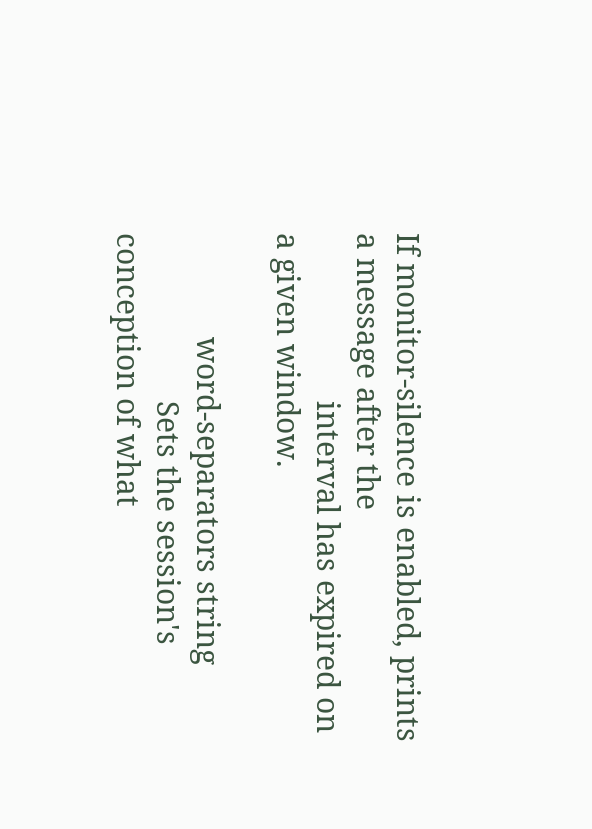If monitor-silence is enabled, prints a message after the
                     interval has expired on a given window.

             word-separators string
                     Sets the session's conception of what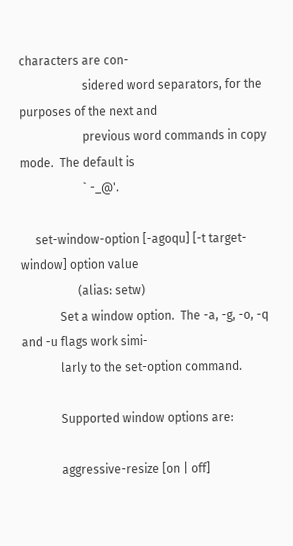characters are con-
                     sidered word separators, for the purposes of the next and
                     previous word commands in copy mode.  The default is
                     ` -_@'.

     set-window-option [-agoqu] [-t target-window] option value
                   (alias: setw)
             Set a window option.  The -a, -g, -o, -q and -u flags work simi-
             larly to the set-option command.

             Supported window options are:

             aggressive-resize [on | off]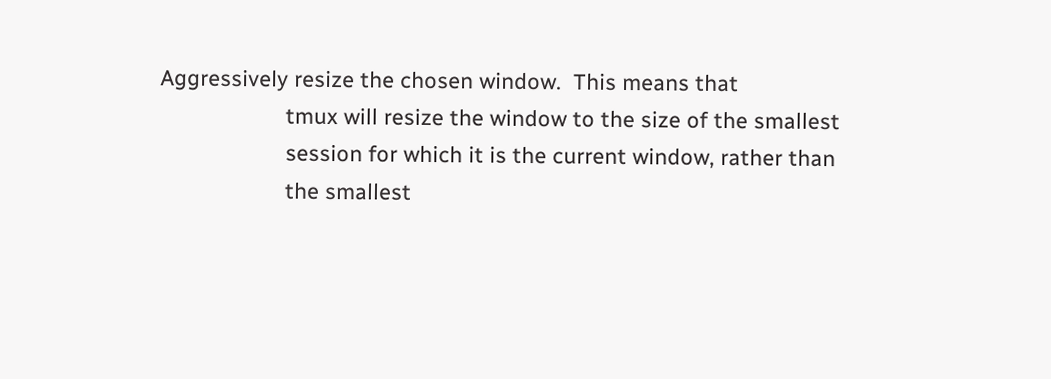Aggressively resize the chosen window.  This means that
                     tmux will resize the window to the size of the smallest
                     session for which it is the current window, rather than
                     the smallest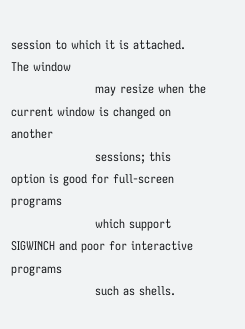session to which it is attached.  The window
                     may resize when the current window is changed on another
                     sessions; this option is good for full-screen programs
                     which support SIGWINCH and poor for interactive programs
                     such as shells.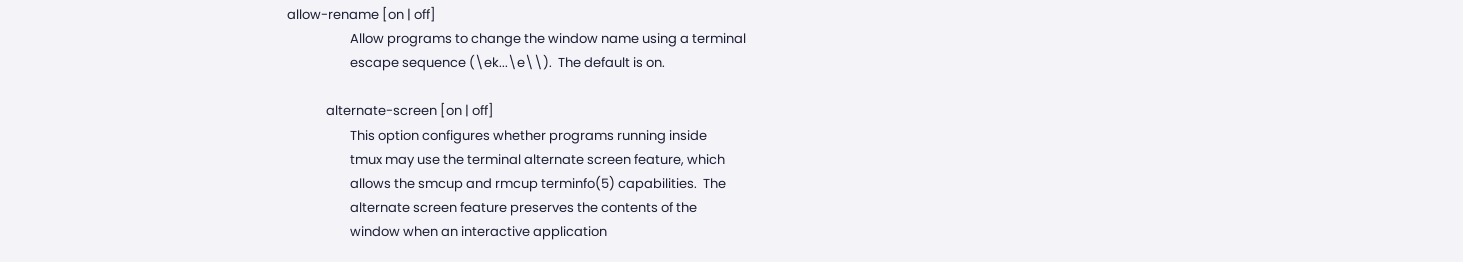allow-rename [on | off]
                     Allow programs to change the window name using a terminal
                     escape sequence (\ek...\e\\).  The default is on.

             alternate-screen [on | off]
                     This option configures whether programs running inside
                     tmux may use the terminal alternate screen feature, which
                     allows the smcup and rmcup terminfo(5) capabilities.  The
                     alternate screen feature preserves the contents of the
                     window when an interactive application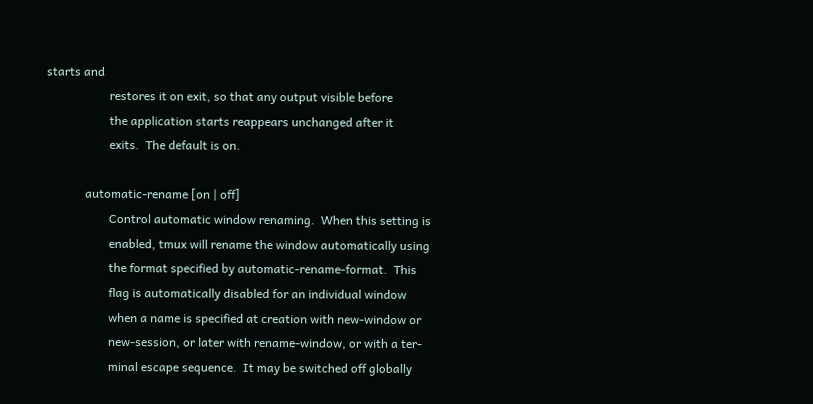starts and
                     restores it on exit, so that any output visible before
                     the application starts reappears unchanged after it
                     exits.  The default is on.

             automatic-rename [on | off]
                     Control automatic window renaming.  When this setting is
                     enabled, tmux will rename the window automatically using
                     the format specified by automatic-rename-format.  This
                     flag is automatically disabled for an individual window
                     when a name is specified at creation with new-window or
                     new-session, or later with rename-window, or with a ter-
                     minal escape sequence.  It may be switched off globally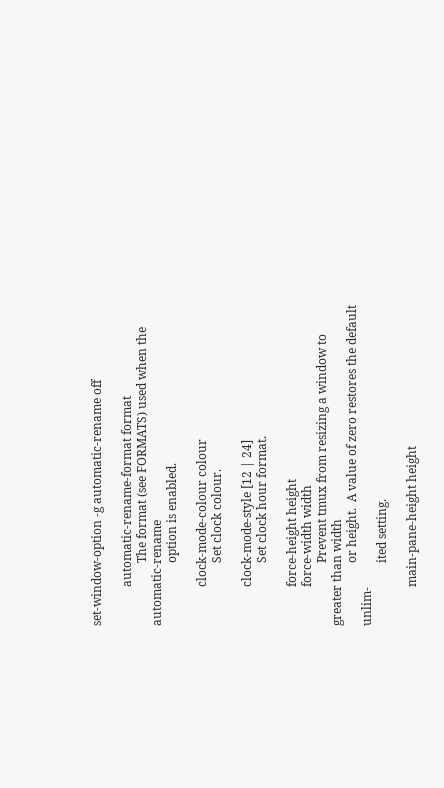set-window-option -g automatic-rename off

             automatic-rename-format format
                     The format (see FORMATS) used when the automatic-rename
                     option is enabled.

             clock-mode-colour colour
                     Set clock colour.

             clock-mode-style [12 | 24]
                     Set clock hour format.

             force-height height
             force-width width
                     Prevent tmux from resizing a window to greater than width
                     or height.  A value of zero restores the default unlim-
                     ited setting.

             main-pane-height height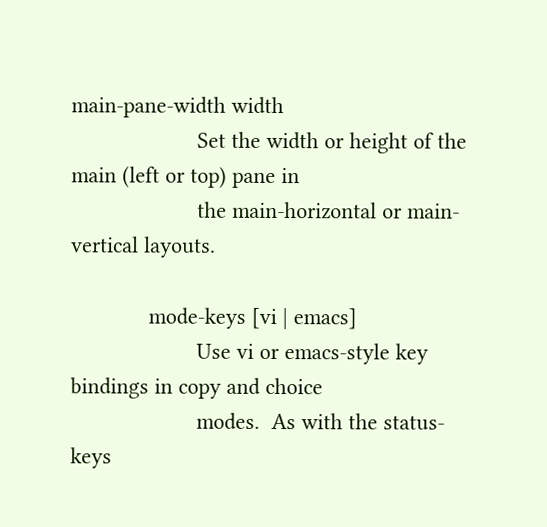main-pane-width width
                     Set the width or height of the main (left or top) pane in
                     the main-horizontal or main-vertical layouts.

             mode-keys [vi | emacs]
                     Use vi or emacs-style key bindings in copy and choice
                     modes.  As with the status-keys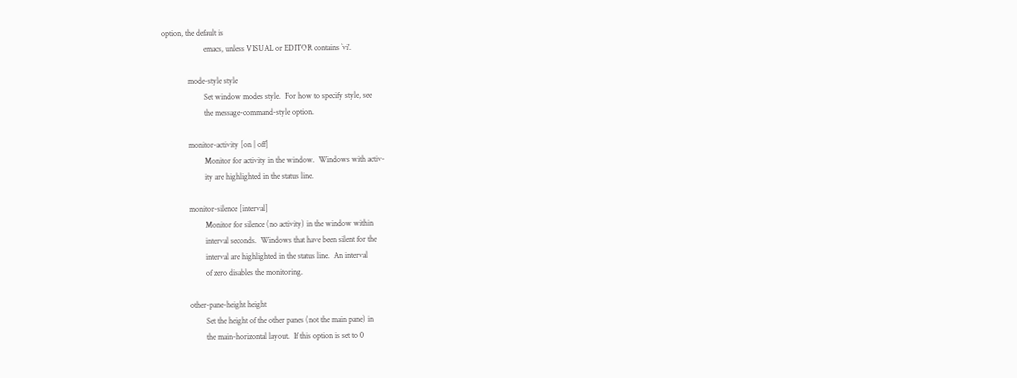option, the default is
                     emacs, unless VISUAL or EDITOR contains `vi'.

             mode-style style
                     Set window modes style.  For how to specify style, see
                     the message-command-style option.

             monitor-activity [on | off]
                     Monitor for activity in the window.  Windows with activ-
                     ity are highlighted in the status line.

             monitor-silence [interval]
                     Monitor for silence (no activity) in the window within
                     interval seconds.  Windows that have been silent for the
                     interval are highlighted in the status line.  An interval
                     of zero disables the monitoring.

             other-pane-height height
                     Set the height of the other panes (not the main pane) in
                     the main-horizontal layout.  If this option is set to 0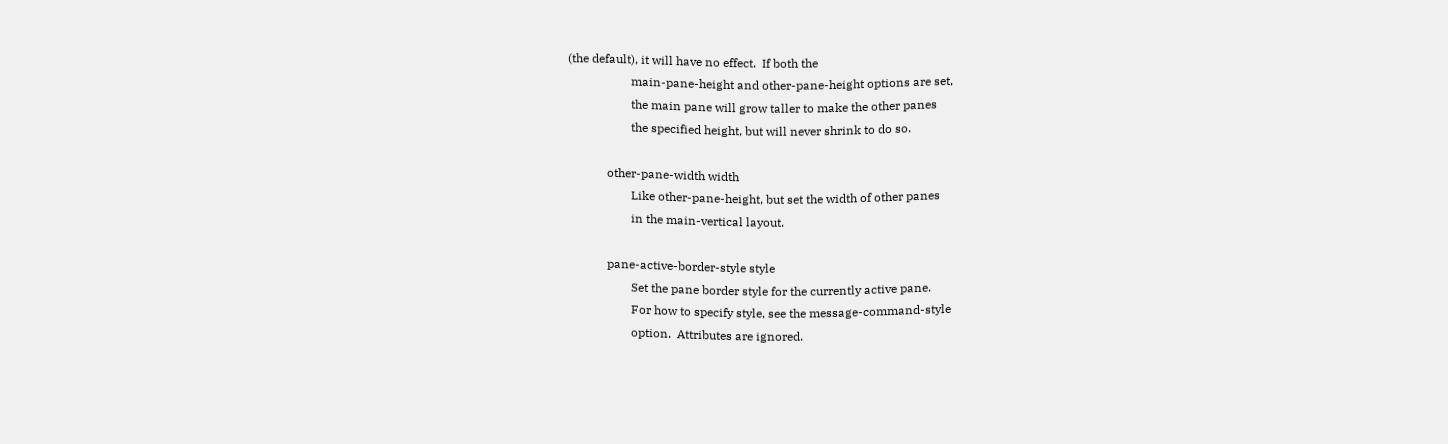(the default), it will have no effect.  If both the
                     main-pane-height and other-pane-height options are set,
                     the main pane will grow taller to make the other panes
                     the specified height, but will never shrink to do so.

             other-pane-width width
                     Like other-pane-height, but set the width of other panes
                     in the main-vertical layout.

             pane-active-border-style style
                     Set the pane border style for the currently active pane.
                     For how to specify style, see the message-command-style
                     option.  Attributes are ignored.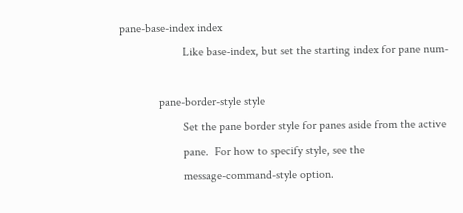pane-base-index index
                     Like base-index, but set the starting index for pane num-

             pane-border-style style
                     Set the pane border style for panes aside from the active
                     pane.  For how to specify style, see the
                     message-command-style option.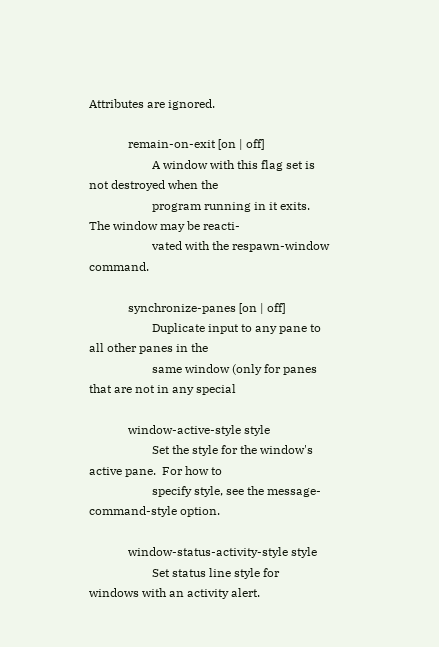Attributes are ignored.

             remain-on-exit [on | off]
                     A window with this flag set is not destroyed when the
                     program running in it exits.  The window may be reacti-
                     vated with the respawn-window command.

             synchronize-panes [on | off]
                     Duplicate input to any pane to all other panes in the
                     same window (only for panes that are not in any special

             window-active-style style
                     Set the style for the window's active pane.  For how to
                     specify style, see the message-command-style option.

             window-status-activity-style style
                     Set status line style for windows with an activity alert.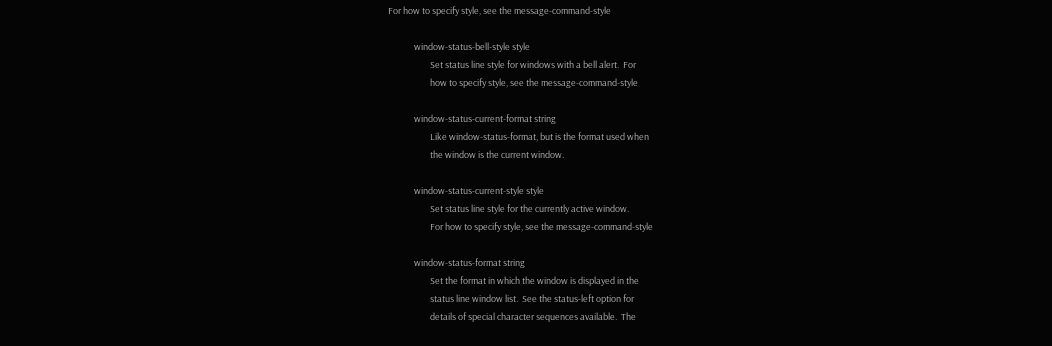For how to specify style, see the message-command-style

             window-status-bell-style style
                     Set status line style for windows with a bell alert.  For
                     how to specify style, see the message-command-style

             window-status-current-format string
                     Like window-status-format, but is the format used when
                     the window is the current window.

             window-status-current-style style
                     Set status line style for the currently active window.
                     For how to specify style, see the message-command-style

             window-status-format string
                     Set the format in which the window is displayed in the
                     status line window list.  See the status-left option for
                     details of special character sequences available.  The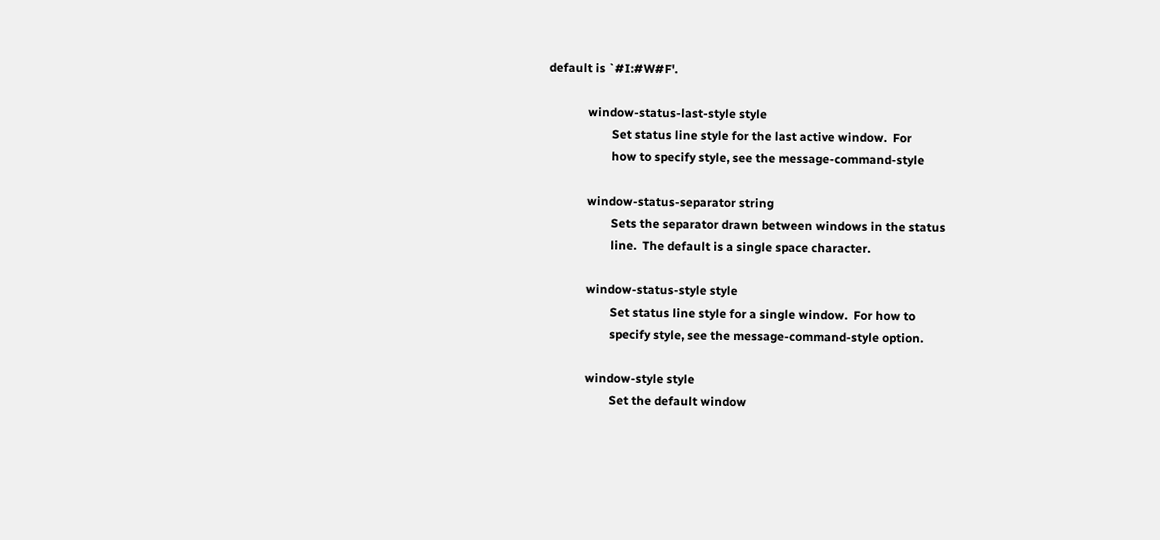default is `#I:#W#F'.

             window-status-last-style style
                     Set status line style for the last active window.  For
                     how to specify style, see the message-command-style

             window-status-separator string
                     Sets the separator drawn between windows in the status
                     line.  The default is a single space character.

             window-status-style style
                     Set status line style for a single window.  For how to
                     specify style, see the message-command-style option.

             window-style style
                     Set the default window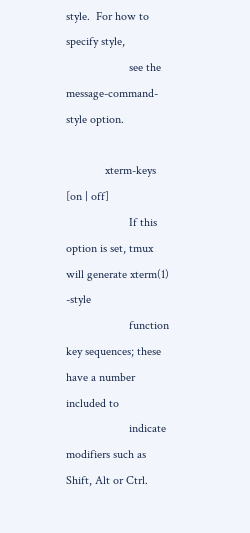style.  For how to specify style,
                     see the message-command-style option.

             xterm-keys [on | off]
                     If this option is set, tmux will generate xterm(1) -style
                     function key sequences; these have a number included to
                     indicate modifiers such as Shift, Alt or Ctrl.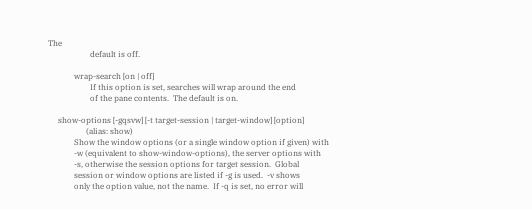The
                     default is off.

             wrap-search [on | off]
                     If this option is set, searches will wrap around the end
                     of the pane contents.  The default is on.

     show-options [-gqsvw] [-t target-session | target-window] [option]
                   (alias: show)
             Show the window options (or a single window option if given) with
             -w (equivalent to show-window-options), the server options with
             -s, otherwise the session options for target session.  Global
             session or window options are listed if -g is used.  -v shows
             only the option value, not the name.  If -q is set, no error will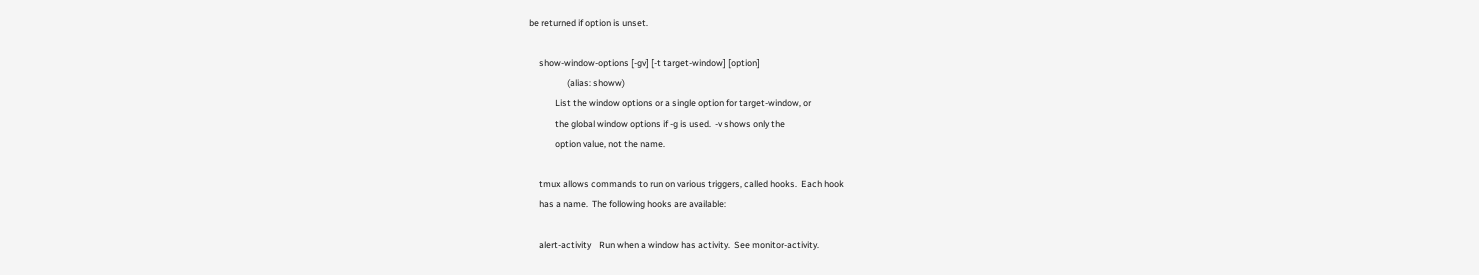be returned if option is unset.

     show-window-options [-gv] [-t target-window] [option]
                   (alias: showw)
             List the window options or a single option for target-window, or
             the global window options if -g is used.  -v shows only the
             option value, not the name.

     tmux allows commands to run on various triggers, called hooks.  Each hook
     has a name.  The following hooks are available:

     alert-activity    Run when a window has activity.  See monitor-activity.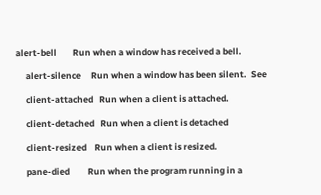alert-bell        Run when a window has received a bell.

     alert-silence     Run when a window has been silent.  See

     client-attached   Run when a client is attached.

     client-detached   Run when a client is detached

     client-resized    Run when a client is resized.

     pane-died         Run when the program running in a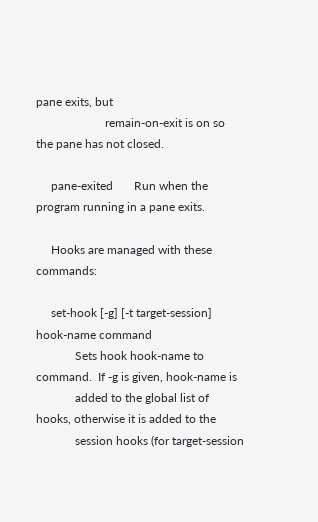pane exits, but
                       remain-on-exit is on so the pane has not closed.

     pane-exited       Run when the program running in a pane exits.

     Hooks are managed with these commands:

     set-hook [-g] [-t target-session] hook-name command
             Sets hook hook-name to command.  If -g is given, hook-name is
             added to the global list of hooks, otherwise it is added to the
             session hooks (for target-session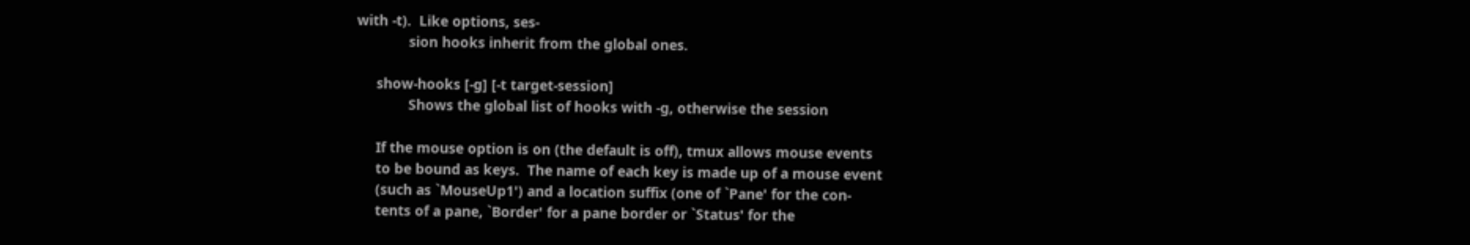with -t).  Like options, ses-
             sion hooks inherit from the global ones.

     show-hooks [-g] [-t target-session]
             Shows the global list of hooks with -g, otherwise the session

     If the mouse option is on (the default is off), tmux allows mouse events
     to be bound as keys.  The name of each key is made up of a mouse event
     (such as `MouseUp1') and a location suffix (one of `Pane' for the con-
     tents of a pane, `Border' for a pane border or `Status' for the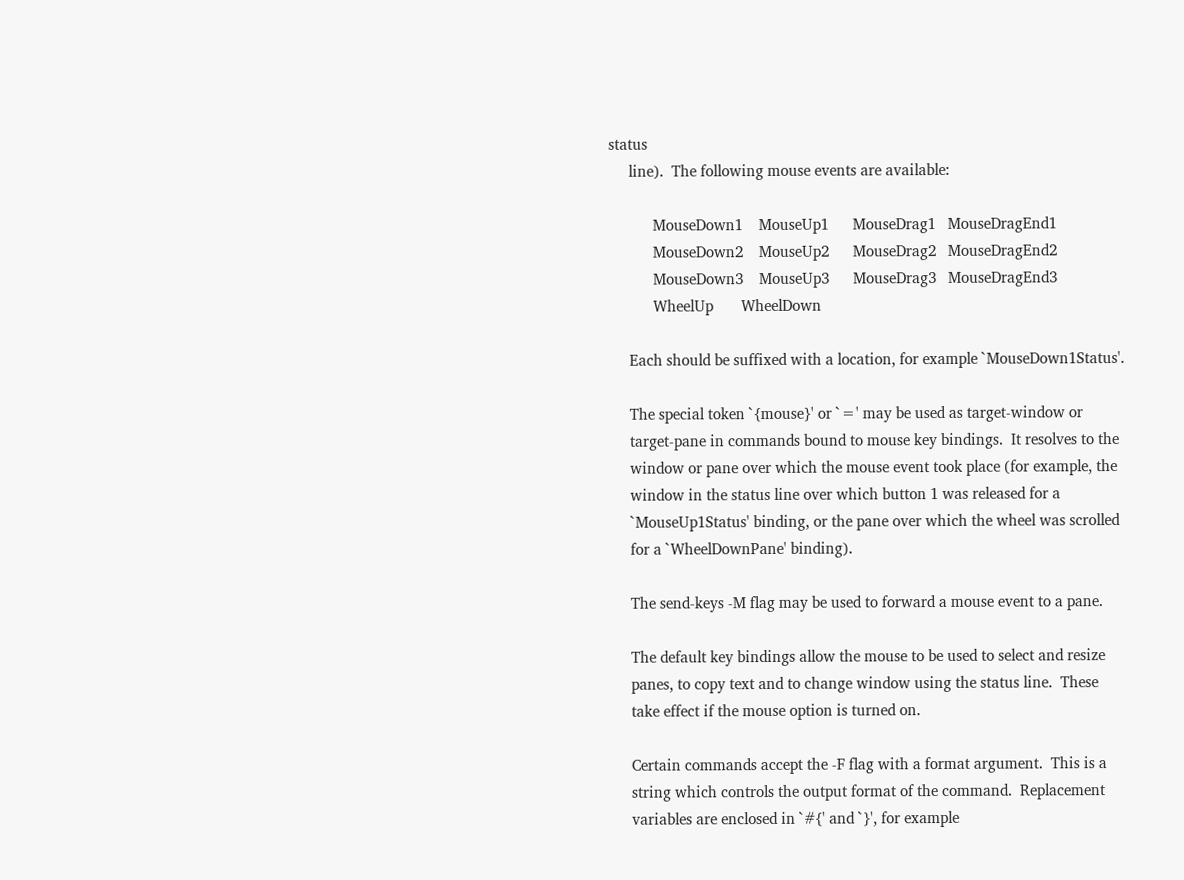status
     line).  The following mouse events are available:

           MouseDown1    MouseUp1      MouseDrag1   MouseDragEnd1
           MouseDown2    MouseUp2      MouseDrag2   MouseDragEnd2
           MouseDown3    MouseUp3      MouseDrag3   MouseDragEnd3
           WheelUp       WheelDown

     Each should be suffixed with a location, for example `MouseDown1Status'.

     The special token `{mouse}' or `=' may be used as target-window or
     target-pane in commands bound to mouse key bindings.  It resolves to the
     window or pane over which the mouse event took place (for example, the
     window in the status line over which button 1 was released for a
     `MouseUp1Status' binding, or the pane over which the wheel was scrolled
     for a `WheelDownPane' binding).

     The send-keys -M flag may be used to forward a mouse event to a pane.

     The default key bindings allow the mouse to be used to select and resize
     panes, to copy text and to change window using the status line.  These
     take effect if the mouse option is turned on.

     Certain commands accept the -F flag with a format argument.  This is a
     string which controls the output format of the command.  Replacement
     variables are enclosed in `#{' and `}', for example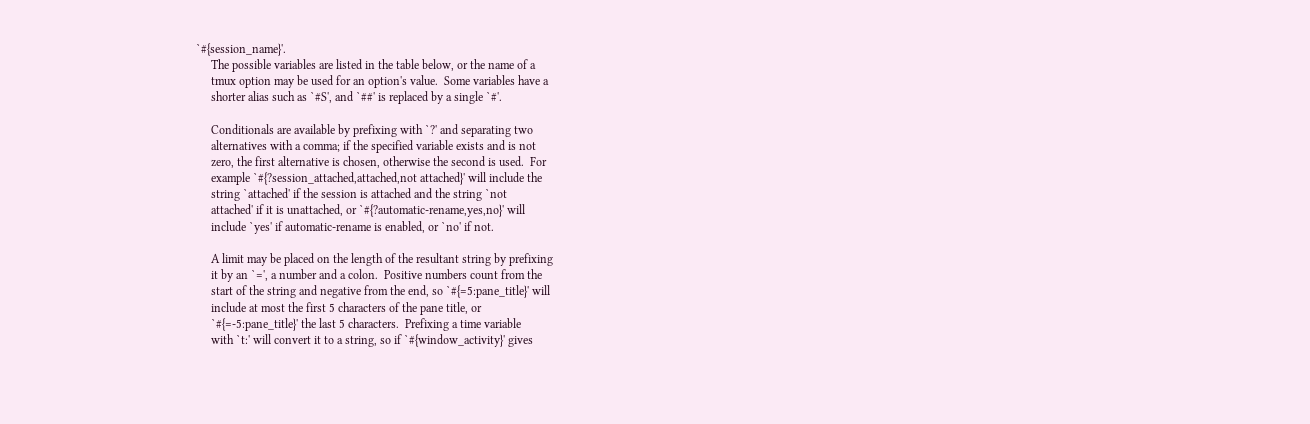`#{session_name}'.
     The possible variables are listed in the table below, or the name of a
     tmux option may be used for an option's value.  Some variables have a
     shorter alias such as `#S', and `##' is replaced by a single `#'.

     Conditionals are available by prefixing with `?' and separating two
     alternatives with a comma; if the specified variable exists and is not
     zero, the first alternative is chosen, otherwise the second is used.  For
     example `#{?session_attached,attached,not attached}' will include the
     string `attached' if the session is attached and the string `not
     attached' if it is unattached, or `#{?automatic-rename,yes,no}' will
     include `yes' if automatic-rename is enabled, or `no' if not.

     A limit may be placed on the length of the resultant string by prefixing
     it by an `=', a number and a colon.  Positive numbers count from the
     start of the string and negative from the end, so `#{=5:pane_title}' will
     include at most the first 5 characters of the pane title, or
     `#{=-5:pane_title}' the last 5 characters.  Prefixing a time variable
     with `t:' will convert it to a string, so if `#{window_activity}' gives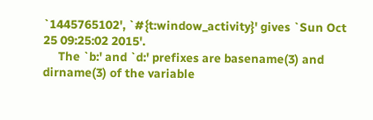`1445765102', `#{t:window_activity}' gives `Sun Oct 25 09:25:02 2015'.
     The `b:' and `d:' prefixes are basename(3) and dirname(3) of the variable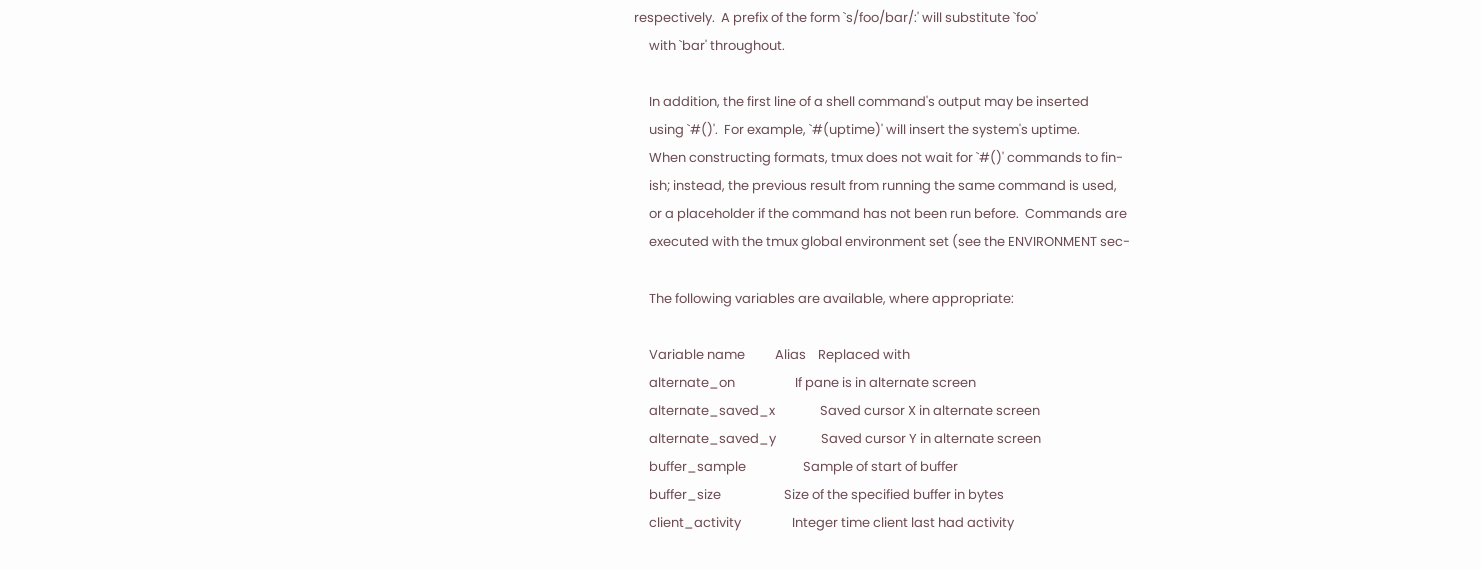respectively.  A prefix of the form `s/foo/bar/:' will substitute `foo'
     with `bar' throughout.

     In addition, the first line of a shell command's output may be inserted
     using `#()'.  For example, `#(uptime)' will insert the system's uptime.
     When constructing formats, tmux does not wait for `#()' commands to fin-
     ish; instead, the previous result from running the same command is used,
     or a placeholder if the command has not been run before.  Commands are
     executed with the tmux global environment set (see the ENVIRONMENT sec-

     The following variables are available, where appropriate:

     Variable name          Alias    Replaced with
     alternate_on                    If pane is in alternate screen
     alternate_saved_x               Saved cursor X in alternate screen
     alternate_saved_y               Saved cursor Y in alternate screen
     buffer_sample                   Sample of start of buffer
     buffer_size                     Size of the specified buffer in bytes
     client_activity                 Integer time client last had activity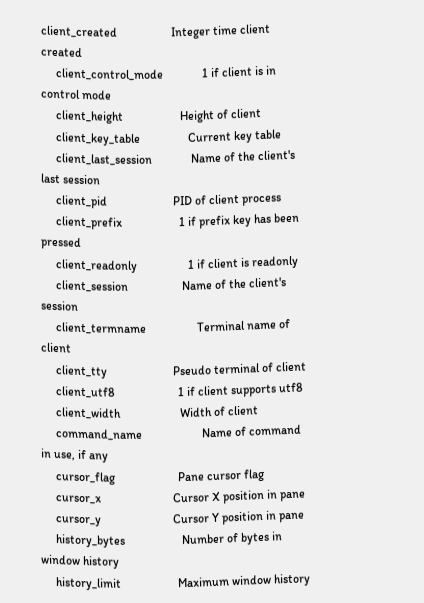client_created                  Integer time client created
     client_control_mode             1 if client is in control mode
     client_height                   Height of client
     client_key_table                Current key table
     client_last_session             Name of the client's last session
     client_pid                      PID of client process
     client_prefix                   1 if prefix key has been pressed
     client_readonly                 1 if client is readonly
     client_session                  Name of the client's session
     client_termname                 Terminal name of client
     client_tty                      Pseudo terminal of client
     client_utf8                     1 if client supports utf8
     client_width                    Width of client
     command_name                    Name of command in use, if any
     cursor_flag                     Pane cursor flag
     cursor_x                        Cursor X position in pane
     cursor_y                        Cursor Y position in pane
     history_bytes                   Number of bytes in window history
     history_limit                   Maximum window history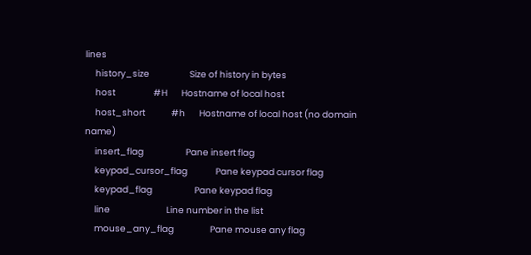lines
     history_size                    Size of history in bytes
     host                   #H       Hostname of local host
     host_short             #h       Hostname of local host (no domain name)
     insert_flag                     Pane insert flag
     keypad_cursor_flag              Pane keypad cursor flag
     keypad_flag                     Pane keypad flag
     line                            Line number in the list
     mouse_any_flag                  Pane mouse any flag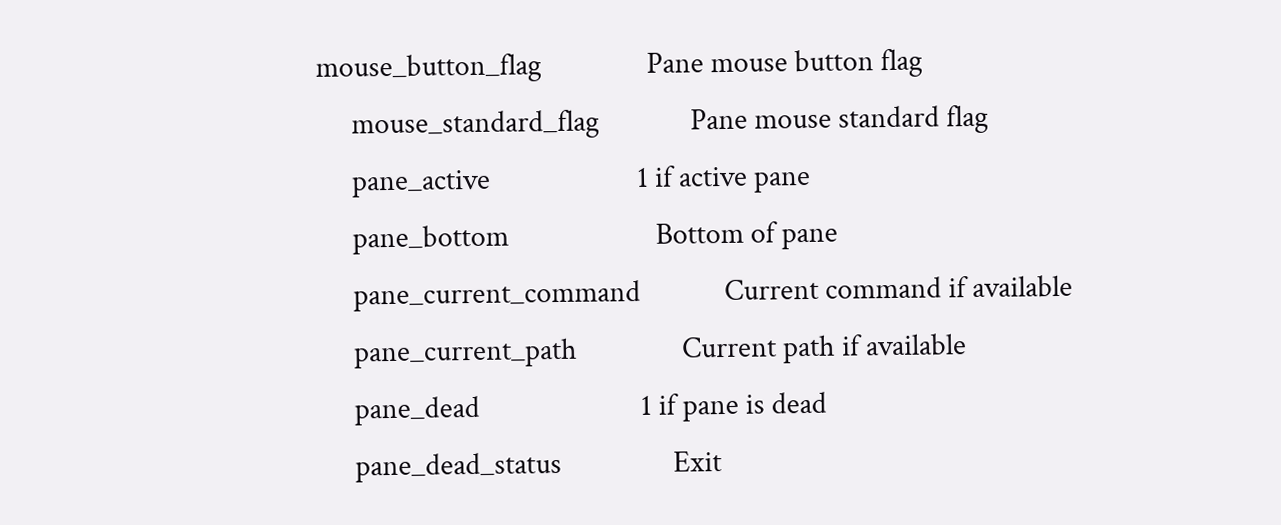mouse_button_flag               Pane mouse button flag
     mouse_standard_flag             Pane mouse standard flag
     pane_active                     1 if active pane
     pane_bottom                     Bottom of pane
     pane_current_command            Current command if available
     pane_current_path               Current path if available
     pane_dead                       1 if pane is dead
     pane_dead_status                Exit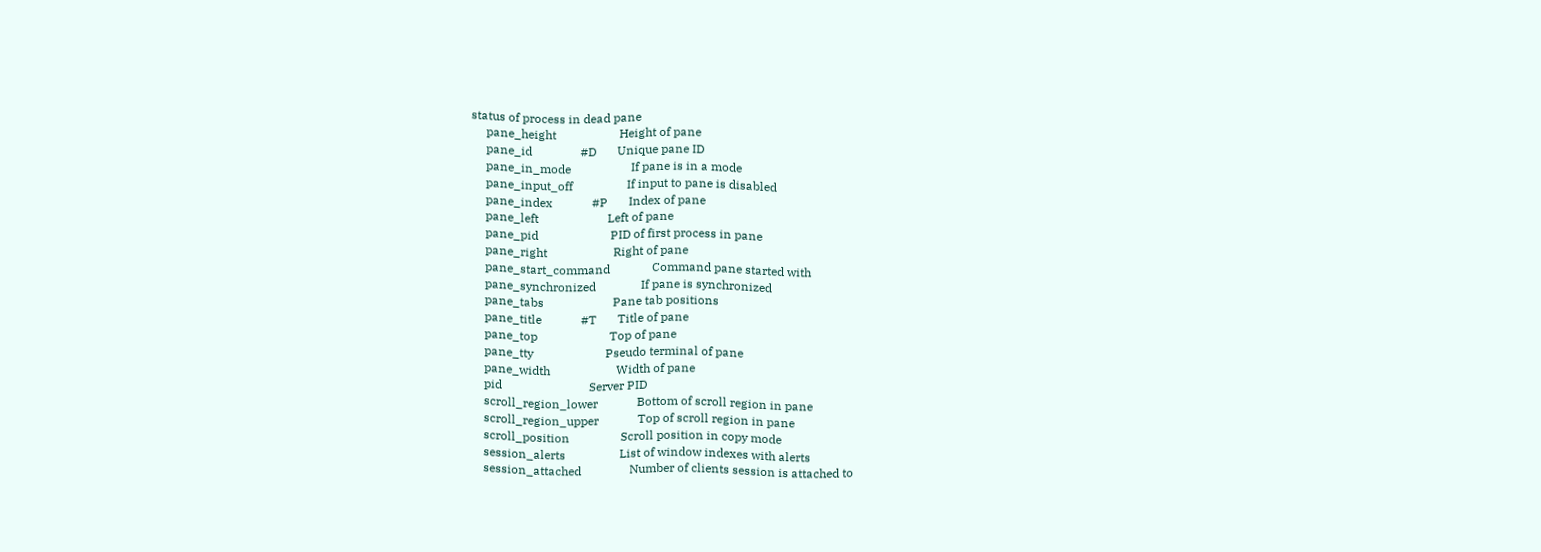status of process in dead pane
     pane_height                     Height of pane
     pane_id                #D       Unique pane ID
     pane_in_mode                    If pane is in a mode
     pane_input_off                  If input to pane is disabled
     pane_index             #P       Index of pane
     pane_left                       Left of pane
     pane_pid                        PID of first process in pane
     pane_right                      Right of pane
     pane_start_command              Command pane started with
     pane_synchronized               If pane is synchronized
     pane_tabs                       Pane tab positions
     pane_title             #T       Title of pane
     pane_top                        Top of pane
     pane_tty                        Pseudo terminal of pane
     pane_width                      Width of pane
     pid                             Server PID
     scroll_region_lower             Bottom of scroll region in pane
     scroll_region_upper             Top of scroll region in pane
     scroll_position                 Scroll position in copy mode
     session_alerts                  List of window indexes with alerts
     session_attached                Number of clients session is attached to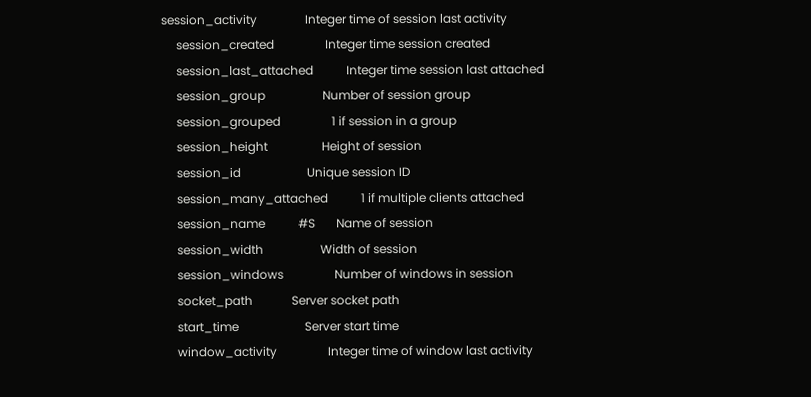session_activity                Integer time of session last activity
     session_created                 Integer time session created
     session_last_attached           Integer time session last attached
     session_group                   Number of session group
     session_grouped                 1 if session in a group
     session_height                  Height of session
     session_id                      Unique session ID
     session_many_attached           1 if multiple clients attached
     session_name           #S       Name of session
     session_width                   Width of session
     session_windows                 Number of windows in session
     socket_path             Server socket path
     start_time                      Server start time
     window_activity                 Integer time of window last activity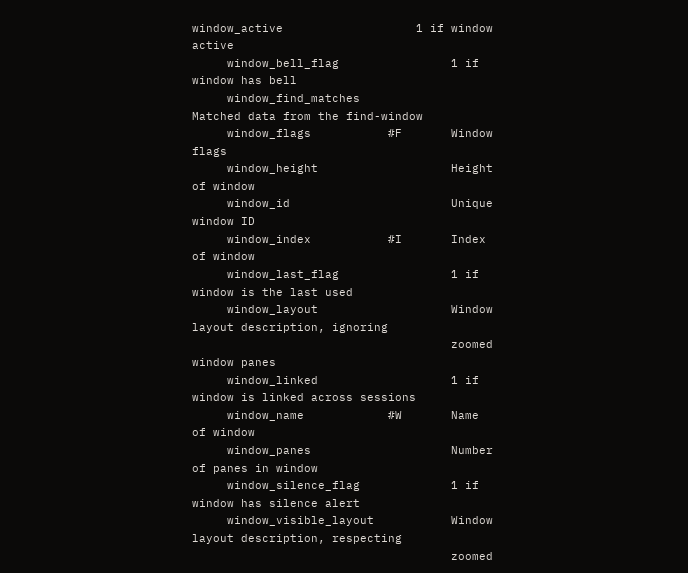window_active                   1 if window active
     window_bell_flag                1 if window has bell
     window_find_matches             Matched data from the find-window
     window_flags           #F       Window flags
     window_height                   Height of window
     window_id                       Unique window ID
     window_index           #I       Index of window
     window_last_flag                1 if window is the last used
     window_layout                   Window layout description, ignoring
                                     zoomed window panes
     window_linked                   1 if window is linked across sessions
     window_name            #W       Name of window
     window_panes                    Number of panes in window
     window_silence_flag             1 if window has silence alert
     window_visible_layout           Window layout description, respecting
                                     zoomed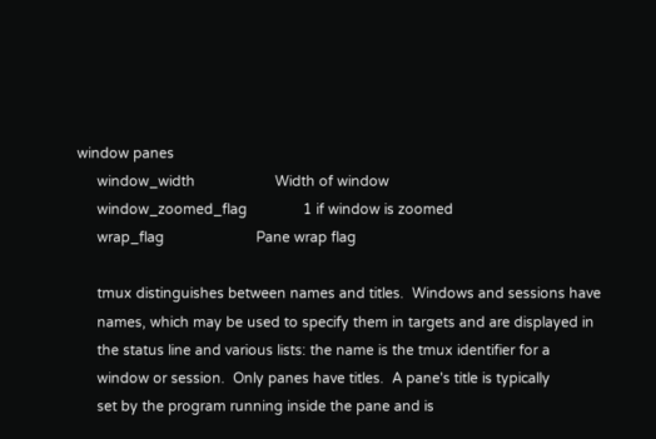window panes
     window_width                    Width of window
     window_zoomed_flag              1 if window is zoomed
     wrap_flag                       Pane wrap flag

     tmux distinguishes between names and titles.  Windows and sessions have
     names, which may be used to specify them in targets and are displayed in
     the status line and various lists: the name is the tmux identifier for a
     window or session.  Only panes have titles.  A pane's title is typically
     set by the program running inside the pane and is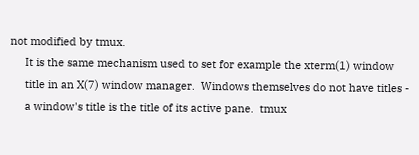not modified by tmux.
     It is the same mechanism used to set for example the xterm(1) window
     title in an X(7) window manager.  Windows themselves do not have titles -
     a window's title is the title of its active pane.  tmux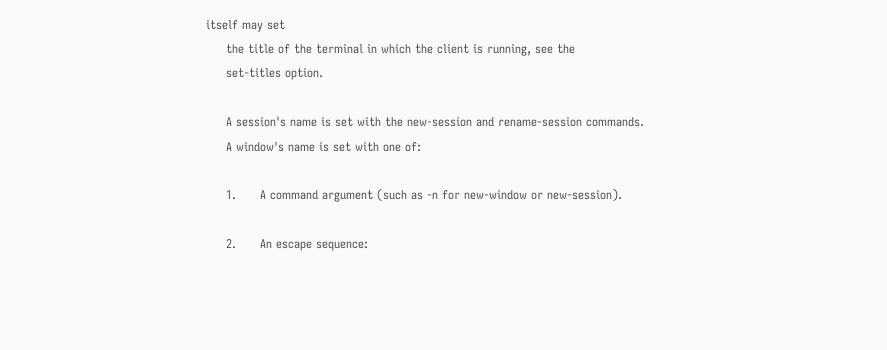itself may set
     the title of the terminal in which the client is running, see the
     set-titles option.

     A session's name is set with the new-session and rename-session commands.
     A window's name is set with one of:

     1.      A command argument (such as -n for new-window or new-session).

     2.      An escape sequence: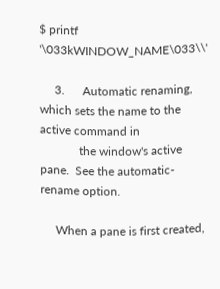$ printf '\033kWINDOW_NAME\033\\'

     3.      Automatic renaming, which sets the name to the active command in
             the window's active pane.  See the automatic-rename option.

     When a pane is first created,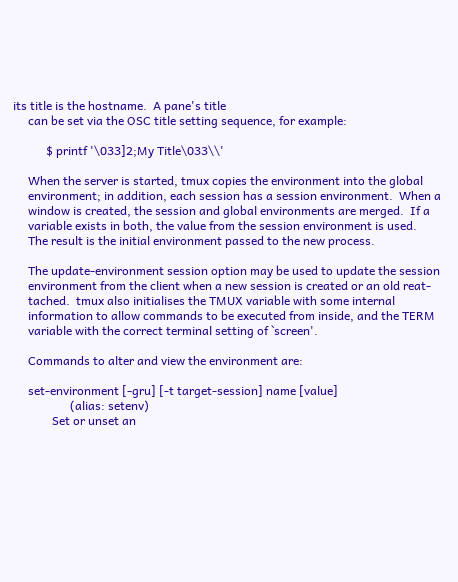its title is the hostname.  A pane's title
     can be set via the OSC title setting sequence, for example:

           $ printf '\033]2;My Title\033\\'

     When the server is started, tmux copies the environment into the global
     environment; in addition, each session has a session environment.  When a
     window is created, the session and global environments are merged.  If a
     variable exists in both, the value from the session environment is used.
     The result is the initial environment passed to the new process.

     The update-environment session option may be used to update the session
     environment from the client when a new session is created or an old reat-
     tached.  tmux also initialises the TMUX variable with some internal
     information to allow commands to be executed from inside, and the TERM
     variable with the correct terminal setting of `screen'.

     Commands to alter and view the environment are:

     set-environment [-gru] [-t target-session] name [value]
                   (alias: setenv)
             Set or unset an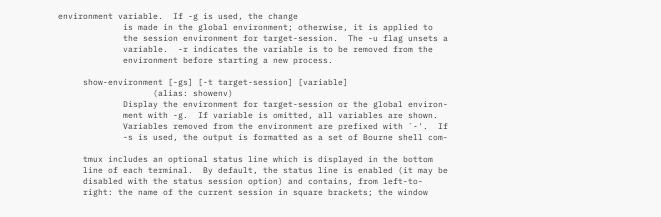environment variable.  If -g is used, the change
             is made in the global environment; otherwise, it is applied to
             the session environment for target-session.  The -u flag unsets a
             variable.  -r indicates the variable is to be removed from the
             environment before starting a new process.

     show-environment [-gs] [-t target-session] [variable]
                   (alias: showenv)
             Display the environment for target-session or the global environ-
             ment with -g.  If variable is omitted, all variables are shown.
             Variables removed from the environment are prefixed with `-'.  If
             -s is used, the output is formatted as a set of Bourne shell com-

     tmux includes an optional status line which is displayed in the bottom
     line of each terminal.  By default, the status line is enabled (it may be
     disabled with the status session option) and contains, from left-to-
     right: the name of the current session in square brackets; the window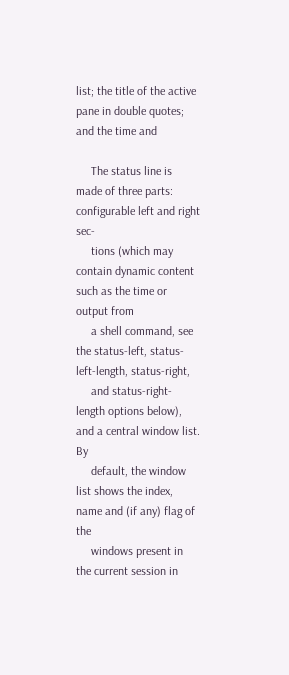list; the title of the active pane in double quotes; and the time and

     The status line is made of three parts: configurable left and right sec-
     tions (which may contain dynamic content such as the time or output from
     a shell command, see the status-left, status-left-length, status-right,
     and status-right-length options below), and a central window list.  By
     default, the window list shows the index, name and (if any) flag of the
     windows present in the current session in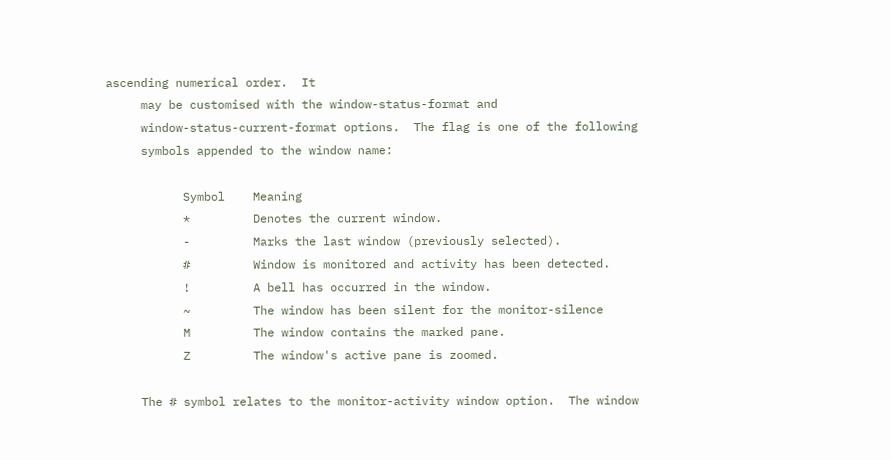ascending numerical order.  It
     may be customised with the window-status-format and
     window-status-current-format options.  The flag is one of the following
     symbols appended to the window name:

           Symbol    Meaning
           *         Denotes the current window.
           -         Marks the last window (previously selected).
           #         Window is monitored and activity has been detected.
           !         A bell has occurred in the window.
           ~         The window has been silent for the monitor-silence
           M         The window contains the marked pane.
           Z         The window's active pane is zoomed.

     The # symbol relates to the monitor-activity window option.  The window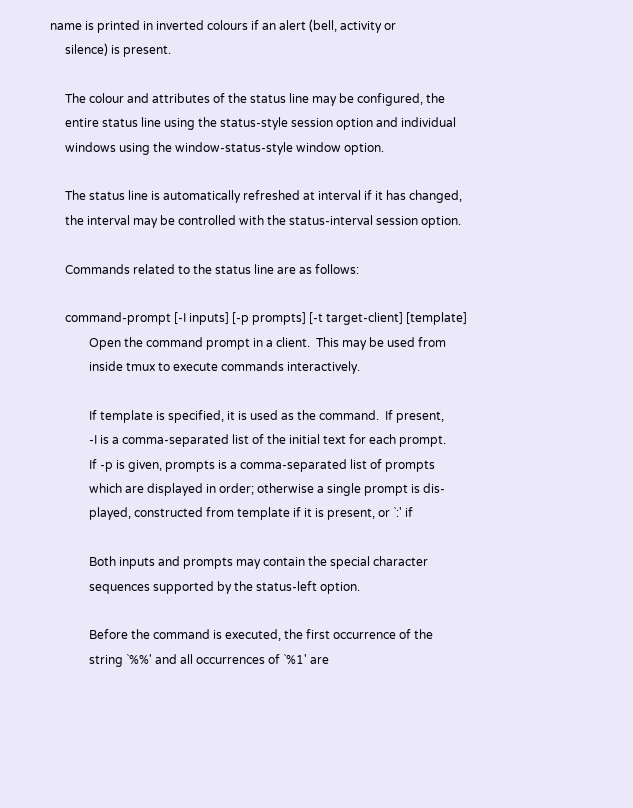name is printed in inverted colours if an alert (bell, activity or
     silence) is present.

     The colour and attributes of the status line may be configured, the
     entire status line using the status-style session option and individual
     windows using the window-status-style window option.

     The status line is automatically refreshed at interval if it has changed,
     the interval may be controlled with the status-interval session option.

     Commands related to the status line are as follows:

     command-prompt [-I inputs] [-p prompts] [-t target-client] [template]
             Open the command prompt in a client.  This may be used from
             inside tmux to execute commands interactively.

             If template is specified, it is used as the command.  If present,
             -I is a comma-separated list of the initial text for each prompt.
             If -p is given, prompts is a comma-separated list of prompts
             which are displayed in order; otherwise a single prompt is dis-
             played, constructed from template if it is present, or `:' if

             Both inputs and prompts may contain the special character
             sequences supported by the status-left option.

             Before the command is executed, the first occurrence of the
             string `%%' and all occurrences of `%1' are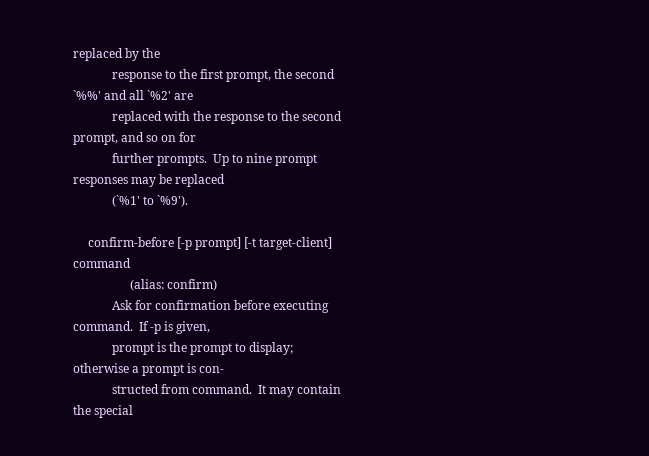replaced by the
             response to the first prompt, the second `%%' and all `%2' are
             replaced with the response to the second prompt, and so on for
             further prompts.  Up to nine prompt responses may be replaced
             (`%1' to `%9').

     confirm-before [-p prompt] [-t target-client] command
                   (alias: confirm)
             Ask for confirmation before executing command.  If -p is given,
             prompt is the prompt to display; otherwise a prompt is con-
             structed from command.  It may contain the special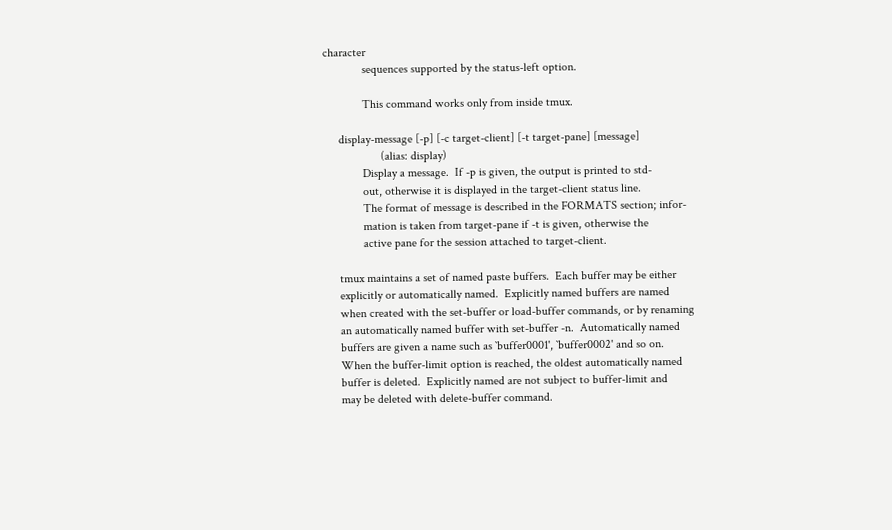character
             sequences supported by the status-left option.

             This command works only from inside tmux.

     display-message [-p] [-c target-client] [-t target-pane] [message]
                   (alias: display)
             Display a message.  If -p is given, the output is printed to std-
             out, otherwise it is displayed in the target-client status line.
             The format of message is described in the FORMATS section; infor-
             mation is taken from target-pane if -t is given, otherwise the
             active pane for the session attached to target-client.

     tmux maintains a set of named paste buffers.  Each buffer may be either
     explicitly or automatically named.  Explicitly named buffers are named
     when created with the set-buffer or load-buffer commands, or by renaming
     an automatically named buffer with set-buffer -n.  Automatically named
     buffers are given a name such as `buffer0001', `buffer0002' and so on.
     When the buffer-limit option is reached, the oldest automatically named
     buffer is deleted.  Explicitly named are not subject to buffer-limit and
     may be deleted with delete-buffer command.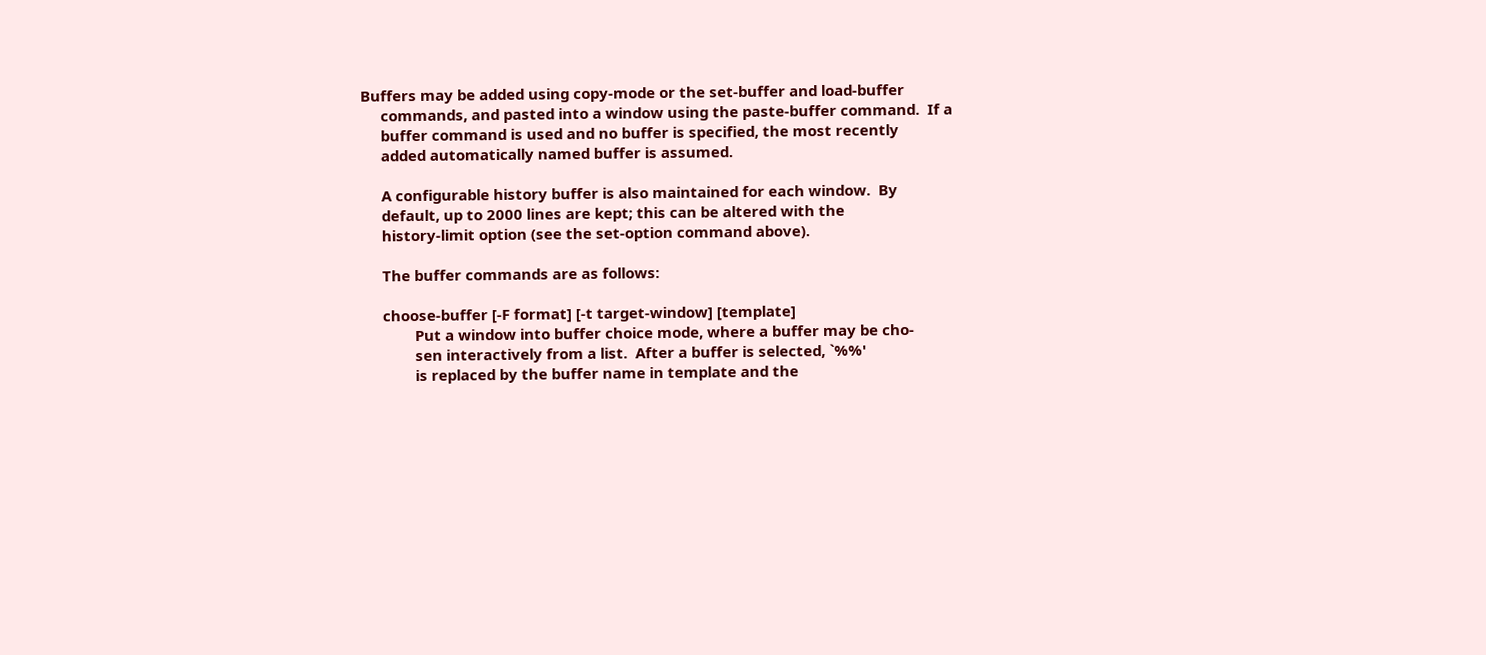Buffers may be added using copy-mode or the set-buffer and load-buffer
     commands, and pasted into a window using the paste-buffer command.  If a
     buffer command is used and no buffer is specified, the most recently
     added automatically named buffer is assumed.

     A configurable history buffer is also maintained for each window.  By
     default, up to 2000 lines are kept; this can be altered with the
     history-limit option (see the set-option command above).

     The buffer commands are as follows:

     choose-buffer [-F format] [-t target-window] [template]
             Put a window into buffer choice mode, where a buffer may be cho-
             sen interactively from a list.  After a buffer is selected, `%%'
             is replaced by the buffer name in template and the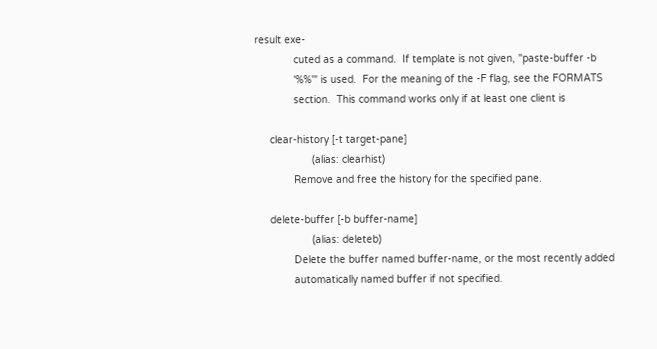result exe-
             cuted as a command.  If template is not given, "paste-buffer -b
             '%%'" is used.  For the meaning of the -F flag, see the FORMATS
             section.  This command works only if at least one client is

     clear-history [-t target-pane]
                   (alias: clearhist)
             Remove and free the history for the specified pane.

     delete-buffer [-b buffer-name]
                   (alias: deleteb)
             Delete the buffer named buffer-name, or the most recently added
             automatically named buffer if not specified.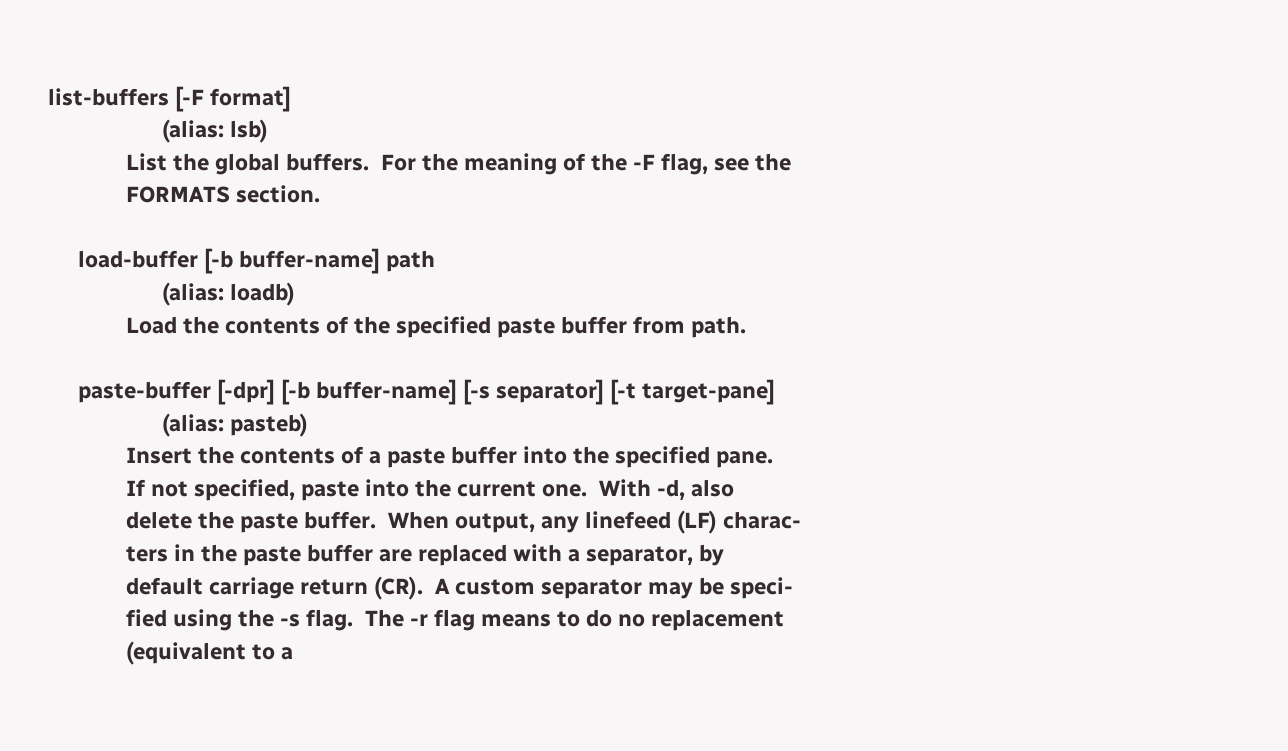list-buffers [-F format]
                   (alias: lsb)
             List the global buffers.  For the meaning of the -F flag, see the
             FORMATS section.

     load-buffer [-b buffer-name] path
                   (alias: loadb)
             Load the contents of the specified paste buffer from path.

     paste-buffer [-dpr] [-b buffer-name] [-s separator] [-t target-pane]
                   (alias: pasteb)
             Insert the contents of a paste buffer into the specified pane.
             If not specified, paste into the current one.  With -d, also
             delete the paste buffer.  When output, any linefeed (LF) charac-
             ters in the paste buffer are replaced with a separator, by
             default carriage return (CR).  A custom separator may be speci-
             fied using the -s flag.  The -r flag means to do no replacement
             (equivalent to a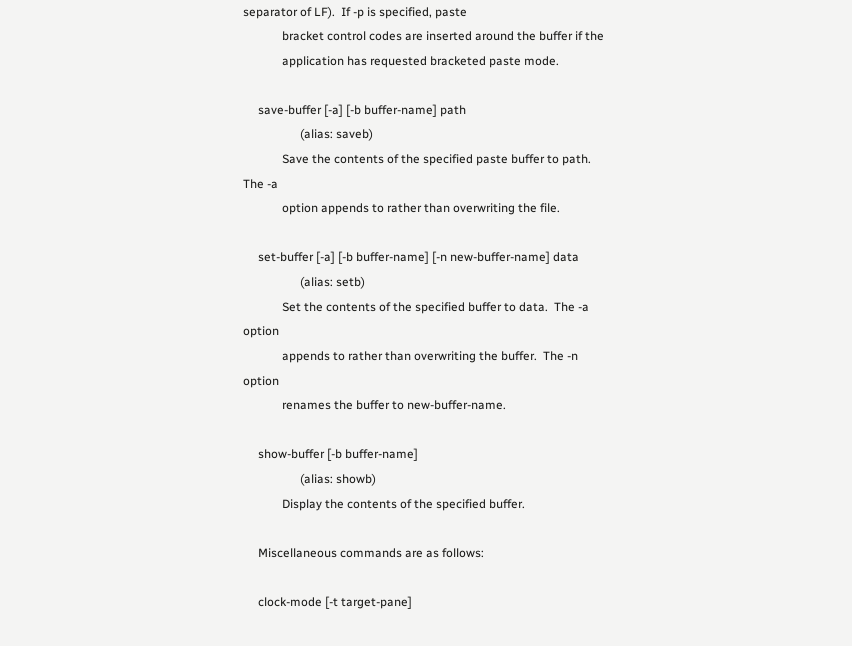separator of LF).  If -p is specified, paste
             bracket control codes are inserted around the buffer if the
             application has requested bracketed paste mode.

     save-buffer [-a] [-b buffer-name] path
                   (alias: saveb)
             Save the contents of the specified paste buffer to path.  The -a
             option appends to rather than overwriting the file.

     set-buffer [-a] [-b buffer-name] [-n new-buffer-name] data
                   (alias: setb)
             Set the contents of the specified buffer to data.  The -a option
             appends to rather than overwriting the buffer.  The -n option
             renames the buffer to new-buffer-name.

     show-buffer [-b buffer-name]
                   (alias: showb)
             Display the contents of the specified buffer.

     Miscellaneous commands are as follows:

     clock-mode [-t target-pane]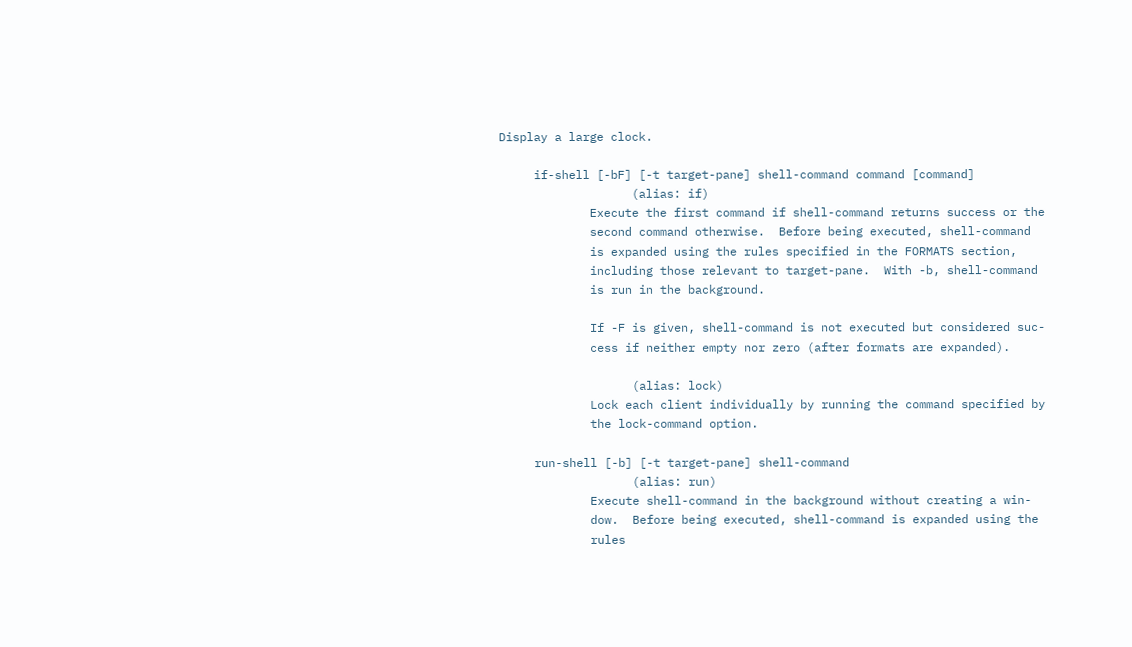Display a large clock.

     if-shell [-bF] [-t target-pane] shell-command command [command]
                   (alias: if)
             Execute the first command if shell-command returns success or the
             second command otherwise.  Before being executed, shell-command
             is expanded using the rules specified in the FORMATS section,
             including those relevant to target-pane.  With -b, shell-command
             is run in the background.

             If -F is given, shell-command is not executed but considered suc-
             cess if neither empty nor zero (after formats are expanded).

                   (alias: lock)
             Lock each client individually by running the command specified by
             the lock-command option.

     run-shell [-b] [-t target-pane] shell-command
                   (alias: run)
             Execute shell-command in the background without creating a win-
             dow.  Before being executed, shell-command is expanded using the
             rules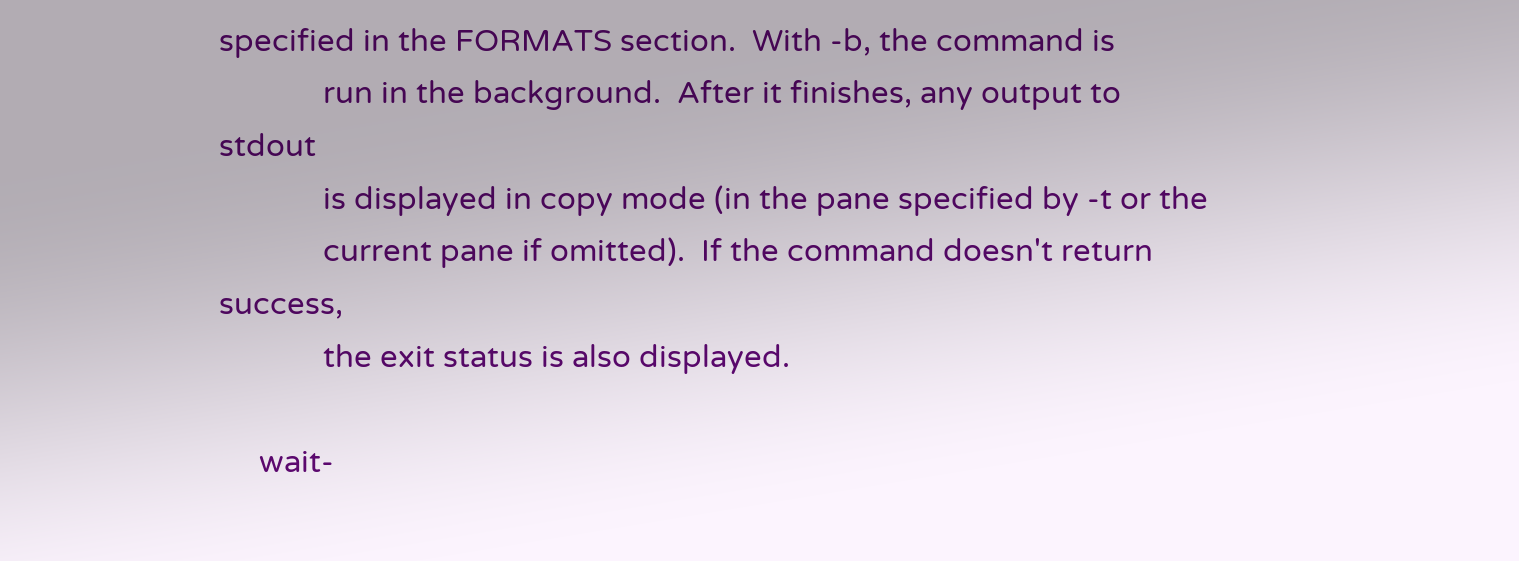specified in the FORMATS section.  With -b, the command is
             run in the background.  After it finishes, any output to stdout
             is displayed in copy mode (in the pane specified by -t or the
             current pane if omitted).  If the command doesn't return success,
             the exit status is also displayed.

     wait-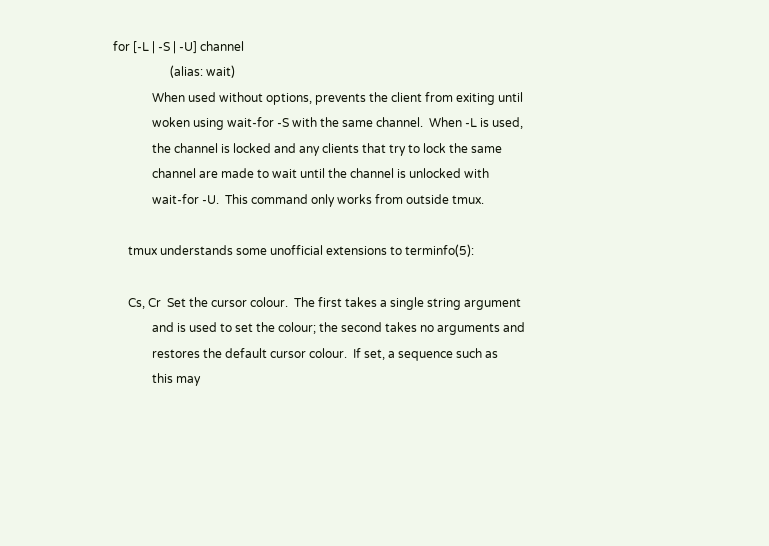for [-L | -S | -U] channel
                   (alias: wait)
             When used without options, prevents the client from exiting until
             woken using wait-for -S with the same channel.  When -L is used,
             the channel is locked and any clients that try to lock the same
             channel are made to wait until the channel is unlocked with
             wait-for -U.  This command only works from outside tmux.

     tmux understands some unofficial extensions to terminfo(5):

     Cs, Cr  Set the cursor colour.  The first takes a single string argument
             and is used to set the colour; the second takes no arguments and
             restores the default cursor colour.  If set, a sequence such as
             this may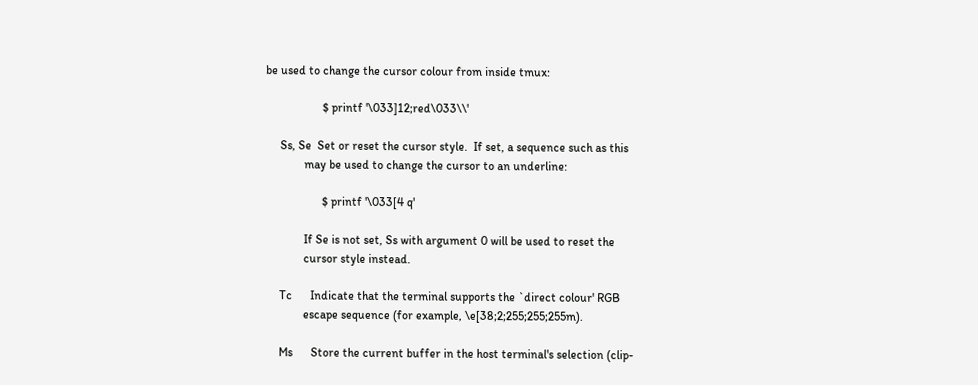be used to change the cursor colour from inside tmux:

                   $ printf '\033]12;red\033\\'

     Ss, Se  Set or reset the cursor style.  If set, a sequence such as this
             may be used to change the cursor to an underline:

                   $ printf '\033[4 q'

             If Se is not set, Ss with argument 0 will be used to reset the
             cursor style instead.

     Tc      Indicate that the terminal supports the `direct colour' RGB
             escape sequence (for example, \e[38;2;255;255;255m).

     Ms      Store the current buffer in the host terminal's selection (clip-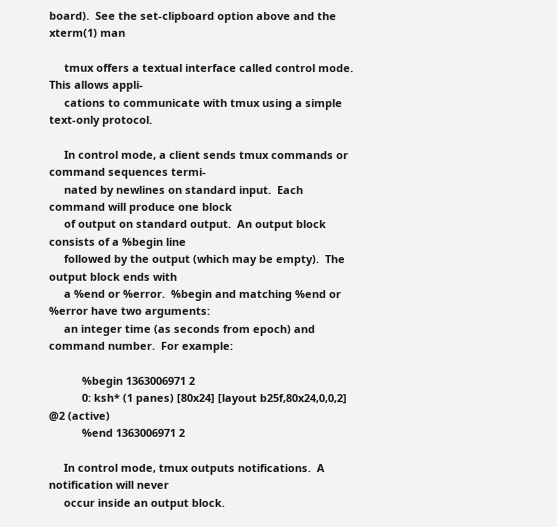board).  See the set-clipboard option above and the xterm(1) man

     tmux offers a textual interface called control mode.  This allows appli-
     cations to communicate with tmux using a simple text-only protocol.

     In control mode, a client sends tmux commands or command sequences termi-
     nated by newlines on standard input.  Each command will produce one block
     of output on standard output.  An output block consists of a %begin line
     followed by the output (which may be empty).  The output block ends with
     a %end or %error.  %begin and matching %end or %error have two arguments:
     an integer time (as seconds from epoch) and command number.  For example:

           %begin 1363006971 2
           0: ksh* (1 panes) [80x24] [layout b25f,80x24,0,0,2] @2 (active)
           %end 1363006971 2

     In control mode, tmux outputs notifications.  A notification will never
     occur inside an output block.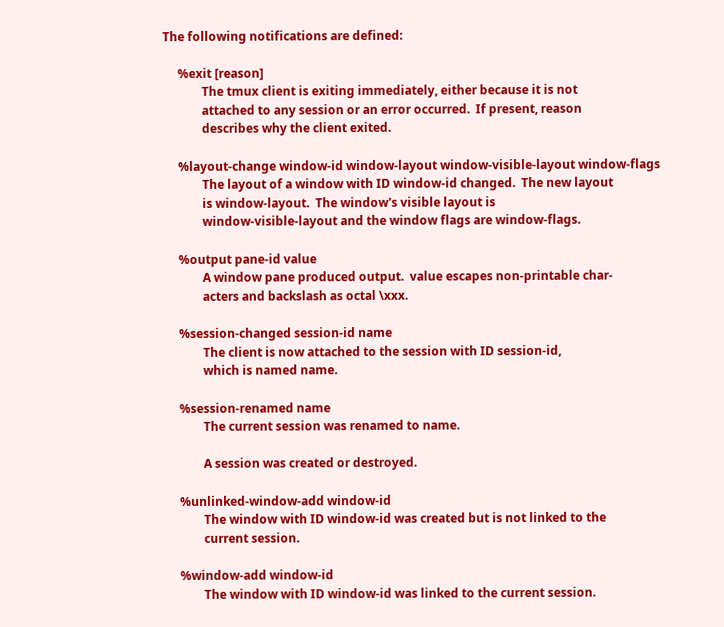The following notifications are defined:

     %exit [reason]
             The tmux client is exiting immediately, either because it is not
             attached to any session or an error occurred.  If present, reason
             describes why the client exited.

     %layout-change window-id window-layout window-visible-layout window-flags
             The layout of a window with ID window-id changed.  The new layout
             is window-layout.  The window's visible layout is
             window-visible-layout and the window flags are window-flags.

     %output pane-id value
             A window pane produced output.  value escapes non-printable char-
             acters and backslash as octal \xxx.

     %session-changed session-id name
             The client is now attached to the session with ID session-id,
             which is named name.

     %session-renamed name
             The current session was renamed to name.

             A session was created or destroyed.

     %unlinked-window-add window-id
             The window with ID window-id was created but is not linked to the
             current session.

     %window-add window-id
             The window with ID window-id was linked to the current session.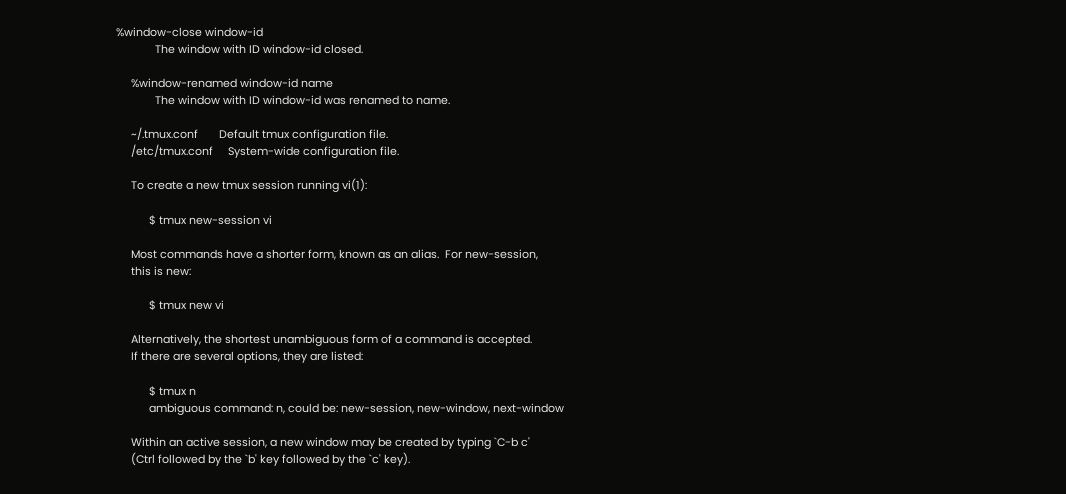%window-close window-id
             The window with ID window-id closed.

     %window-renamed window-id name
             The window with ID window-id was renamed to name.

     ~/.tmux.conf       Default tmux configuration file.
     /etc/tmux.conf     System-wide configuration file.

     To create a new tmux session running vi(1):

           $ tmux new-session vi

     Most commands have a shorter form, known as an alias.  For new-session,
     this is new:

           $ tmux new vi

     Alternatively, the shortest unambiguous form of a command is accepted.
     If there are several options, they are listed:

           $ tmux n
           ambiguous command: n, could be: new-session, new-window, next-window

     Within an active session, a new window may be created by typing `C-b c'
     (Ctrl followed by the `b' key followed by the `c' key).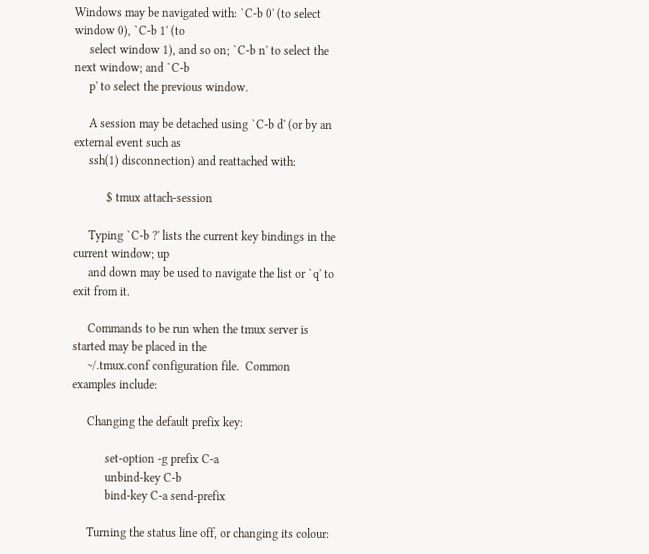Windows may be navigated with: `C-b 0' (to select window 0), `C-b 1' (to
     select window 1), and so on; `C-b n' to select the next window; and `C-b
     p' to select the previous window.

     A session may be detached using `C-b d' (or by an external event such as
     ssh(1) disconnection) and reattached with:

           $ tmux attach-session

     Typing `C-b ?' lists the current key bindings in the current window; up
     and down may be used to navigate the list or `q' to exit from it.

     Commands to be run when the tmux server is started may be placed in the
     ~/.tmux.conf configuration file.  Common examples include:

     Changing the default prefix key:

           set-option -g prefix C-a
           unbind-key C-b
           bind-key C-a send-prefix

     Turning the status line off, or changing its colour: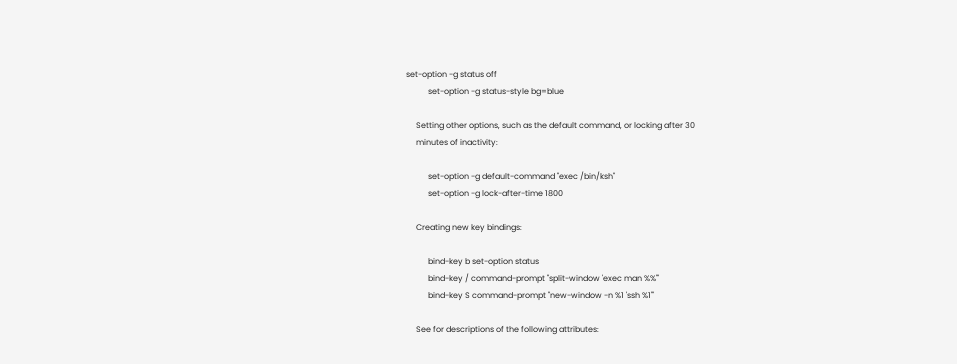set-option -g status off
           set-option -g status-style bg=blue

     Setting other options, such as the default command, or locking after 30
     minutes of inactivity:

           set-option -g default-command "exec /bin/ksh"
           set-option -g lock-after-time 1800

     Creating new key bindings:

           bind-key b set-option status
           bind-key / command-prompt "split-window 'exec man %%'"
           bind-key S command-prompt "new-window -n %1 'ssh %1'"

     See for descriptions of the following attributes: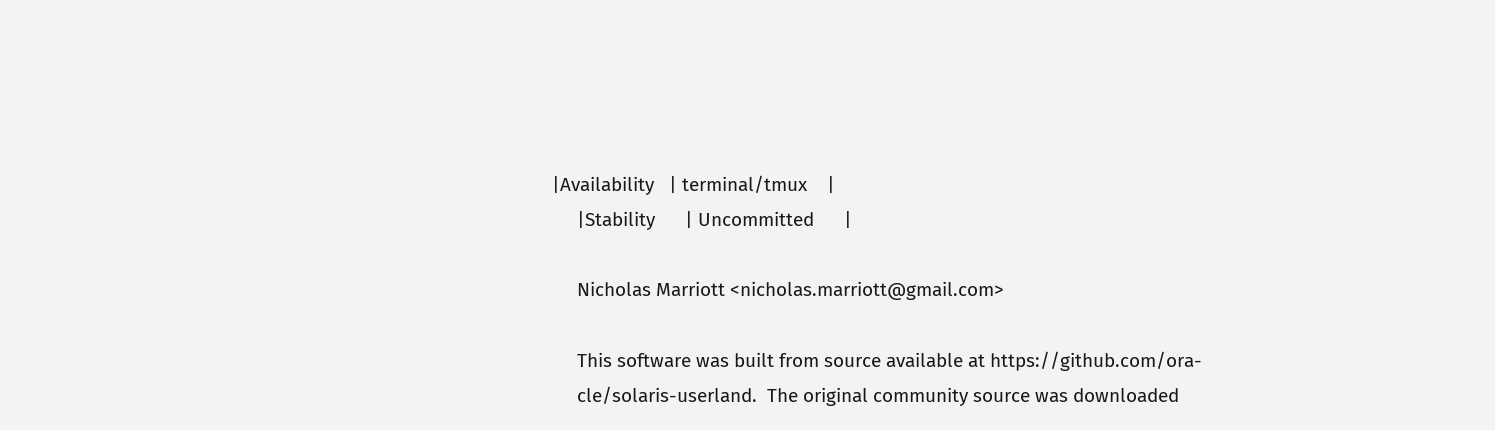|Availability   | terminal/tmux    |
     |Stability      | Uncommitted      |

     Nicholas Marriott <nicholas.marriott@gmail.com>

     This software was built from source available at https://github.com/ora-
     cle/solaris-userland.  The original community source was downloaded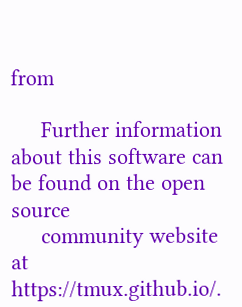from

     Further information about this software can be found on the open source
     community website at https://tmux.github.io/.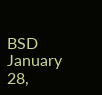BSD                            January 28,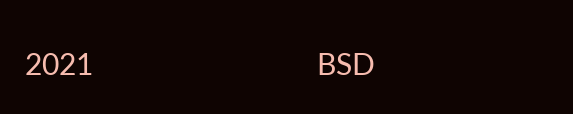2021                            BSD